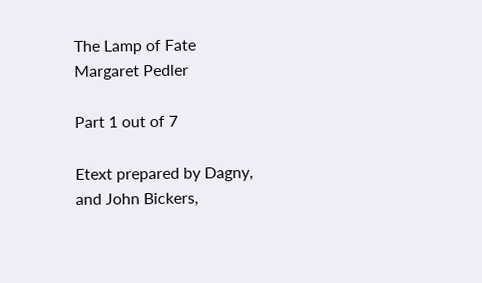The Lamp of Fate
Margaret Pedler

Part 1 out of 7

Etext prepared by Dagny,
and John Bickers,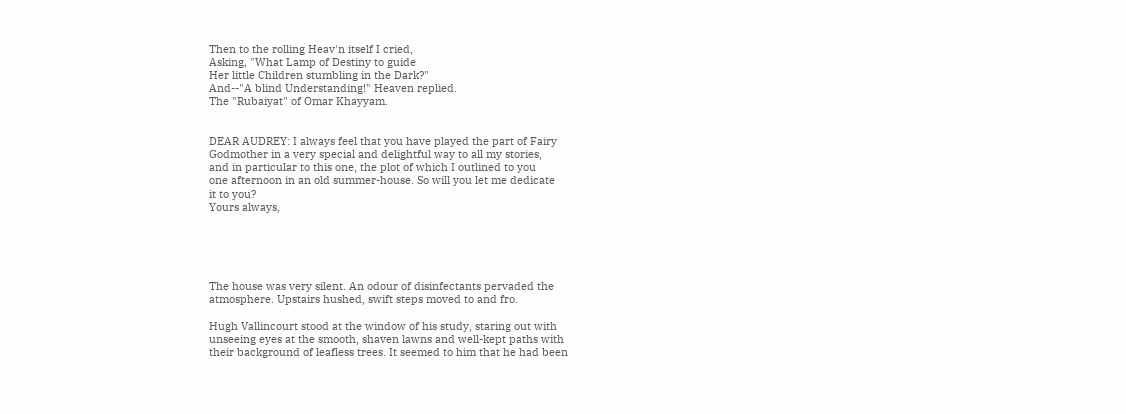Then to the rolling Heav'n itself I cried,
Asking, "What Lamp of Destiny to guide
Her little Children stumbling in the Dark?"
And--"A blind Understanding!" Heaven replied.
The "Rubaiyat" of Omar Khayyam.


DEAR AUDREY: I always feel that you have played the part of Fairy
Godmother in a very special and delightful way to all my stories,
and in particular to this one, the plot of which I outlined to you
one afternoon in an old summer-house. So will you let me dedicate
it to you?
Yours always,





The house was very silent. An odour of disinfectants pervaded the
atmosphere. Upstairs hushed, swift steps moved to and fro.

Hugh Vallincourt stood at the window of his study, staring out with
unseeing eyes at the smooth, shaven lawns and well-kept paths with
their background of leafless trees. It seemed to him that he had been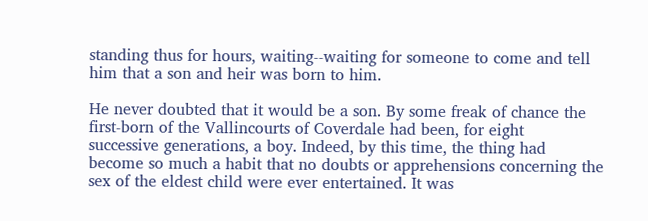standing thus for hours, waiting--waiting for someone to come and tell
him that a son and heir was born to him.

He never doubted that it would be a son. By some freak of chance the
first-born of the Vallincourts of Coverdale had been, for eight
successive generations, a boy. Indeed, by this time, the thing had
become so much a habit that no doubts or apprehensions concerning the
sex of the eldest child were ever entertained. It was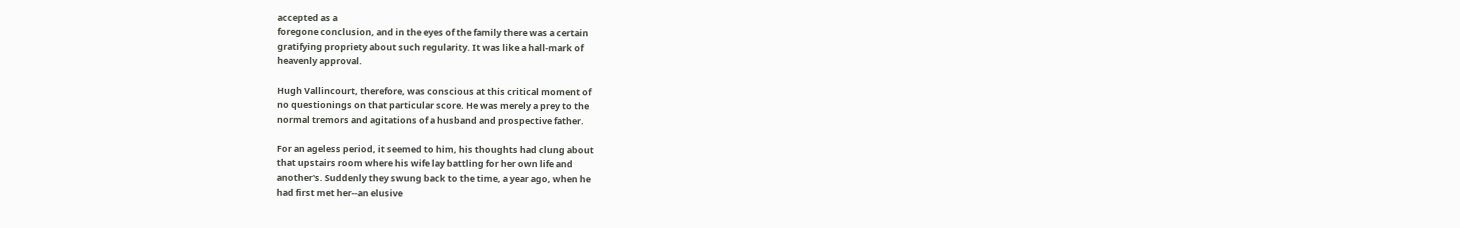accepted as a
foregone conclusion, and in the eyes of the family there was a certain
gratifying propriety about such regularity. It was like a hall-mark of
heavenly approval.

Hugh Vallincourt, therefore, was conscious at this critical moment of
no questionings on that particular score. He was merely a prey to the
normal tremors and agitations of a husband and prospective father.

For an ageless period, it seemed to him, his thoughts had clung about
that upstairs room where his wife lay battling for her own life and
another's. Suddenly they swung back to the time, a year ago, when he
had first met her--an elusive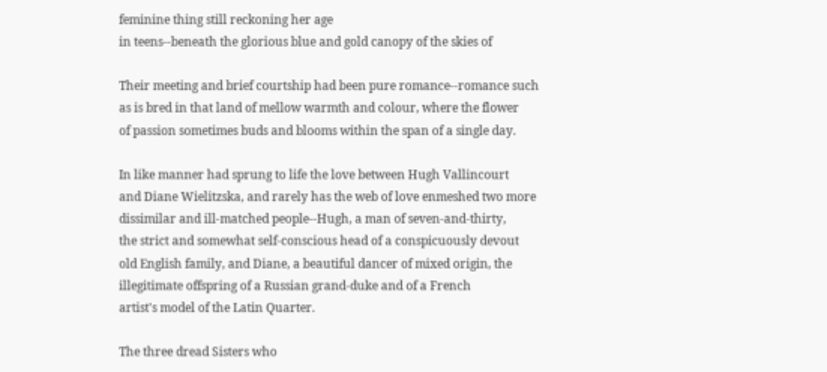feminine thing still reckoning her age
in teens--beneath the glorious blue and gold canopy of the skies of

Their meeting and brief courtship had been pure romance--romance such
as is bred in that land of mellow warmth and colour, where the flower
of passion sometimes buds and blooms within the span of a single day.

In like manner had sprung to life the love between Hugh Vallincourt
and Diane Wielitzska, and rarely has the web of love enmeshed two more
dissimilar and ill-matched people--Hugh, a man of seven-and-thirty,
the strict and somewhat self-conscious head of a conspicuously devout
old English family, and Diane, a beautiful dancer of mixed origin, the
illegitimate offspring of a Russian grand-duke and of a French
artist's model of the Latin Quarter.

The three dread Sisters who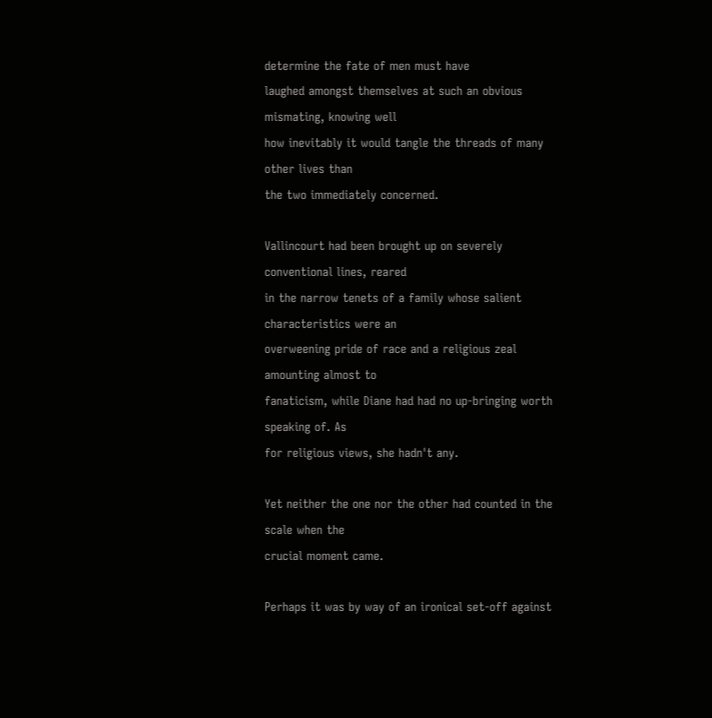determine the fate of men must have
laughed amongst themselves at such an obvious mismating, knowing well
how inevitably it would tangle the threads of many other lives than
the two immediately concerned.

Vallincourt had been brought up on severely conventional lines, reared
in the narrow tenets of a family whose salient characteristics were an
overweening pride of race and a religious zeal amounting almost to
fanaticism, while Diane had had no up-bringing worth speaking of. As
for religious views, she hadn't any.

Yet neither the one nor the other had counted in the scale when the
crucial moment came.

Perhaps it was by way of an ironical set-off against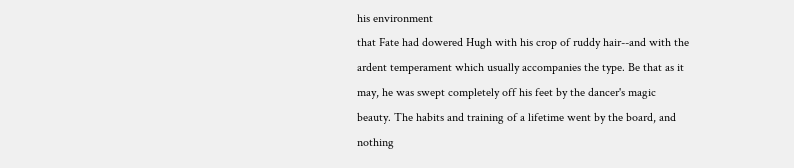his environment
that Fate had dowered Hugh with his crop of ruddy hair--and with the
ardent temperament which usually accompanies the type. Be that as it
may, he was swept completely off his feet by the dancer's magic
beauty. The habits and training of a lifetime went by the board, and
nothing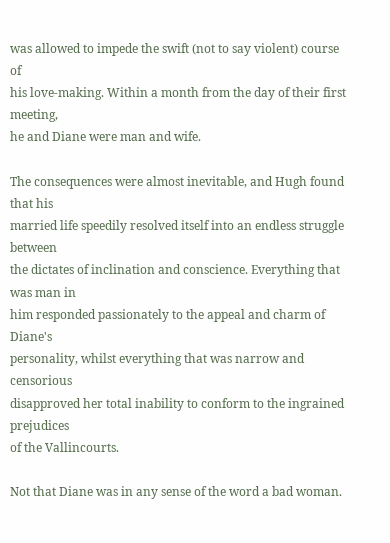was allowed to impede the swift (not to say violent) course of
his love-making. Within a month from the day of their first meeting,
he and Diane were man and wife.

The consequences were almost inevitable, and Hugh found that his
married life speedily resolved itself into an endless struggle between
the dictates of inclination and conscience. Everything that was man in
him responded passionately to the appeal and charm of Diane's
personality, whilst everything that was narrow and censorious
disapproved her total inability to conform to the ingrained prejudices
of the Vallincourts.

Not that Diane was in any sense of the word a bad woman.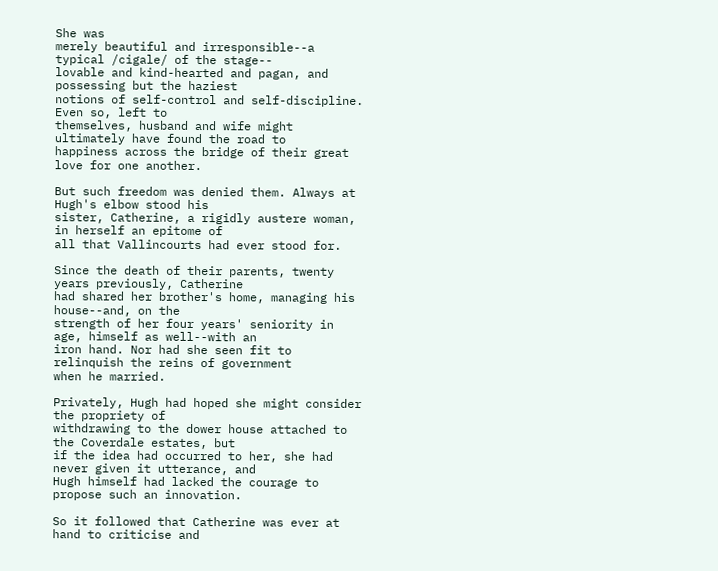She was
merely beautiful and irresponsible--a typical /cigale/ of the stage--
lovable and kind-hearted and pagan, and possessing but the haziest
notions of self-control and self-discipline. Even so, left to
themselves, husband and wife might ultimately have found the road to
happiness across the bridge of their great love for one another.

But such freedom was denied them. Always at Hugh's elbow stood his
sister, Catherine, a rigidly austere woman, in herself an epitome of
all that Vallincourts had ever stood for.

Since the death of their parents, twenty years previously, Catherine
had shared her brother's home, managing his house--and, on the
strength of her four years' seniority in age, himself as well--with an
iron hand. Nor had she seen fit to relinquish the reins of government
when he married.

Privately, Hugh had hoped she might consider the propriety of
withdrawing to the dower house attached to the Coverdale estates, but
if the idea had occurred to her, she had never given it utterance, and
Hugh himself had lacked the courage to propose such an innovation.

So it followed that Catherine was ever at hand to criticise and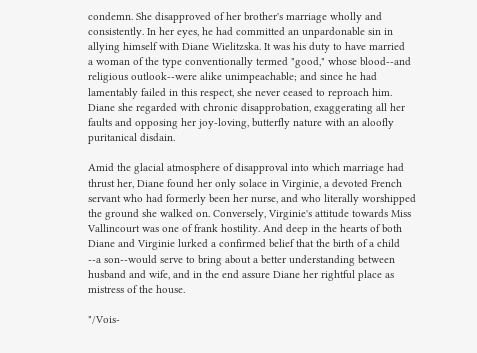condemn. She disapproved of her brother's marriage wholly and
consistently. In her eyes, he had committed an unpardonable sin in
allying himself with Diane Wielitzska. It was his duty to have married
a woman of the type conventionally termed "good," whose blood--and
religious outlook--were alike unimpeachable; and since he had
lamentably failed in this respect, she never ceased to reproach him.
Diane she regarded with chronic disapprobation, exaggerating all her
faults and opposing her joy-loving, butterfly nature with an aloofly
puritanical disdain.

Amid the glacial atmosphere of disapproval into which marriage had
thrust her, Diane found her only solace in Virginie, a devoted French
servant who had formerly been her nurse, and who literally worshipped
the ground she walked on. Conversely, Virginie's attitude towards Miss
Vallincourt was one of frank hostility. And deep in the hearts of both
Diane and Virginie lurked a confirmed belief that the birth of a child
--a son--would serve to bring about a better understanding between
husband and wife, and in the end assure Diane her rightful place as
mistress of the house.

"/Vois-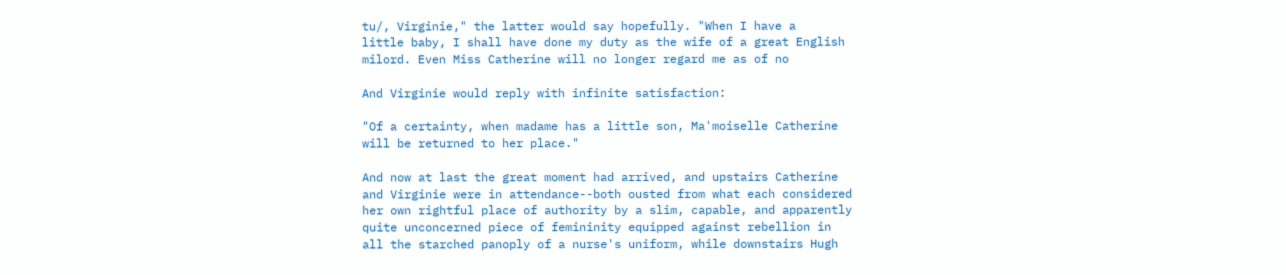tu/, Virginie," the latter would say hopefully. "When I have a
little baby, I shall have done my duty as the wife of a great English
milord. Even Miss Catherine will no longer regard me as of no

And Virginie would reply with infinite satisfaction:

"Of a certainty, when madame has a little son, Ma'moiselle Catherine
will be returned to her place."

And now at last the great moment had arrived, and upstairs Catherine
and Virginie were in attendance--both ousted from what each considered
her own rightful place of authority by a slim, capable, and apparently
quite unconcerned piece of femininity equipped against rebellion in
all the starched panoply of a nurse's uniform, while downstairs Hugh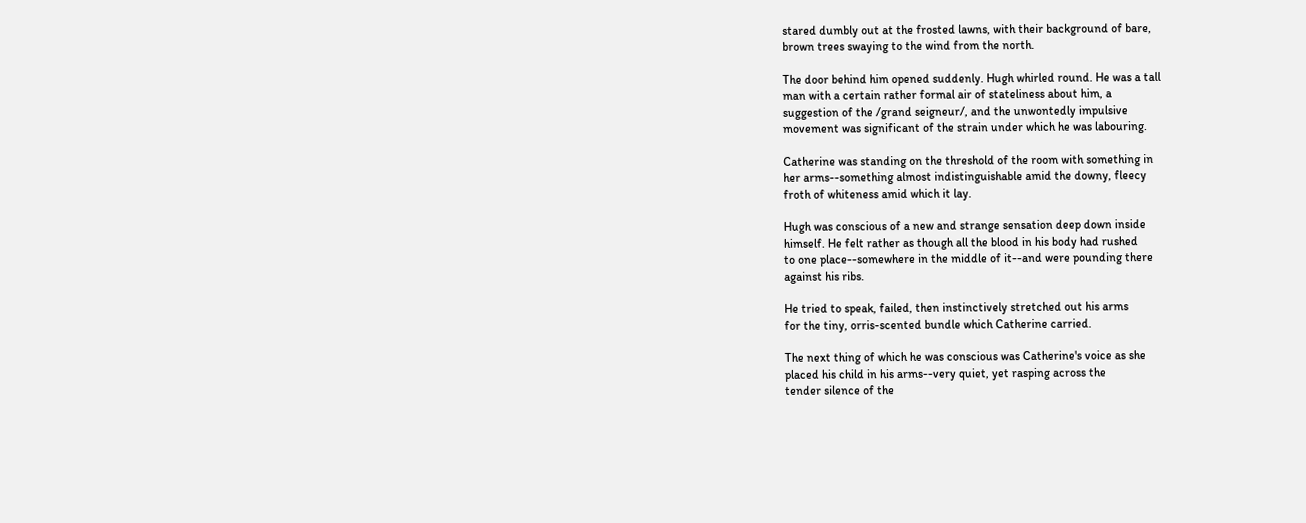stared dumbly out at the frosted lawns, with their background of bare,
brown trees swaying to the wind from the north.

The door behind him opened suddenly. Hugh whirled round. He was a tall
man with a certain rather formal air of stateliness about him, a
suggestion of the /grand seigneur/, and the unwontedly impulsive
movement was significant of the strain under which he was labouring.

Catherine was standing on the threshold of the room with something in
her arms--something almost indistinguishable amid the downy, fleecy
froth of whiteness amid which it lay.

Hugh was conscious of a new and strange sensation deep down inside
himself. He felt rather as though all the blood in his body had rushed
to one place--somewhere in the middle of it--and were pounding there
against his ribs.

He tried to speak, failed, then instinctively stretched out his arms
for the tiny, orris-scented bundle which Catherine carried.

The next thing of which he was conscious was Catherine's voice as she
placed his child in his arms--very quiet, yet rasping across the
tender silence of the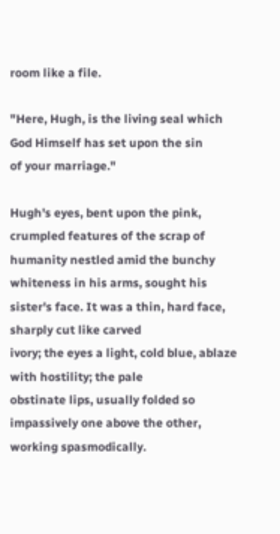room like a file.

"Here, Hugh, is the living seal which God Himself has set upon the sin
of your marriage."

Hugh's eyes, bent upon the pink, crumpled features of the scrap of
humanity nestled amid the bunchy whiteness in his arms, sought his
sister's face. It was a thin, hard face, sharply cut like carved
ivory; the eyes a light, cold blue, ablaze with hostility; the pale
obstinate lips, usually folded so impassively one above the other,
working spasmodically.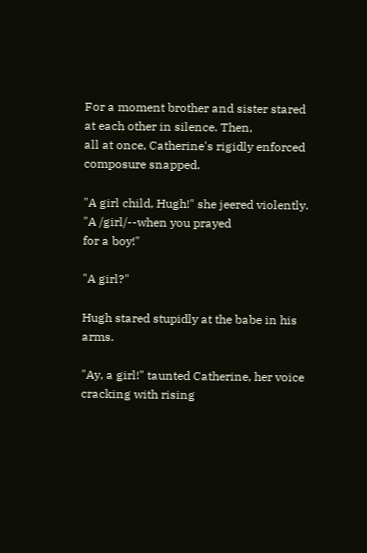For a moment brother and sister stared at each other in silence. Then,
all at once, Catherine's rigidly enforced composure snapped.

"A girl child, Hugh!" she jeered violently. "A /girl/--when you prayed
for a boy!"

"A girl?"

Hugh stared stupidly at the babe in his arms.

"Ay, a girl!" taunted Catherine, her voice cracking with rising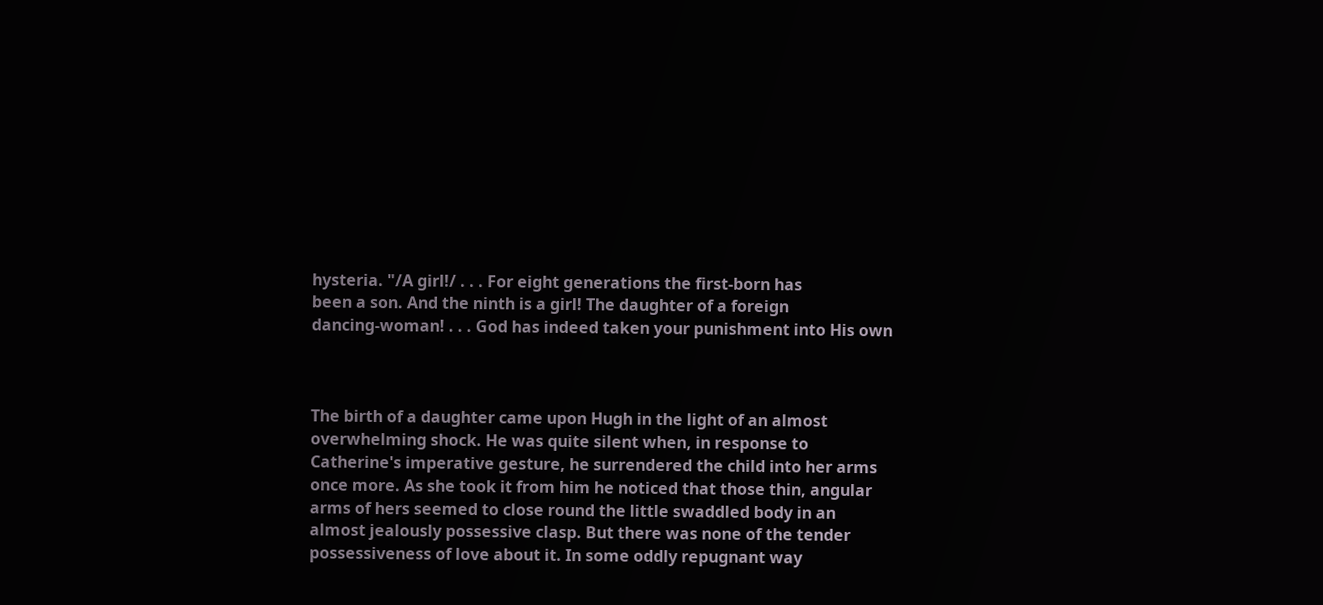hysteria. "/A girl!/ . . . For eight generations the first-born has
been a son. And the ninth is a girl! The daughter of a foreign
dancing-woman! . . . God has indeed taken your punishment into His own



The birth of a daughter came upon Hugh in the light of an almost
overwhelming shock. He was quite silent when, in response to
Catherine's imperative gesture, he surrendered the child into her arms
once more. As she took it from him he noticed that those thin, angular
arms of hers seemed to close round the little swaddled body in an
almost jealously possessive clasp. But there was none of the tender
possessiveness of love about it. In some oddly repugnant way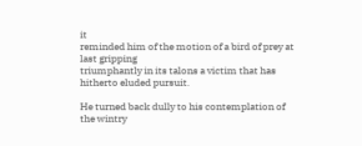it
reminded him of the motion of a bird of prey at last gripping
triumphantly in its talons a victim that has hitherto eluded pursuit.

He turned back dully to his contemplation of the wintry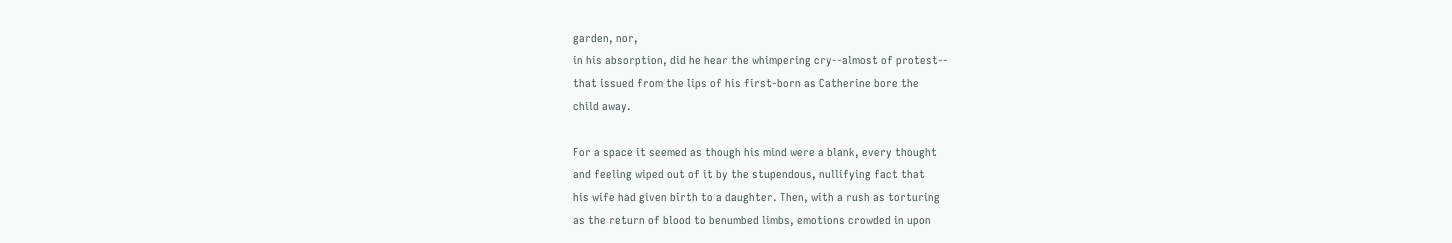garden, nor,
in his absorption, did he hear the whimpering cry--almost of protest--
that issued from the lips of his first-born as Catherine bore the
child away.

For a space it seemed as though his mind were a blank, every thought
and feeling wiped out of it by the stupendous, nullifying fact that
his wife had given birth to a daughter. Then, with a rush as torturing
as the return of blood to benumbed limbs, emotions crowded in upon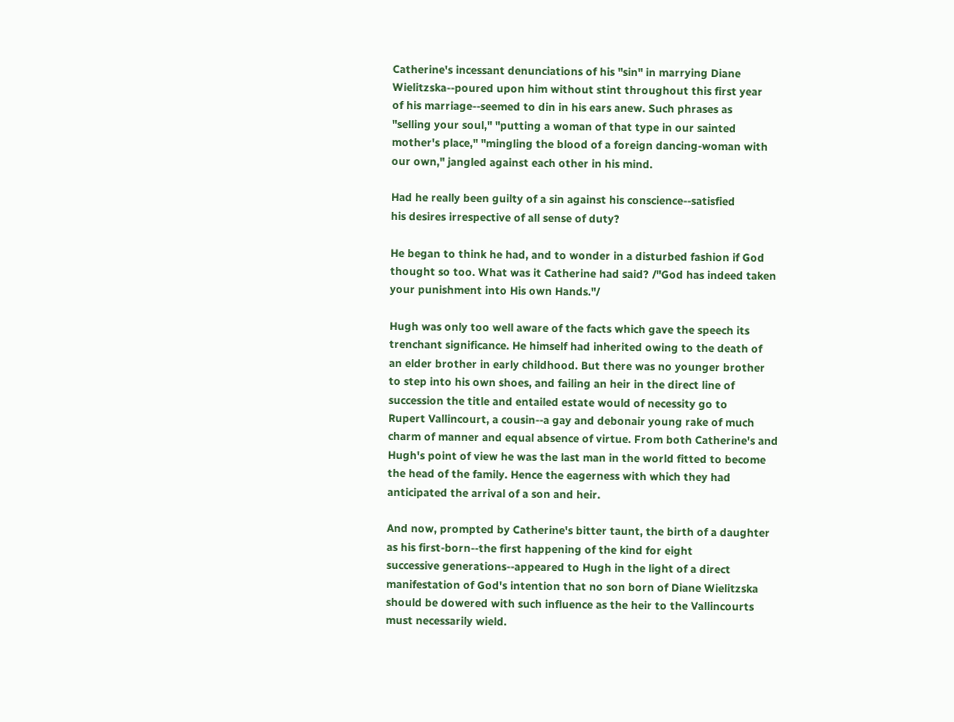Catherine's incessant denunciations of his "sin" in marrying Diane
Wielitzska--poured upon him without stint throughout this first year
of his marriage--seemed to din in his ears anew. Such phrases as
"selling your soul," "putting a woman of that type in our sainted
mother's place," "mingling the blood of a foreign dancing-woman with
our own," jangled against each other in his mind.

Had he really been guilty of a sin against his conscience--satisfied
his desires irrespective of all sense of duty?

He began to think he had, and to wonder in a disturbed fashion if God
thought so too. What was it Catherine had said? /"God has indeed taken
your punishment into His own Hands."/

Hugh was only too well aware of the facts which gave the speech its
trenchant significance. He himself had inherited owing to the death of
an elder brother in early childhood. But there was no younger brother
to step into his own shoes, and failing an heir in the direct line of
succession the title and entailed estate would of necessity go to
Rupert Vallincourt, a cousin--a gay and debonair young rake of much
charm of manner and equal absence of virtue. From both Catherine's and
Hugh's point of view he was the last man in the world fitted to become
the head of the family. Hence the eagerness with which they had
anticipated the arrival of a son and heir.

And now, prompted by Catherine's bitter taunt, the birth of a daughter
as his first-born--the first happening of the kind for eight
successive generations--appeared to Hugh in the light of a direct
manifestation of God's intention that no son born of Diane Wielitzska
should be dowered with such influence as the heir to the Vallincourts
must necessarily wield.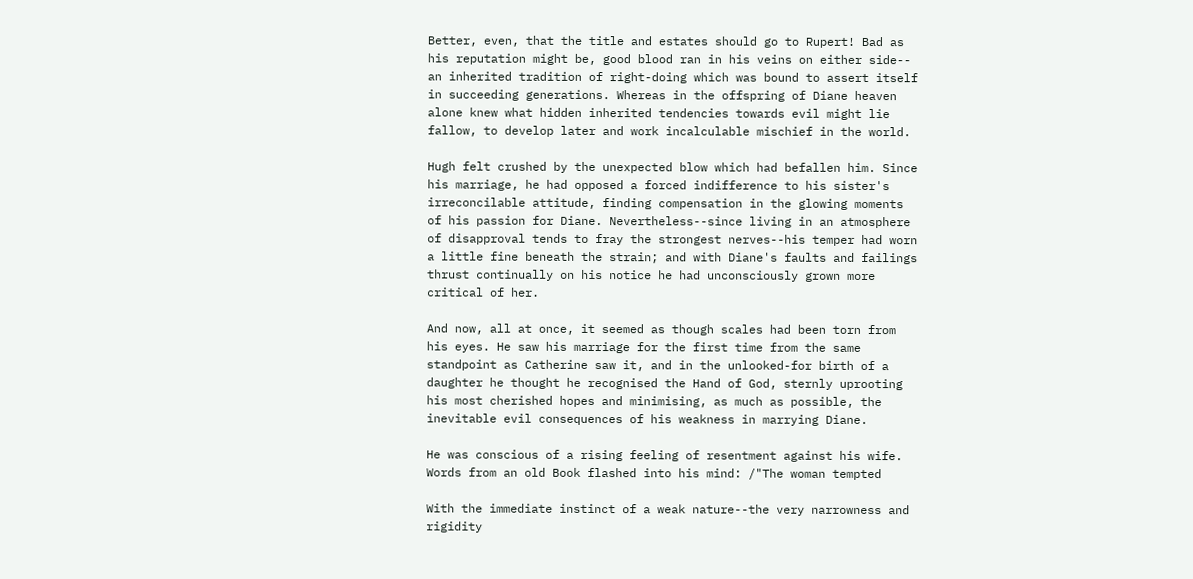Better, even, that the title and estates should go to Rupert! Bad as
his reputation might be, good blood ran in his veins on either side--
an inherited tradition of right-doing which was bound to assert itself
in succeeding generations. Whereas in the offspring of Diane heaven
alone knew what hidden inherited tendencies towards evil might lie
fallow, to develop later and work incalculable mischief in the world.

Hugh felt crushed by the unexpected blow which had befallen him. Since
his marriage, he had opposed a forced indifference to his sister's
irreconcilable attitude, finding compensation in the glowing moments
of his passion for Diane. Nevertheless--since living in an atmosphere
of disapproval tends to fray the strongest nerves--his temper had worn
a little fine beneath the strain; and with Diane's faults and failings
thrust continually on his notice he had unconsciously grown more
critical of her.

And now, all at once, it seemed as though scales had been torn from
his eyes. He saw his marriage for the first time from the same
standpoint as Catherine saw it, and in the unlooked-for birth of a
daughter he thought he recognised the Hand of God, sternly uprooting
his most cherished hopes and minimising, as much as possible, the
inevitable evil consequences of his weakness in marrying Diane.

He was conscious of a rising feeling of resentment against his wife.
Words from an old Book flashed into his mind: /"The woman tempted

With the immediate instinct of a weak nature--the very narrowness and
rigidity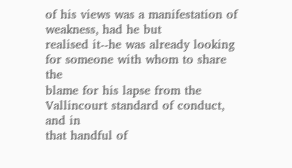of his views was a manifestation of weakness, had he but
realised it--he was already looking for someone with whom to share the
blame for his lapse from the Vallincourt standard of conduct, and in
that handful of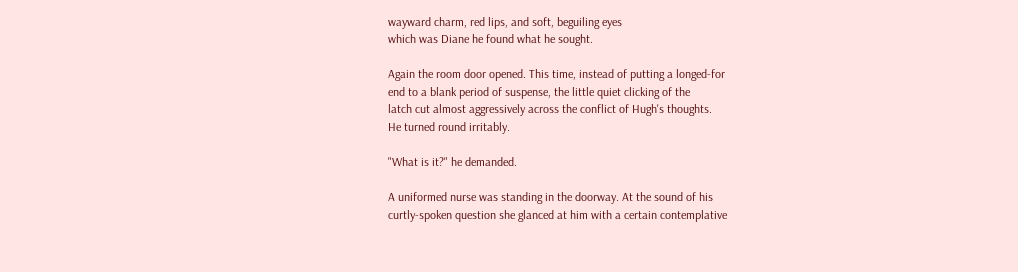wayward charm, red lips, and soft, beguiling eyes
which was Diane he found what he sought.

Again the room door opened. This time, instead of putting a longed-for
end to a blank period of suspense, the little quiet clicking of the
latch cut almost aggressively across the conflict of Hugh's thoughts.
He turned round irritably.

"What is it?" he demanded.

A uniformed nurse was standing in the doorway. At the sound of his
curtly-spoken question she glanced at him with a certain contemplative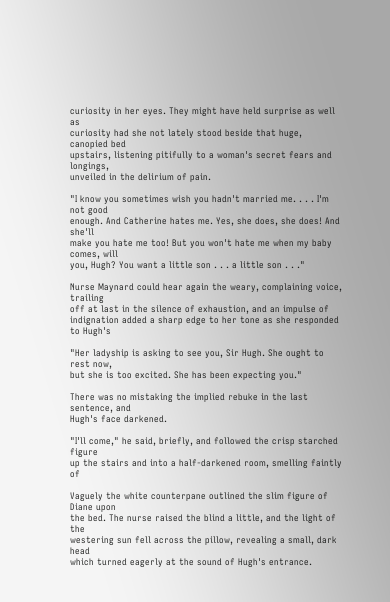curiosity in her eyes. They might have held surprise as well as
curiosity had she not lately stood beside that huge, canopied bed
upstairs, listening pitifully to a woman's secret fears and longings,
unveiled in the delirium of pain.

"I know you sometimes wish you hadn't married me. . . . I'm not good
enough. And Catherine hates me. Yes, she does, she does! And she'll
make you hate me too! But you won't hate me when my baby comes, will
you, Hugh? You want a little son . . . a little son . . ."

Nurse Maynard could hear again the weary, complaining voice, trailing
off at last in the silence of exhaustion, and an impulse of
indignation added a sharp edge to her tone as she responded to Hugh's

"Her ladyship is asking to see you, Sir Hugh. She ought to rest now,
but she is too excited. She has been expecting you."

There was no mistaking the implied rebuke in the last sentence, and
Hugh's face darkened.

"I'll come," he said, briefly, and followed the crisp starched figure
up the stairs and into a half-darkened room, smelling faintly of

Vaguely the white counterpane outlined the slim figure of Diane upon
the bed. The nurse raised the blind a little, and the light of the
westering sun fell across the pillow, revealing a small, dark head
which turned eagerly at the sound of Hugh's entrance.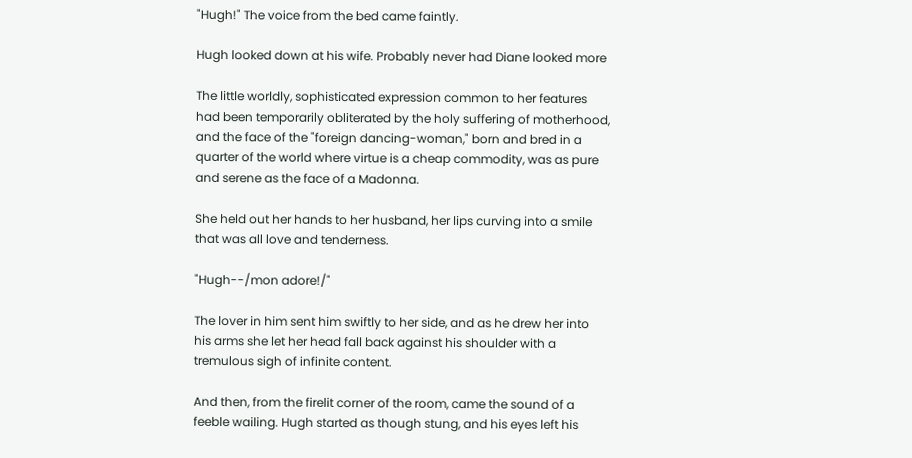"Hugh!" The voice from the bed came faintly.

Hugh looked down at his wife. Probably never had Diane looked more

The little worldly, sophisticated expression common to her features
had been temporarily obliterated by the holy suffering of motherhood,
and the face of the "foreign dancing-woman," born and bred in a
quarter of the world where virtue is a cheap commodity, was as pure
and serene as the face of a Madonna.

She held out her hands to her husband, her lips curving into a smile
that was all love and tenderness.

"Hugh--/mon adore!/"

The lover in him sent him swiftly to her side, and as he drew her into
his arms she let her head fall back against his shoulder with a
tremulous sigh of infinite content.

And then, from the firelit corner of the room, came the sound of a
feeble wailing. Hugh started as though stung, and his eyes left his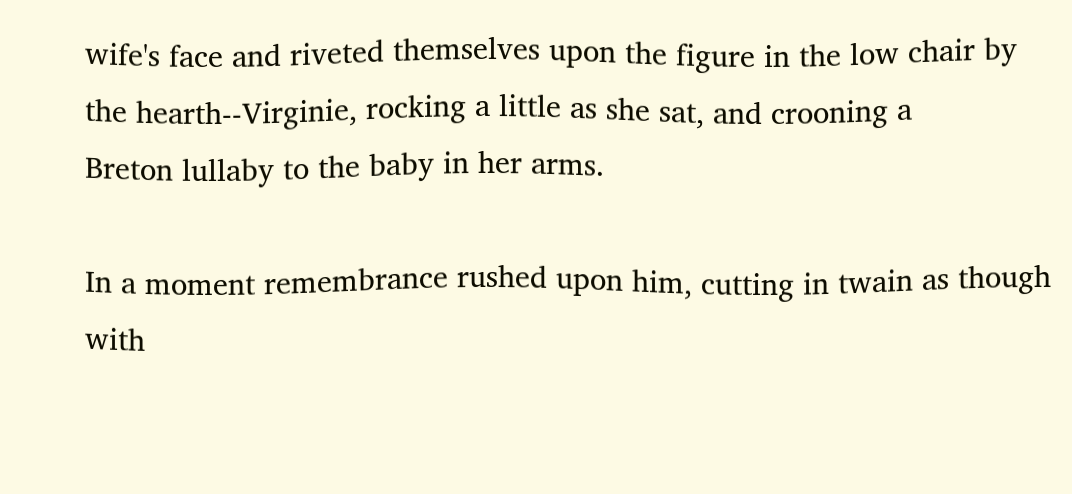wife's face and riveted themselves upon the figure in the low chair by
the hearth--Virginie, rocking a little as she sat, and crooning a
Breton lullaby to the baby in her arms.

In a moment remembrance rushed upon him, cutting in twain as though
with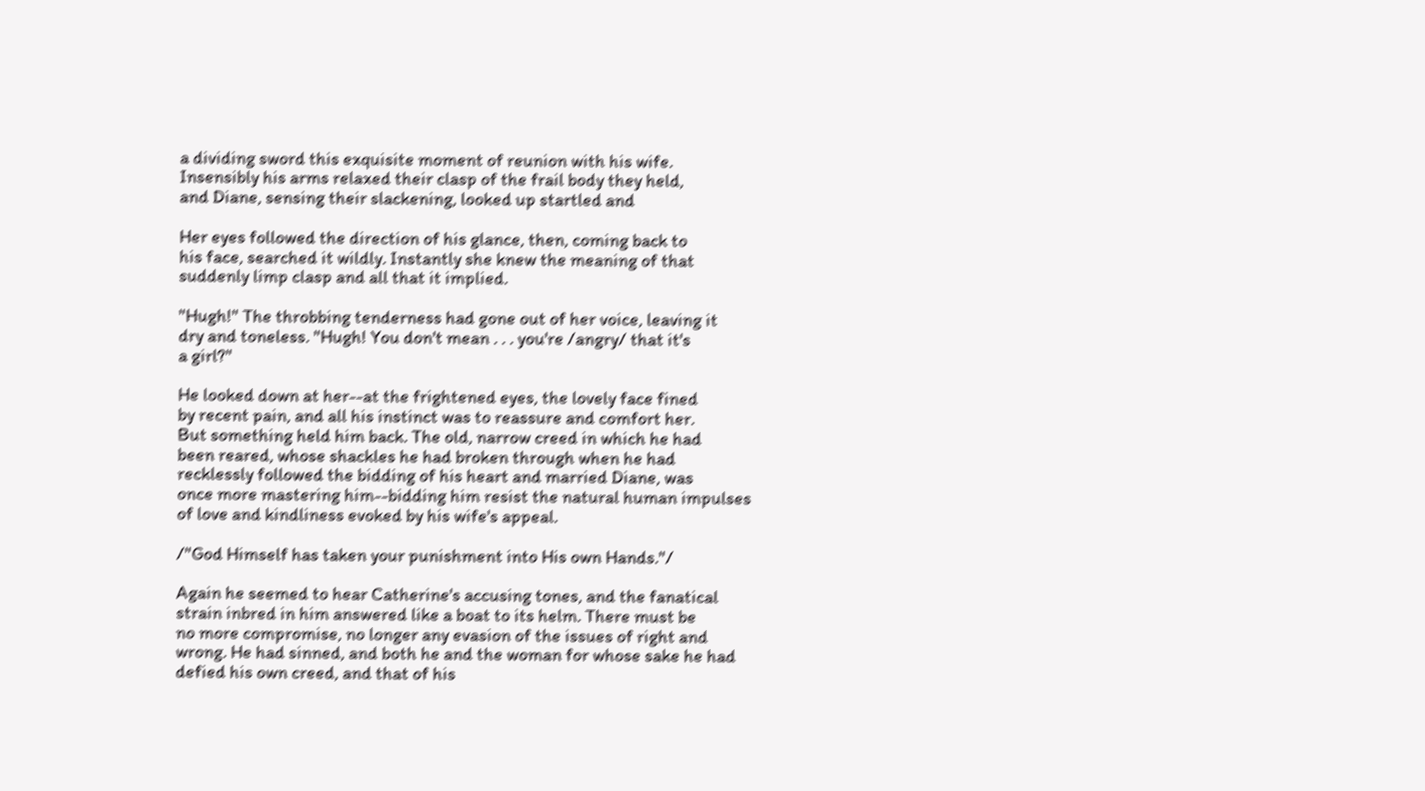a dividing sword this exquisite moment of reunion with his wife.
Insensibly his arms relaxed their clasp of the frail body they held,
and Diane, sensing their slackening, looked up startled and

Her eyes followed the direction of his glance, then, coming back to
his face, searched it wildly. Instantly she knew the meaning of that
suddenly limp clasp and all that it implied.

"Hugh!" The throbbing tenderness had gone out of her voice, leaving it
dry and toneless. "Hugh! You don't mean . . . you're /angry/ that it's
a girl?"

He looked down at her--at the frightened eyes, the lovely face fined
by recent pain, and all his instinct was to reassure and comfort her.
But something held him back. The old, narrow creed in which he had
been reared, whose shackles he had broken through when he had
recklessly followed the bidding of his heart and married Diane, was
once more mastering him--bidding him resist the natural human impulses
of love and kindliness evoked by his wife's appeal.

/"God Himself has taken your punishment into His own Hands."/

Again he seemed to hear Catherine's accusing tones, and the fanatical
strain inbred in him answered like a boat to its helm. There must be
no more compromise, no longer any evasion of the issues of right and
wrong. He had sinned, and both he and the woman for whose sake he had
defied his own creed, and that of his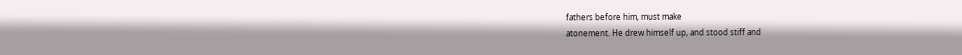fathers before him, must make
atonement. He drew himself up, and stood stiff and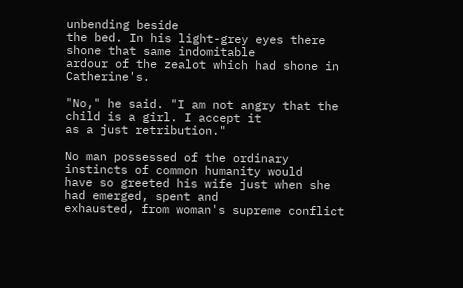unbending beside
the bed. In his light-grey eyes there shone that same indomitable
ardour of the zealot which had shone in Catherine's.

"No," he said. "I am not angry that the child is a girl. I accept it
as a just retribution."

No man possessed of the ordinary instincts of common humanity would
have so greeted his wife just when she had emerged, spent and
exhausted, from woman's supreme conflict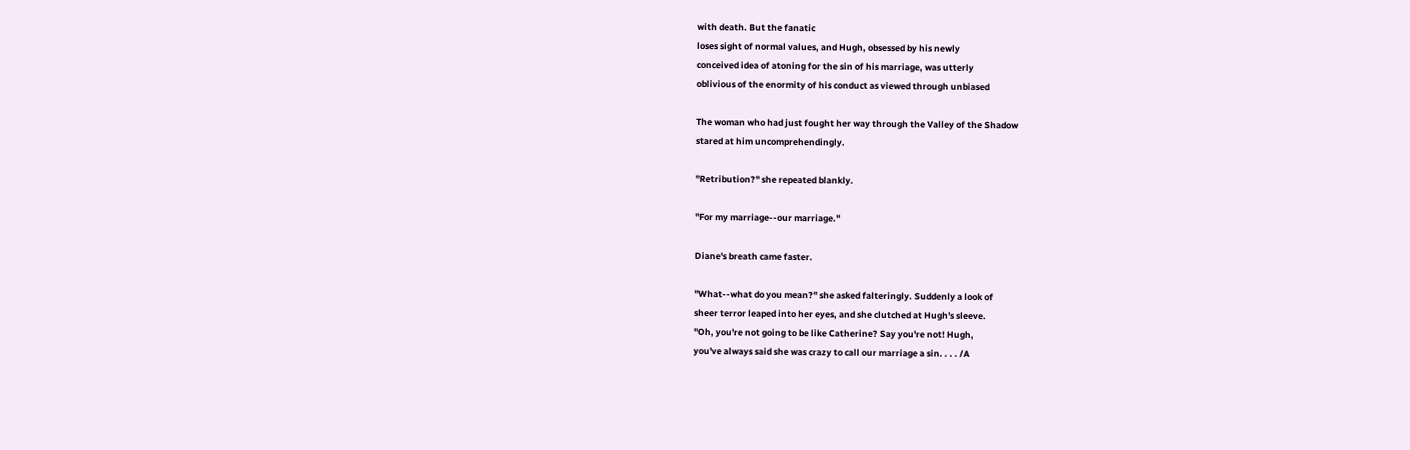with death. But the fanatic
loses sight of normal values, and Hugh, obsessed by his newly
conceived idea of atoning for the sin of his marriage, was utterly
oblivious of the enormity of his conduct as viewed through unbiased

The woman who had just fought her way through the Valley of the Shadow
stared at him uncomprehendingly.

"Retribution?" she repeated blankly.

"For my marriage--our marriage."

Diane's breath came faster.

"What--what do you mean?" she asked falteringly. Suddenly a look of
sheer terror leaped into her eyes, and she clutched at Hugh's sleeve.
"Oh, you're not going to be like Catherine? Say you're not! Hugh,
you've always said she was crazy to call our marriage a sin. . . . /A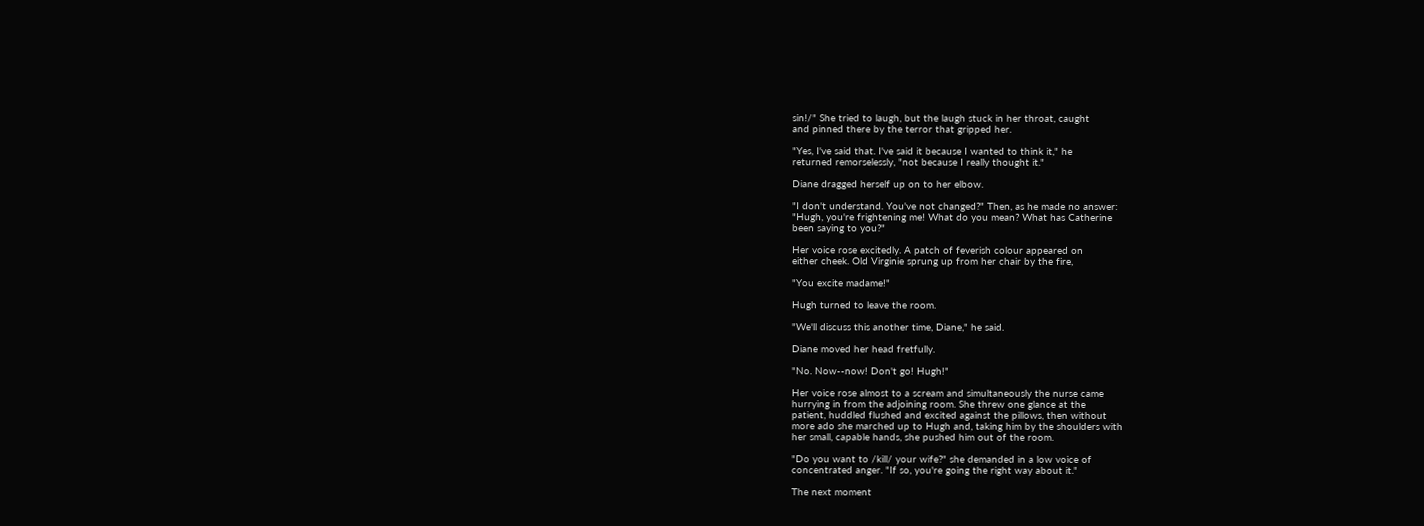sin!/" She tried to laugh, but the laugh stuck in her throat, caught
and pinned there by the terror that gripped her.

"Yes, I've said that. I've said it because I wanted to think it," he
returned remorselessly, "not because I really thought it."

Diane dragged herself up on to her elbow.

"I don't understand. You've not changed?" Then, as he made no answer:
"Hugh, you're frightening me! What do you mean? What has Catherine
been saying to you?"

Her voice rose excitedly. A patch of feverish colour appeared on
either cheek. Old Virginie sprung up from her chair by the fire,

"You excite madame!"

Hugh turned to leave the room.

"We'll discuss this another time, Diane," he said.

Diane moved her head fretfully.

"No. Now--now! Don't go! Hugh!"

Her voice rose almost to a scream and simultaneously the nurse came
hurrying in from the adjoining room. She threw one glance at the
patient, huddled flushed and excited against the pillows, then without
more ado she marched up to Hugh and, taking him by the shoulders with
her small, capable hands, she pushed him out of the room.

"Do you want to /kill/ your wife?" she demanded in a low voice of
concentrated anger. "If so, you're going the right way about it."

The next moment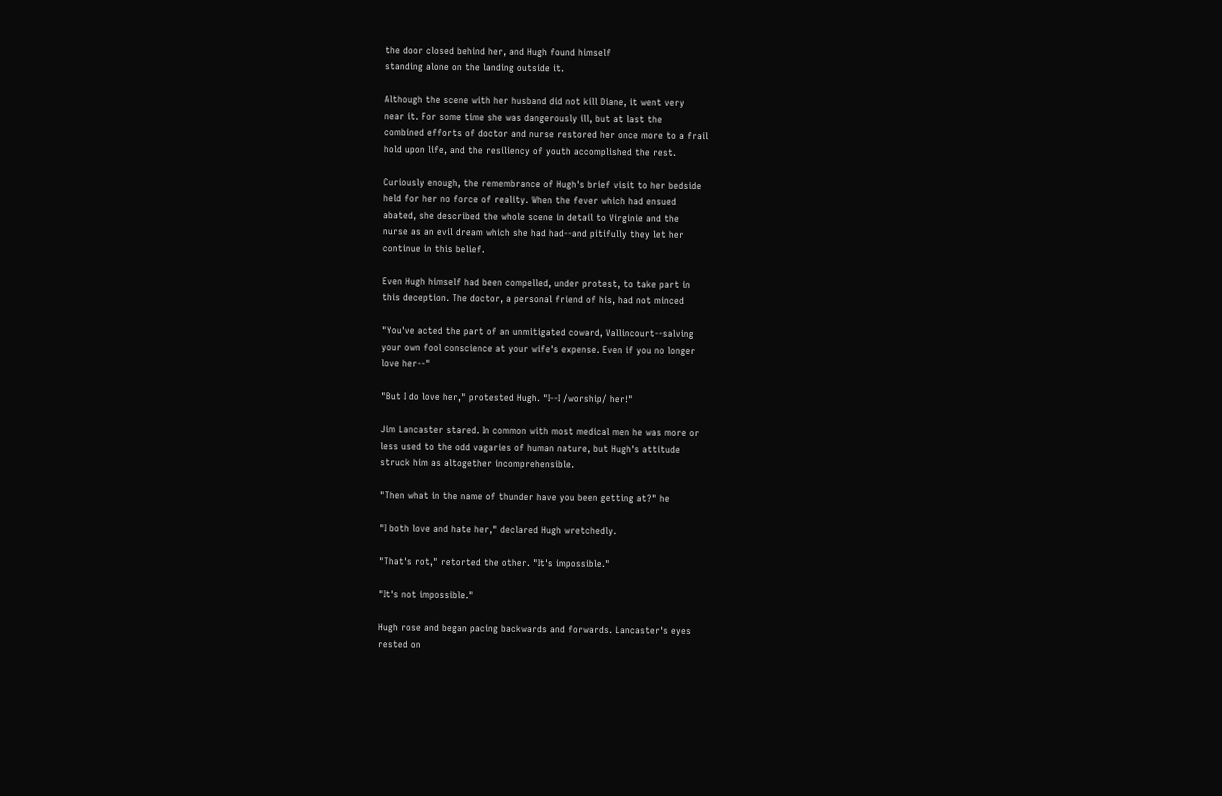the door closed behind her, and Hugh found himself
standing alone on the landing outside it.

Although the scene with her husband did not kill Diane, it went very
near it. For some time she was dangerously ill, but at last the
combined efforts of doctor and nurse restored her once more to a frail
hold upon life, and the resiliency of youth accomplished the rest.

Curiously enough, the remembrance of Hugh's brief visit to her bedside
held for her no force of reality. When the fever which had ensued
abated, she described the whole scene in detail to Virginie and the
nurse as an evil dream which she had had--and pitifully they let her
continue in this belief.

Even Hugh himself had been compelled, under protest, to take part in
this deception. The doctor, a personal friend of his, had not minced

"You've acted the part of an unmitigated coward, Vallincourt--salving
your own fool conscience at your wife's expense. Even if you no longer
love her--"

"But I do love her," protested Hugh. "I--I /worship/ her!"

Jim Lancaster stared. In common with most medical men he was more or
less used to the odd vagaries of human nature, but Hugh's attitude
struck him as altogether incomprehensible.

"Then what in the name of thunder have you been getting at?" he

"I both love and hate her," declared Hugh wretchedly.

"That's rot," retorted the other. "It's impossible."

"It's not impossible."

Hugh rose and began pacing backwards and forwards. Lancaster's eyes
rested on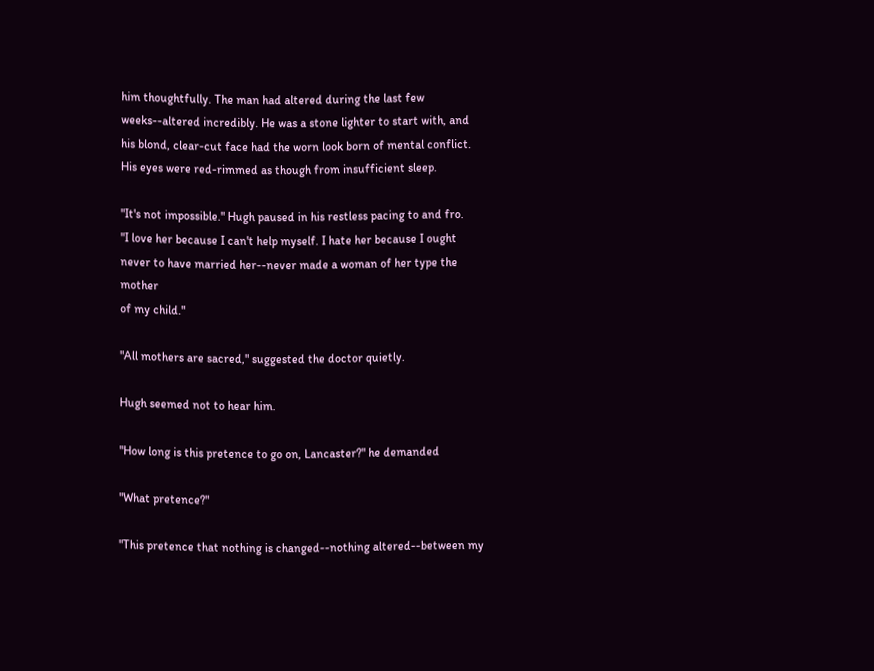him thoughtfully. The man had altered during the last few
weeks--altered incredibly. He was a stone lighter to start with, and
his blond, clear-cut face had the worn look born of mental conflict.
His eyes were red-rimmed as though from insufficient sleep.

"It's not impossible." Hugh paused in his restless pacing to and fro.
"I love her because I can't help myself. I hate her because I ought
never to have married her--never made a woman of her type the mother
of my child."

"All mothers are sacred," suggested the doctor quietly.

Hugh seemed not to hear him.

"How long is this pretence to go on, Lancaster?" he demanded

"What pretence?"

"This pretence that nothing is changed--nothing altered--between my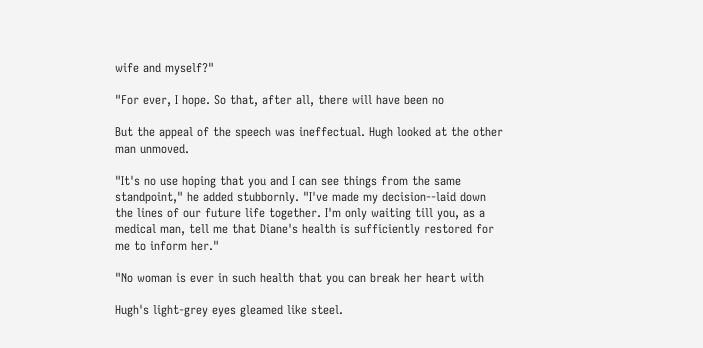wife and myself?"

"For ever, I hope. So that, after all, there will have been no

But the appeal of the speech was ineffectual. Hugh looked at the other
man unmoved.

"It's no use hoping that you and I can see things from the same
standpoint," he added stubbornly. "I've made my decision--laid down
the lines of our future life together. I'm only waiting till you, as a
medical man, tell me that Diane's health is sufficiently restored for
me to inform her."

"No woman is ever in such health that you can break her heart with

Hugh's light-grey eyes gleamed like steel.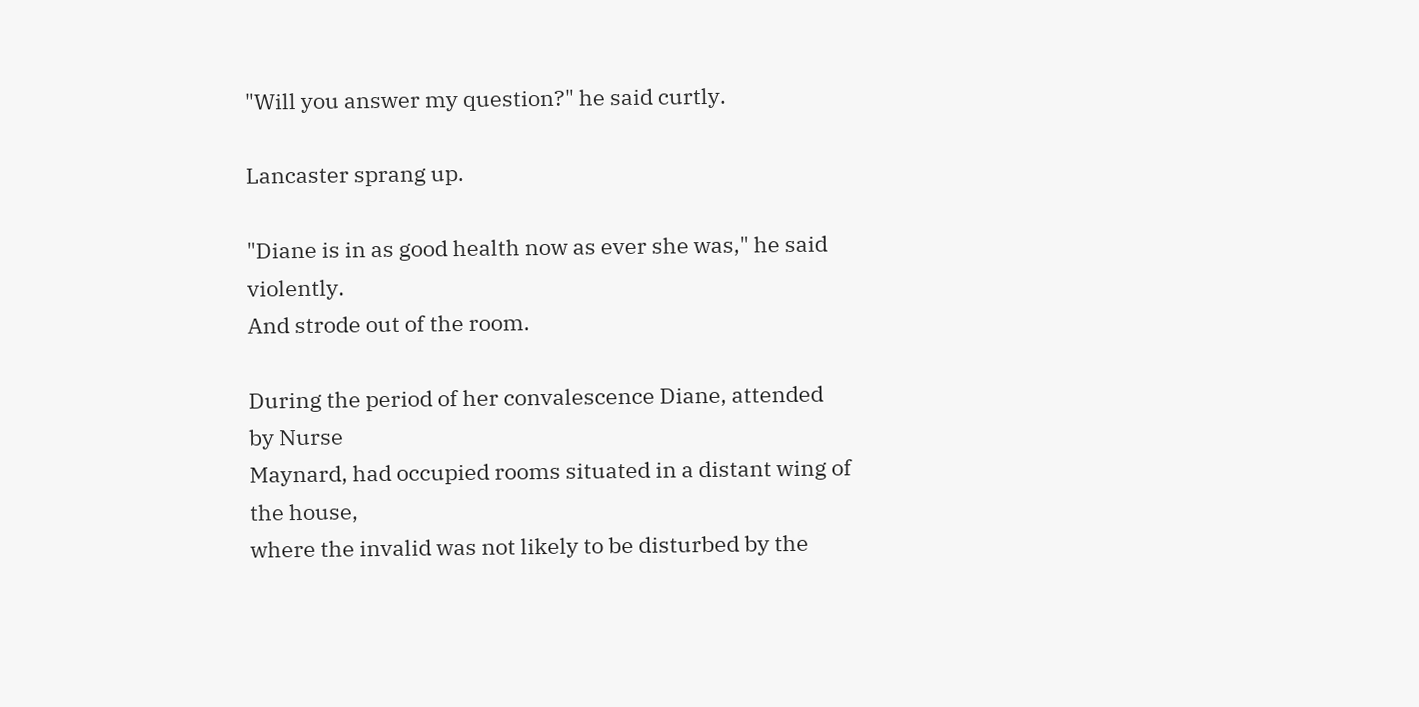"Will you answer my question?" he said curtly.

Lancaster sprang up.

"Diane is in as good health now as ever she was," he said violently.
And strode out of the room.

During the period of her convalescence Diane, attended by Nurse
Maynard, had occupied rooms situated in a distant wing of the house,
where the invalid was not likely to be disturbed by the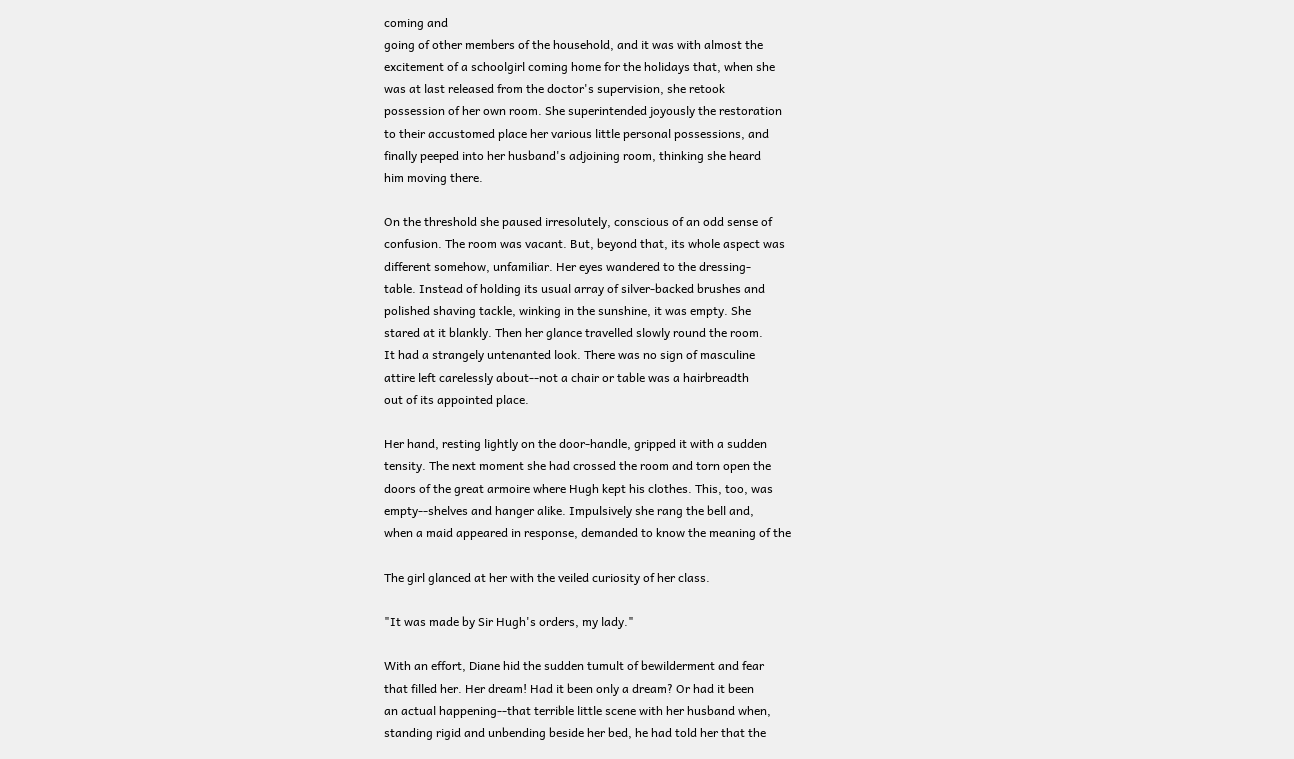coming and
going of other members of the household, and it was with almost the
excitement of a schoolgirl coming home for the holidays that, when she
was at last released from the doctor's supervision, she retook
possession of her own room. She superintended joyously the restoration
to their accustomed place her various little personal possessions, and
finally peeped into her husband's adjoining room, thinking she heard
him moving there.

On the threshold she paused irresolutely, conscious of an odd sense of
confusion. The room was vacant. But, beyond that, its whole aspect was
different somehow, unfamiliar. Her eyes wandered to the dressing-
table. Instead of holding its usual array of silver-backed brushes and
polished shaving tackle, winking in the sunshine, it was empty. She
stared at it blankly. Then her glance travelled slowly round the room.
It had a strangely untenanted look. There was no sign of masculine
attire left carelessly about--not a chair or table was a hairbreadth
out of its appointed place.

Her hand, resting lightly on the door-handle, gripped it with a sudden
tensity. The next moment she had crossed the room and torn open the
doors of the great armoire where Hugh kept his clothes. This, too, was
empty--shelves and hanger alike. Impulsively she rang the bell and,
when a maid appeared in response, demanded to know the meaning of the

The girl glanced at her with the veiled curiosity of her class.

"It was made by Sir Hugh's orders, my lady."

With an effort, Diane hid the sudden tumult of bewilderment and fear
that filled her. Her dream! Had it been only a dream? Or had it been
an actual happening--that terrible little scene with her husband when,
standing rigid and unbending beside her bed, he had told her that the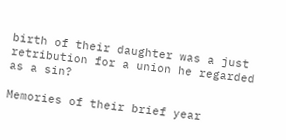birth of their daughter was a just retribution for a union he regarded
as a sin?

Memories of their brief year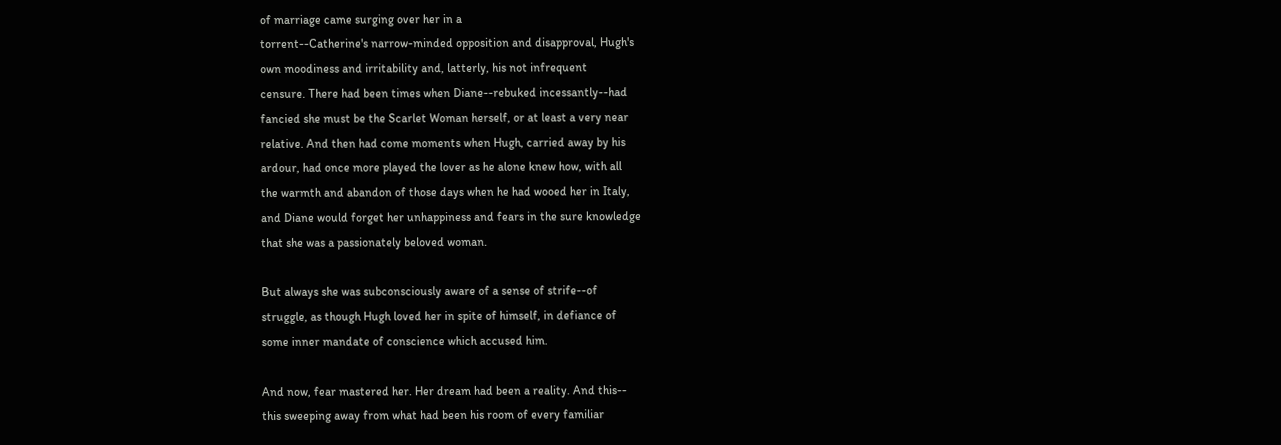of marriage came surging over her in a
torrent--Catherine's narrow-minded opposition and disapproval, Hugh's
own moodiness and irritability and, latterly, his not infrequent
censure. There had been times when Diane--rebuked incessantly--had
fancied she must be the Scarlet Woman herself, or at least a very near
relative. And then had come moments when Hugh, carried away by his
ardour, had once more played the lover as he alone knew how, with all
the warmth and abandon of those days when he had wooed her in Italy,
and Diane would forget her unhappiness and fears in the sure knowledge
that she was a passionately beloved woman.

But always she was subconsciously aware of a sense of strife--of
struggle, as though Hugh loved her in spite of himself, in defiance of
some inner mandate of conscience which accused him.

And now, fear mastered her. Her dream had been a reality. And this--
this sweeping away from what had been his room of every familiar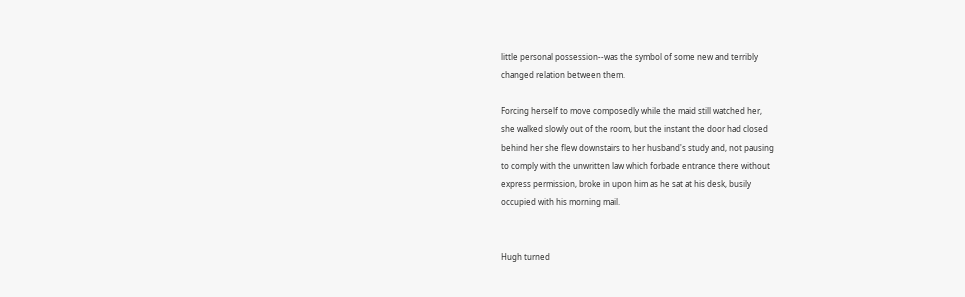little personal possession--was the symbol of some new and terribly
changed relation between them.

Forcing herself to move composedly while the maid still watched her,
she walked slowly out of the room, but the instant the door had closed
behind her she flew downstairs to her husband's study and, not pausing
to comply with the unwritten law which forbade entrance there without
express permission, broke in upon him as he sat at his desk, busily
occupied with his morning mail.


Hugh turned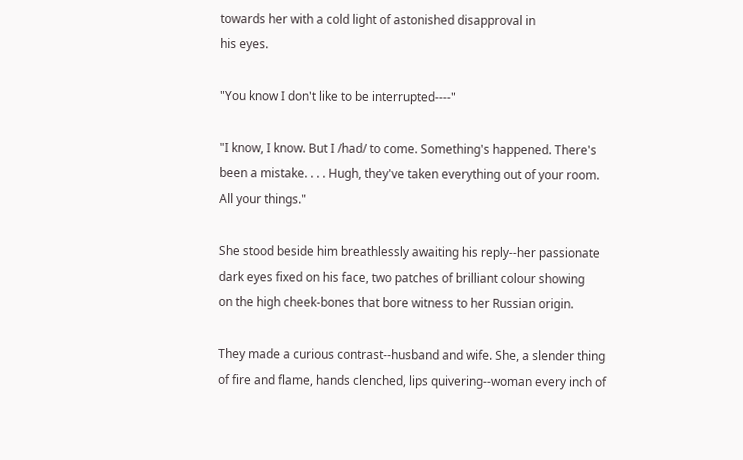towards her with a cold light of astonished disapproval in
his eyes.

"You know I don't like to be interrupted----"

"I know, I know. But I /had/ to come. Something's happened. There's
been a mistake. . . . Hugh, they've taken everything out of your room.
All your things."

She stood beside him breathlessly awaiting his reply--her passionate
dark eyes fixed on his face, two patches of brilliant colour showing
on the high cheek-bones that bore witness to her Russian origin.

They made a curious contrast--husband and wife. She, a slender thing
of fire and flame, hands clenched, lips quivering--woman every inch of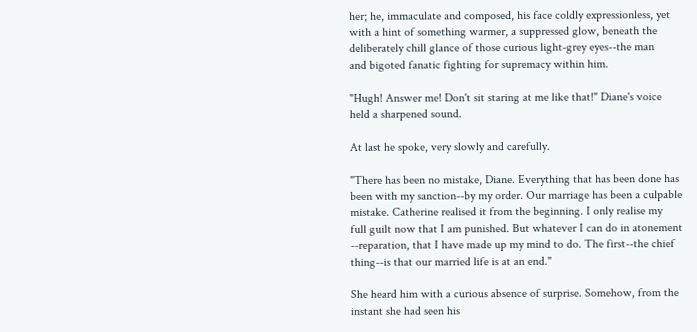her; he, immaculate and composed, his face coldly expressionless, yet
with a hint of something warmer, a suppressed glow, beneath the
deliberately chill glance of those curious light-grey eyes--the man
and bigoted fanatic fighting for supremacy within him.

"Hugh! Answer me! Don't sit staring at me like that!" Diane's voice
held a sharpened sound.

At last he spoke, very slowly and carefully.

"There has been no mistake, Diane. Everything that has been done has
been with my sanction--by my order. Our marriage has been a culpable
mistake. Catherine realised it from the beginning. I only realise my
full guilt now that I am punished. But whatever I can do in atonement
--reparation, that I have made up my mind to do. The first--the chief
thing--is that our married life is at an end."

She heard him with a curious absence of surprise. Somehow, from the
instant she had seen his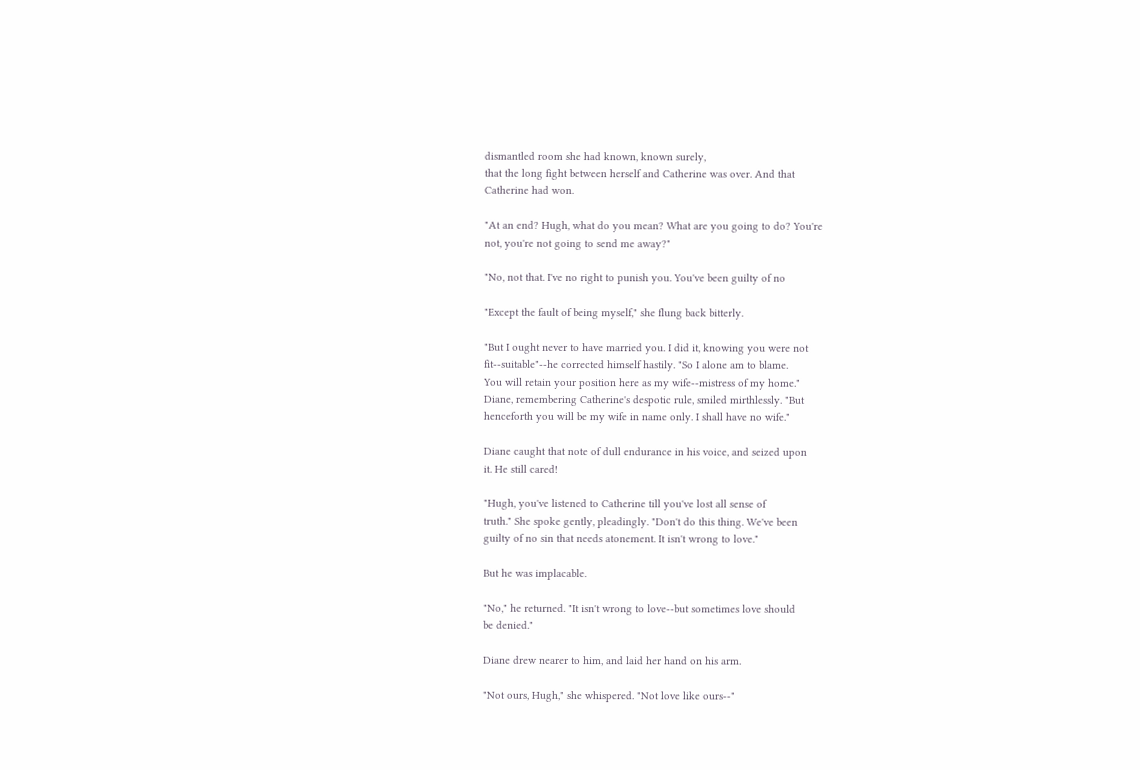dismantled room she had known, known surely,
that the long fight between herself and Catherine was over. And that
Catherine had won.

"At an end? Hugh, what do you mean? What are you going to do? You're
not, you're not going to send me away?"

"No, not that. I've no right to punish you. You've been guilty of no

"Except the fault of being myself," she flung back bitterly.

"But I ought never to have married you. I did it, knowing you were not
fit--suitable"--he corrected himself hastily. "So I alone am to blame.
You will retain your position here as my wife--mistress of my home."
Diane, remembering Catherine's despotic rule, smiled mirthlessly. "But
henceforth you will be my wife in name only. I shall have no wife."

Diane caught that note of dull endurance in his voice, and seized upon
it. He still cared!

"Hugh, you've listened to Catherine till you've lost all sense of
truth." She spoke gently, pleadingly. "Don't do this thing. We've been
guilty of no sin that needs atonement. It isn't wrong to love."

But he was implacable.

"No," he returned. "It isn't wrong to love--but sometimes love should
be denied."

Diane drew nearer to him, and laid her hand on his arm.

"Not ours, Hugh," she whispered. "Not love like ours--"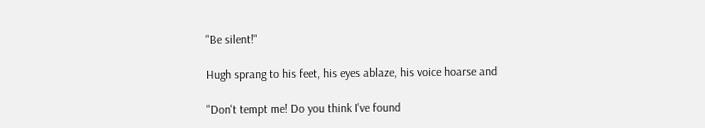"Be silent!"

Hugh sprang to his feet, his eyes ablaze, his voice hoarse and

"Don't tempt me! Do you think I've found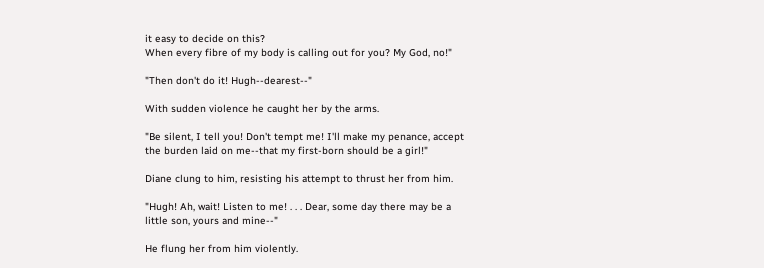it easy to decide on this?
When every fibre of my body is calling out for you? My God, no!"

"Then don't do it! Hugh--dearest--"

With sudden violence he caught her by the arms.

"Be silent, I tell you! Don't tempt me! I'll make my penance, accept
the burden laid on me--that my first-born should be a girl!"

Diane clung to him, resisting his attempt to thrust her from him.

"Hugh! Ah, wait! Listen to me! . . . Dear, some day there may be a
little son, yours and mine--"

He flung her from him violently.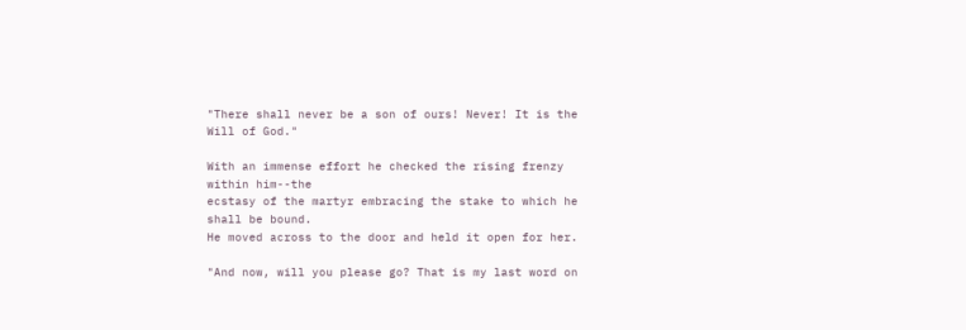"There shall never be a son of ours! Never! It is the Will of God."

With an immense effort he checked the rising frenzy within him--the
ecstasy of the martyr embracing the stake to which he shall be bound.
He moved across to the door and held it open for her.

"And now, will you please go? That is my last word on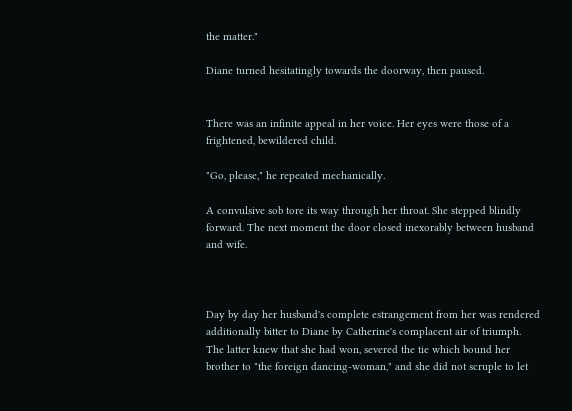the matter."

Diane turned hesitatingly towards the doorway, then paused.


There was an infinite appeal in her voice. Her eyes were those of a
frightened, bewildered child.

"Go, please," he repeated mechanically.

A convulsive sob tore its way through her throat. She stepped blindly
forward. The next moment the door closed inexorably between husband
and wife.



Day by day her husband's complete estrangement from her was rendered
additionally bitter to Diane by Catherine's complacent air of triumph.
The latter knew that she had won, severed the tie which bound her
brother to "the foreign dancing-woman," and she did not scruple to let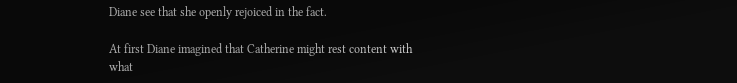Diane see that she openly rejoiced in the fact.

At first Diane imagined that Catherine might rest content with what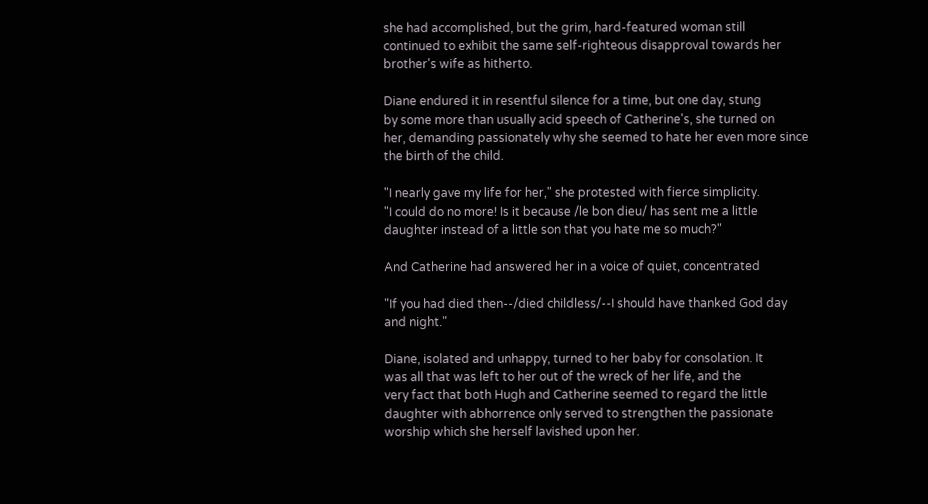she had accomplished, but the grim, hard-featured woman still
continued to exhibit the same self-righteous disapproval towards her
brother's wife as hitherto.

Diane endured it in resentful silence for a time, but one day, stung
by some more than usually acid speech of Catherine's, she turned on
her, demanding passionately why she seemed to hate her even more since
the birth of the child.

"I nearly gave my life for her," she protested with fierce simplicity.
"I could do no more! Is it because /le bon dieu/ has sent me a little
daughter instead of a little son that you hate me so much?"

And Catherine had answered her in a voice of quiet, concentrated

"If you had died then--/died childless/--I should have thanked God day
and night."

Diane, isolated and unhappy, turned to her baby for consolation. It
was all that was left to her out of the wreck of her life, and the
very fact that both Hugh and Catherine seemed to regard the little
daughter with abhorrence only served to strengthen the passionate
worship which she herself lavished upon her.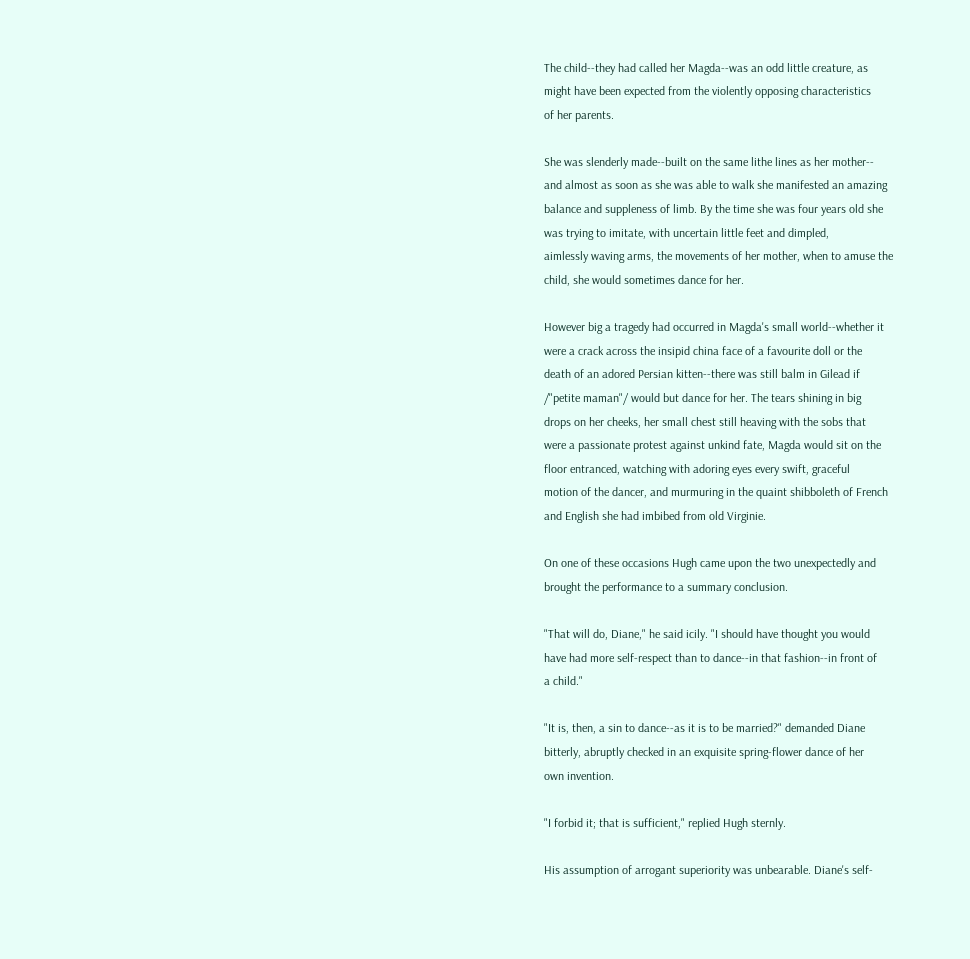The child--they had called her Magda--was an odd little creature, as
might have been expected from the violently opposing characteristics
of her parents.

She was slenderly made--built on the same lithe lines as her mother--
and almost as soon as she was able to walk she manifested an amazing
balance and suppleness of limb. By the time she was four years old she
was trying to imitate, with uncertain little feet and dimpled,
aimlessly waving arms, the movements of her mother, when to amuse the
child, she would sometimes dance for her.

However big a tragedy had occurred in Magda's small world--whether it
were a crack across the insipid china face of a favourite doll or the
death of an adored Persian kitten--there was still balm in Gilead if
/"petite maman"/ would but dance for her. The tears shining in big
drops on her cheeks, her small chest still heaving with the sobs that
were a passionate protest against unkind fate, Magda would sit on the
floor entranced, watching with adoring eyes every swift, graceful
motion of the dancer, and murmuring in the quaint shibboleth of French
and English she had imbibed from old Virginie.

On one of these occasions Hugh came upon the two unexpectedly and
brought the performance to a summary conclusion.

"That will do, Diane," he said icily. "I should have thought you would
have had more self-respect than to dance--in that fashion--in front of
a child."

"It is, then, a sin to dance--as it is to be married?" demanded Diane
bitterly, abruptly checked in an exquisite spring-flower dance of her
own invention.

"I forbid it; that is sufficient," replied Hugh sternly.

His assumption of arrogant superiority was unbearable. Diane's self-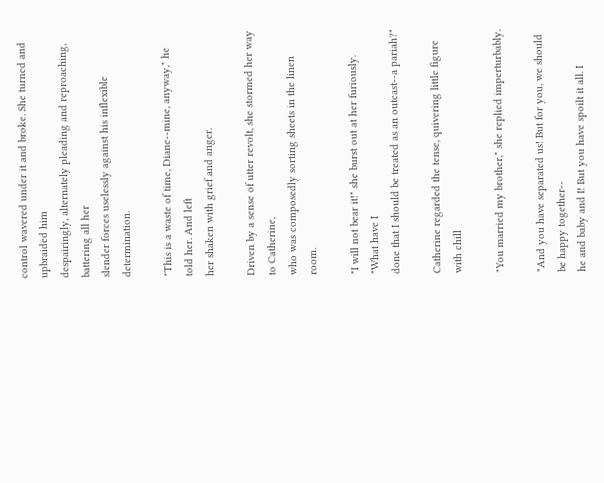control wavered under it and broke. She turned and upbraided him
despairingly, alternately pleading and reproaching, battering all her
slender forces uselessly against his inflexible determination.

"This is a waste of time, Diane--mine, anyway," he told her. And left
her shaken with grief and anger.

Driven by a sense of utter revolt, she stormed her way to Catherine,
who was composedly sorting sheets in the linen room.

"I will not bear it!" she burst out at her furiously. "What have I
done that I should be treated as an outcast--a pariah?"

Catherine regarded the tense, quivering little figure with chill

"You married my brother," she replied imperturbably.

"And you have separated us! But for you, we should be happy together--
he and baby and I! But you have spoilt it all. I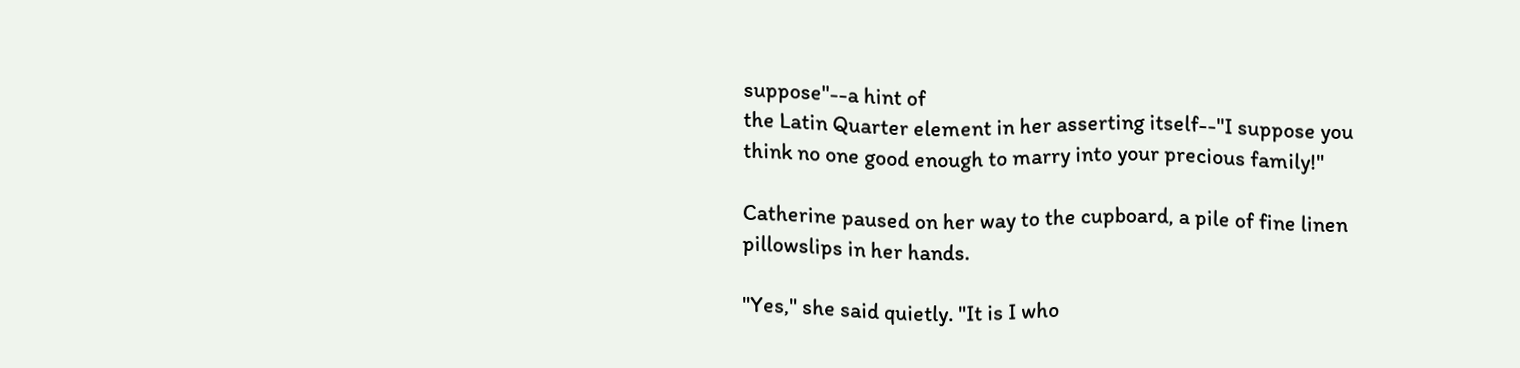suppose"--a hint of
the Latin Quarter element in her asserting itself--"I suppose you
think no one good enough to marry into your precious family!"

Catherine paused on her way to the cupboard, a pile of fine linen
pillowslips in her hands.

"Yes," she said quietly. "It is I who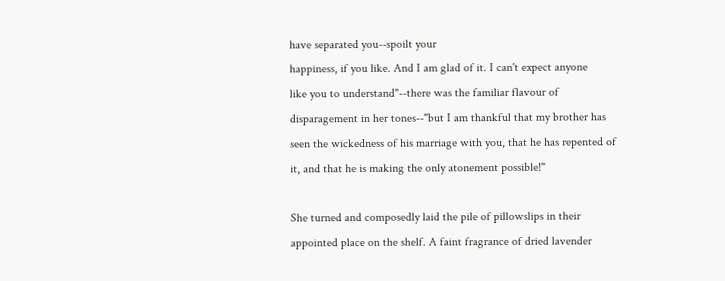have separated you--spoilt your
happiness, if you like. And I am glad of it. I can't expect anyone
like you to understand"--there was the familiar flavour of
disparagement in her tones--"but I am thankful that my brother has
seen the wickedness of his marriage with you, that he has repented of
it, and that he is making the only atonement possible!"

She turned and composedly laid the pile of pillowslips in their
appointed place on the shelf. A faint fragrance of dried lavender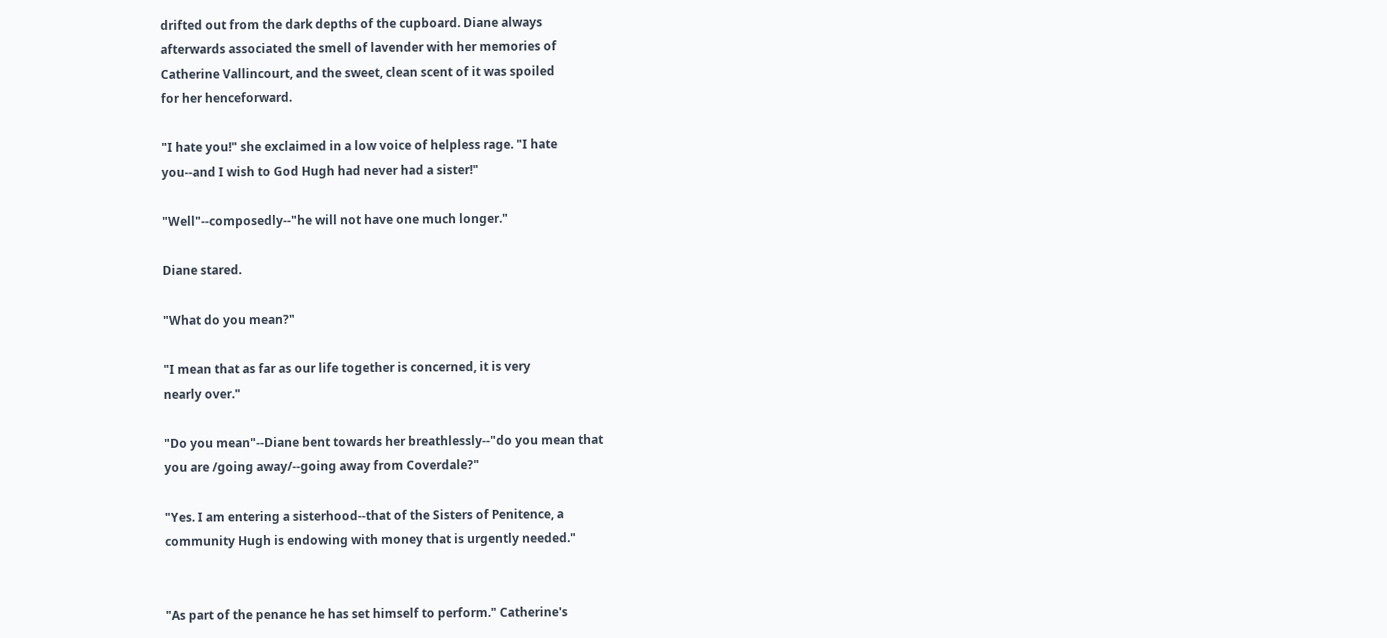drifted out from the dark depths of the cupboard. Diane always
afterwards associated the smell of lavender with her memories of
Catherine Vallincourt, and the sweet, clean scent of it was spoiled
for her henceforward.

"I hate you!" she exclaimed in a low voice of helpless rage. "I hate
you--and I wish to God Hugh had never had a sister!"

"Well"--composedly--"he will not have one much longer."

Diane stared.

"What do you mean?"

"I mean that as far as our life together is concerned, it is very
nearly over."

"Do you mean"--Diane bent towards her breathlessly--"do you mean that
you are /going away/--going away from Coverdale?"

"Yes. I am entering a sisterhood--that of the Sisters of Penitence, a
community Hugh is endowing with money that is urgently needed."


"As part of the penance he has set himself to perform." Catherine's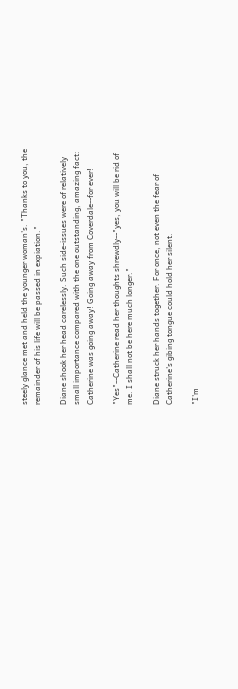steely glance met and held the younger woman's. "Thanks to you, the
remainder of his life will be passed in expiation."

Diane shook her head carelessly. Such side-issues were of relatively
small importance compared with the one outstanding, amazing fact:
Catherine was going away! Going away from Coverdale--for ever!

"Yes"--Catherine read her thoughts shrewdly--"yes, you will be rid of
me. I shall not be here much longer."

Diane struck her hands together. For once, not even the fear of
Catherine's gibing tongue could hold her silent.

"I'm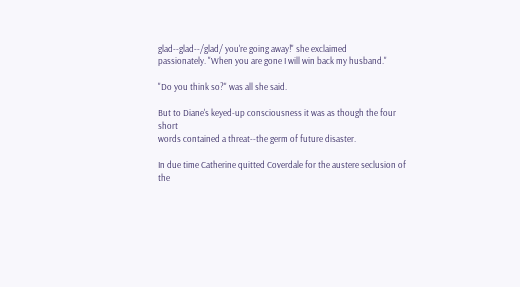glad--glad--/glad/ you're going away!" she exclaimed
passionately. "When you are gone I will win back my husband."

"Do you think so?" was all she said.

But to Diane's keyed-up consciousness it was as though the four short
words contained a threat--the germ of future disaster.

In due time Catherine quitted Coverdale for the austere seclusion of
the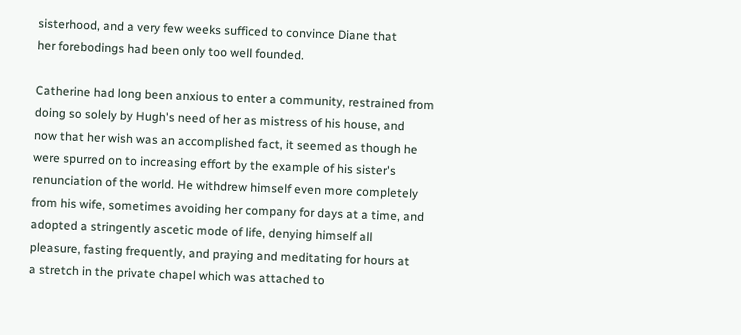sisterhood, and a very few weeks sufficed to convince Diane that
her forebodings had been only too well founded.

Catherine had long been anxious to enter a community, restrained from
doing so solely by Hugh's need of her as mistress of his house, and
now that her wish was an accomplished fact, it seemed as though he
were spurred on to increasing effort by the example of his sister's
renunciation of the world. He withdrew himself even more completely
from his wife, sometimes avoiding her company for days at a time, and
adopted a stringently ascetic mode of life, denying himself all
pleasure, fasting frequently, and praying and meditating for hours at
a stretch in the private chapel which was attached to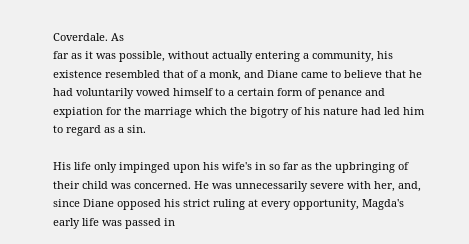Coverdale. As
far as it was possible, without actually entering a community, his
existence resembled that of a monk, and Diane came to believe that he
had voluntarily vowed himself to a certain form of penance and
expiation for the marriage which the bigotry of his nature had led him
to regard as a sin.

His life only impinged upon his wife's in so far as the upbringing of
their child was concerned. He was unnecessarily severe with her, and,
since Diane opposed his strict ruling at every opportunity, Magda's
early life was passed in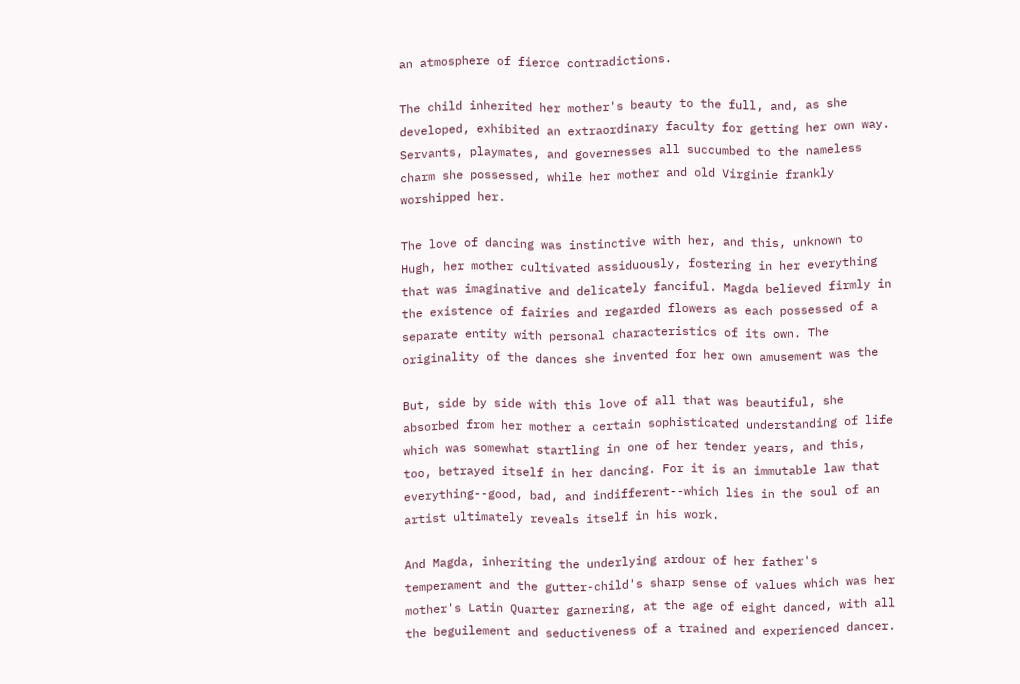an atmosphere of fierce contradictions.

The child inherited her mother's beauty to the full, and, as she
developed, exhibited an extraordinary faculty for getting her own way.
Servants, playmates, and governesses all succumbed to the nameless
charm she possessed, while her mother and old Virginie frankly
worshipped her.

The love of dancing was instinctive with her, and this, unknown to
Hugh, her mother cultivated assiduously, fostering in her everything
that was imaginative and delicately fanciful. Magda believed firmly in
the existence of fairies and regarded flowers as each possessed of a
separate entity with personal characteristics of its own. The
originality of the dances she invented for her own amusement was the

But, side by side with this love of all that was beautiful, she
absorbed from her mother a certain sophisticated understanding of life
which was somewhat startling in one of her tender years, and this,
too, betrayed itself in her dancing. For it is an immutable law that
everything--good, bad, and indifferent--which lies in the soul of an
artist ultimately reveals itself in his work.

And Magda, inheriting the underlying ardour of her father's
temperament and the gutter-child's sharp sense of values which was her
mother's Latin Quarter garnering, at the age of eight danced, with all
the beguilement and seductiveness of a trained and experienced dancer.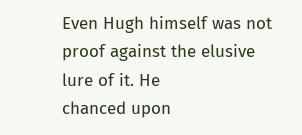Even Hugh himself was not proof against the elusive lure of it. He
chanced upon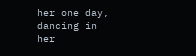her one day, dancing in her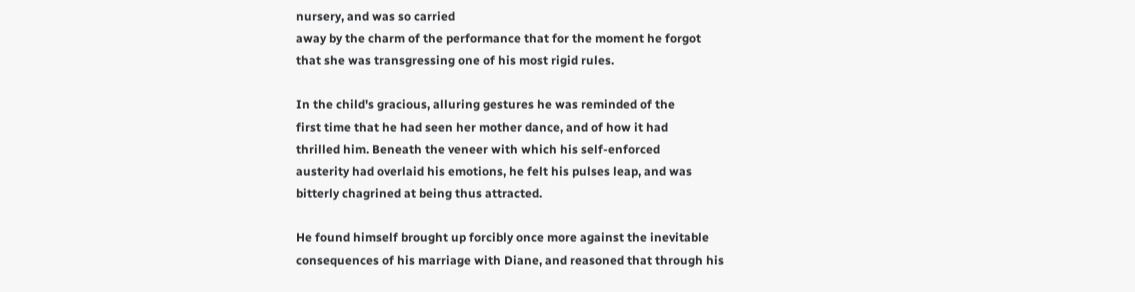nursery, and was so carried
away by the charm of the performance that for the moment he forgot
that she was transgressing one of his most rigid rules.

In the child's gracious, alluring gestures he was reminded of the
first time that he had seen her mother dance, and of how it had
thrilled him. Beneath the veneer with which his self-enforced
austerity had overlaid his emotions, he felt his pulses leap, and was
bitterly chagrined at being thus attracted.

He found himself brought up forcibly once more against the inevitable
consequences of his marriage with Diane, and reasoned that through his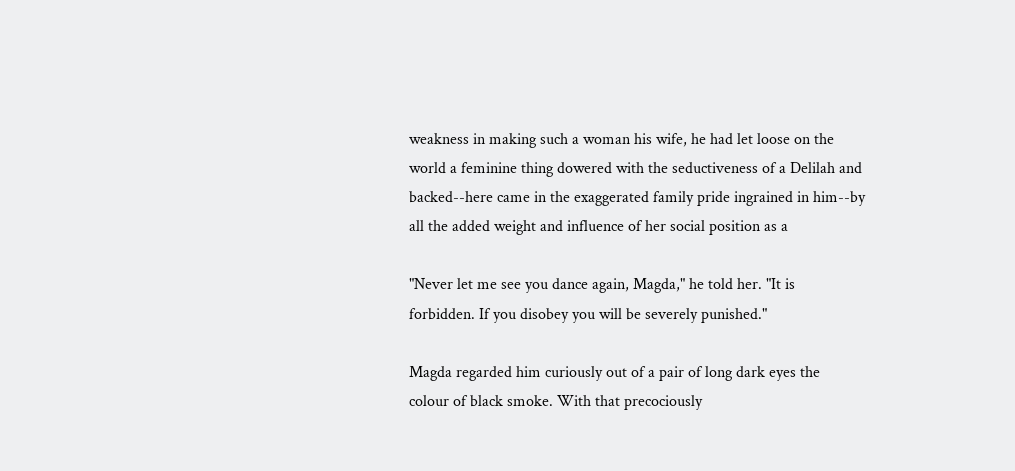weakness in making such a woman his wife, he had let loose on the
world a feminine thing dowered with the seductiveness of a Delilah and
backed--here came in the exaggerated family pride ingrained in him--by
all the added weight and influence of her social position as a

"Never let me see you dance again, Magda," he told her. "It is
forbidden. If you disobey you will be severely punished."

Magda regarded him curiously out of a pair of long dark eyes the
colour of black smoke. With that precociously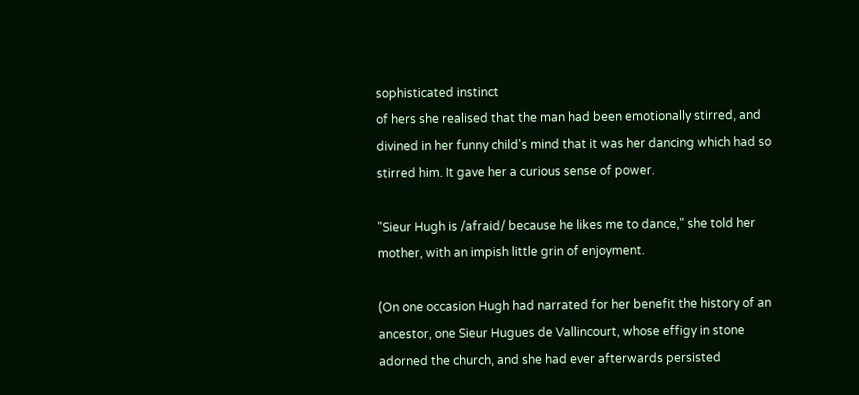sophisticated instinct
of hers she realised that the man had been emotionally stirred, and
divined in her funny child's mind that it was her dancing which had so
stirred him. It gave her a curious sense of power.

"Sieur Hugh is /afraid/ because he likes me to dance," she told her
mother, with an impish little grin of enjoyment.

(On one occasion Hugh had narrated for her benefit the history of an
ancestor, one Sieur Hugues de Vallincourt, whose effigy in stone
adorned the church, and she had ever afterwards persisted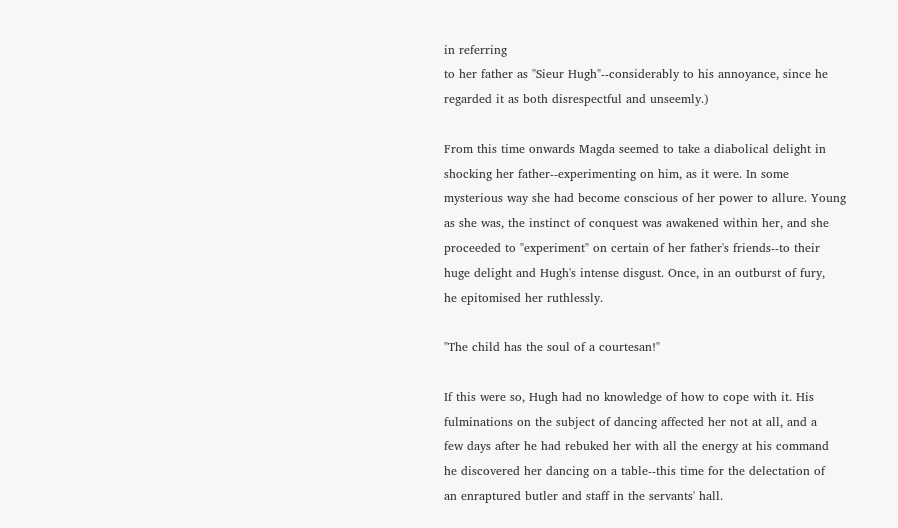in referring
to her father as "Sieur Hugh"--considerably to his annoyance, since he
regarded it as both disrespectful and unseemly.)

From this time onwards Magda seemed to take a diabolical delight in
shocking her father--experimenting on him, as it were. In some
mysterious way she had become conscious of her power to allure. Young
as she was, the instinct of conquest was awakened within her, and she
proceeded to "experiment" on certain of her father's friends--to their
huge delight and Hugh's intense disgust. Once, in an outburst of fury,
he epitomised her ruthlessly.

"The child has the soul of a courtesan!"

If this were so, Hugh had no knowledge of how to cope with it. His
fulminations on the subject of dancing affected her not at all, and a
few days after he had rebuked her with all the energy at his command
he discovered her dancing on a table--this time for the delectation of
an enraptured butler and staff in the servants' hall.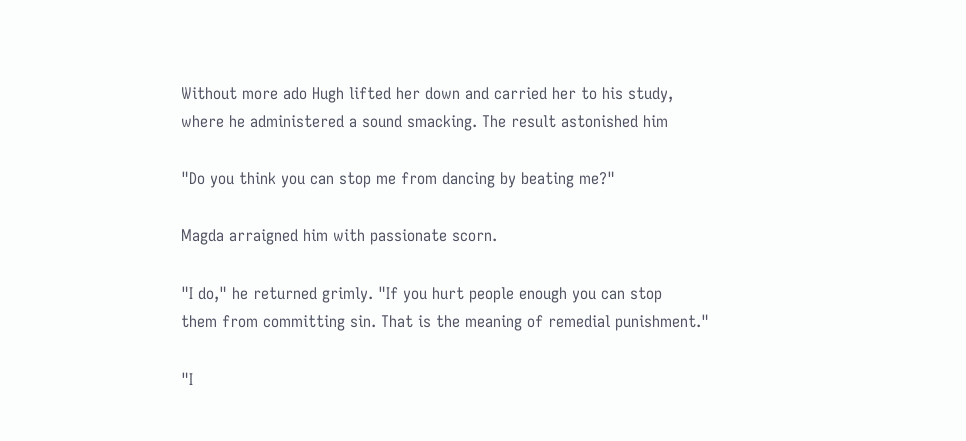Without more ado Hugh lifted her down and carried her to his study,
where he administered a sound smacking. The result astonished him

"Do you think you can stop me from dancing by beating me?"

Magda arraigned him with passionate scorn.

"I do," he returned grimly. "If you hurt people enough you can stop
them from committing sin. That is the meaning of remedial punishment."

"I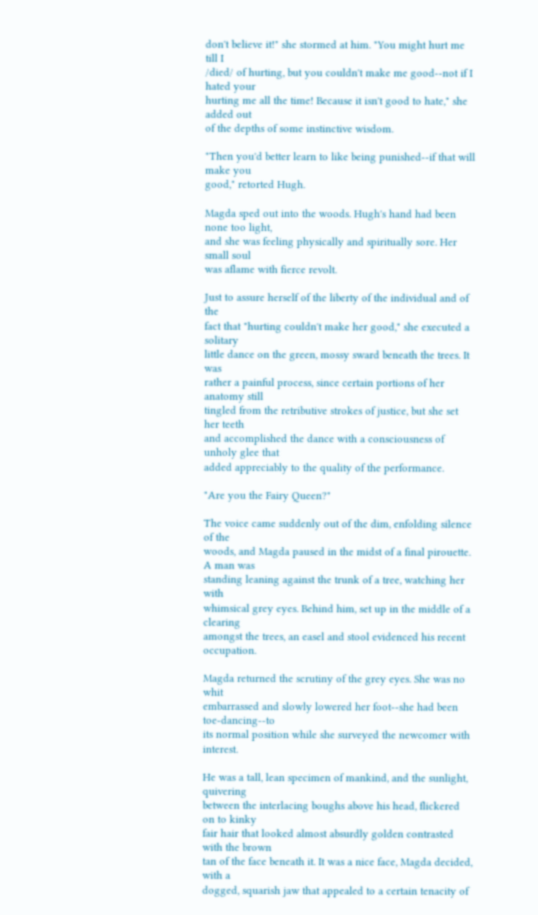don't believe it!" she stormed at him. "You might hurt me till I
/died/ of hurting, but you couldn't make me good--not if I hated your
hurting me all the time! Because it isn't good to hate," she added out
of the depths of some instinctive wisdom.

"Then you'd better learn to like being punished--if that will make you
good," retorted Hugh.

Magda sped out into the woods. Hugh's hand had been none too light,
and she was feeling physically and spiritually sore. Her small soul
was aflame with fierce revolt.

Just to assure herself of the liberty of the individual and of the
fact that "hurting couldn't make her good," she executed a solitary
little dance on the green, mossy sward beneath the trees. It was
rather a painful process, since certain portions of her anatomy still
tingled from the retributive strokes of justice, but she set her teeth
and accomplished the dance with a consciousness of unholy glee that
added appreciably to the quality of the performance.

"Are you the Fairy Queen?"

The voice came suddenly out of the dim, enfolding silence of the
woods, and Magda paused in the midst of a final pirouette. A man was
standing leaning against the trunk of a tree, watching her with
whimsical grey eyes. Behind him, set up in the middle of a clearing
amongst the trees, an easel and stool evidenced his recent occupation.

Magda returned the scrutiny of the grey eyes. She was no whit
embarrassed and slowly lowered her foot--she had been toe-dancing--to
its normal position while she surveyed the newcomer with interest.

He was a tall, lean specimen of mankind, and the sunlight, quivering
between the interlacing boughs above his head, flickered on to kinky
fair hair that looked almost absurdly golden contrasted with the brown
tan of the face beneath it. It was a nice face, Magda decided, with a
dogged, squarish jaw that appealed to a certain tenacity of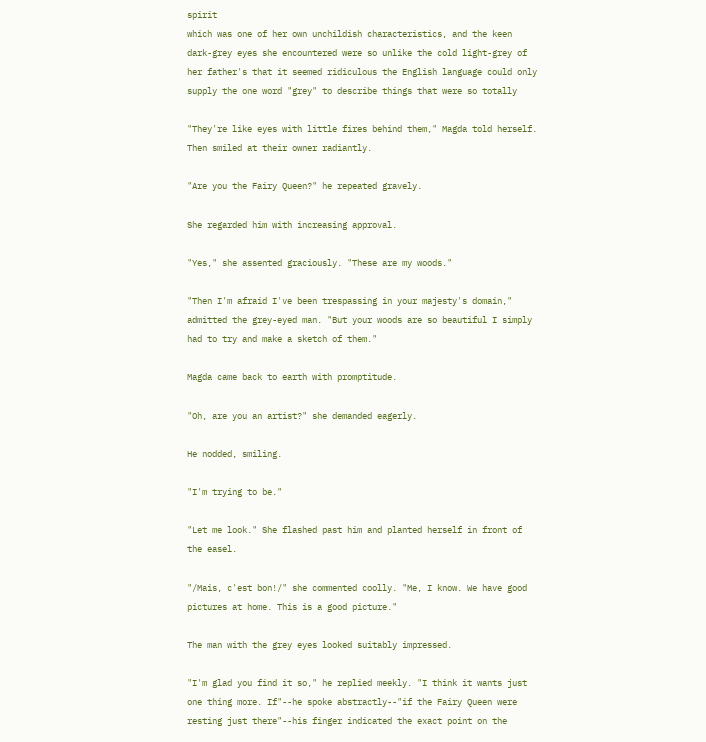spirit
which was one of her own unchildish characteristics, and the keen
dark-grey eyes she encountered were so unlike the cold light-grey of
her father's that it seemed ridiculous the English language could only
supply the one word "grey" to describe things that were so totally

"They're like eyes with little fires behind them," Magda told herself.
Then smiled at their owner radiantly.

"Are you the Fairy Queen?" he repeated gravely.

She regarded him with increasing approval.

"Yes," she assented graciously. "These are my woods."

"Then I'm afraid I've been trespassing in your majesty's domain,"
admitted the grey-eyed man. "But your woods are so beautiful I simply
had to try and make a sketch of them."

Magda came back to earth with promptitude.

"Oh, are you an artist?" she demanded eagerly.

He nodded, smiling.

"I'm trying to be."

"Let me look." She flashed past him and planted herself in front of
the easel.

"/Mais, c'est bon!/" she commented coolly. "Me, I know. We have good
pictures at home. This is a good picture."

The man with the grey eyes looked suitably impressed.

"I'm glad you find it so," he replied meekly. "I think it wants just
one thing more. If"--he spoke abstractly--"if the Fairy Queen were
resting just there"--his finger indicated the exact point on the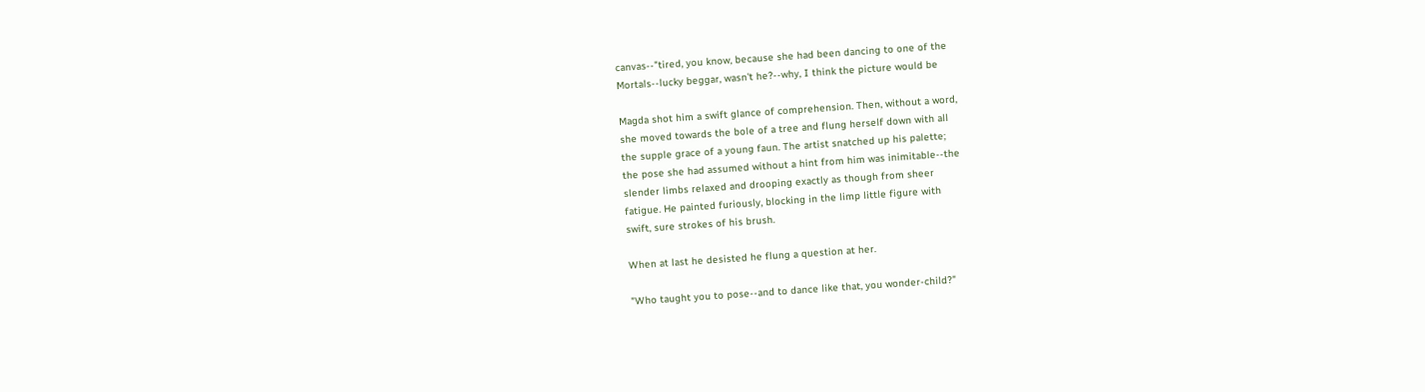canvas--"tired, you know, because she had been dancing to one of the
Mortals--lucky beggar, wasn't he?--why, I think the picture would be

Magda shot him a swift glance of comprehension. Then, without a word,
she moved towards the bole of a tree and flung herself down with all
the supple grace of a young faun. The artist snatched up his palette;
the pose she had assumed without a hint from him was inimitable--the
slender limbs relaxed and drooping exactly as though from sheer
fatigue. He painted furiously, blocking in the limp little figure with
swift, sure strokes of his brush.

When at last he desisted he flung a question at her.

"Who taught you to pose--and to dance like that, you wonder-child?"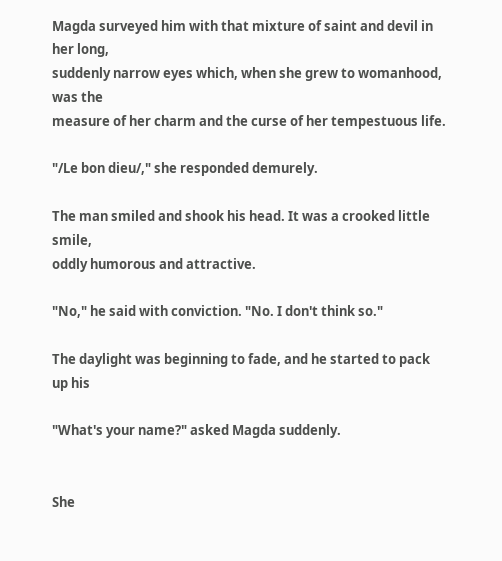Magda surveyed him with that mixture of saint and devil in her long,
suddenly narrow eyes which, when she grew to womanhood, was the
measure of her charm and the curse of her tempestuous life.

"/Le bon dieu/," she responded demurely.

The man smiled and shook his head. It was a crooked little smile,
oddly humorous and attractive.

"No," he said with conviction. "No. I don't think so."

The daylight was beginning to fade, and he started to pack up his

"What's your name?" asked Magda suddenly.


She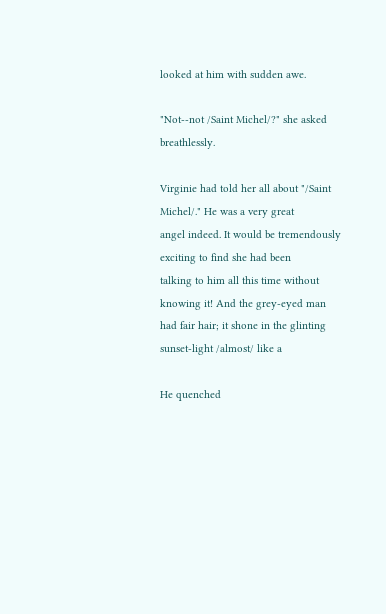looked at him with sudden awe.

"Not--not /Saint Michel/?" she asked breathlessly.

Virginie had told her all about "/Saint Michel/." He was a very great
angel indeed. It would be tremendously exciting to find she had been
talking to him all this time without knowing it! And the grey-eyed man
had fair hair; it shone in the glinting sunset-light /almost/ like a

He quenched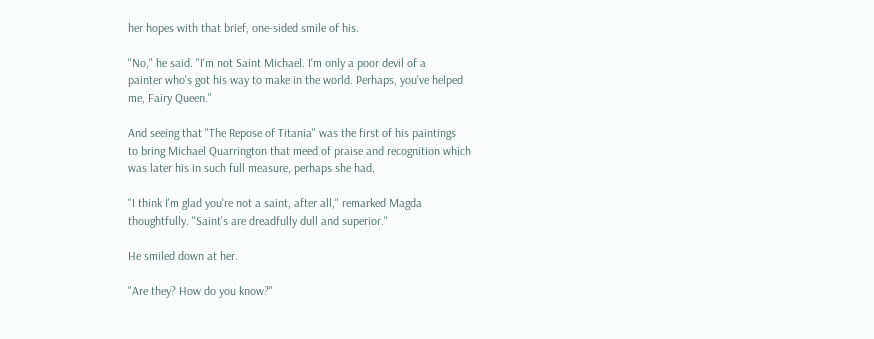her hopes with that brief, one-sided smile of his.

"No," he said. "I'm not Saint Michael. I'm only a poor devil of a
painter who's got his way to make in the world. Perhaps, you've helped
me, Fairy Queen."

And seeing that "The Repose of Titania" was the first of his paintings
to bring Michael Quarrington that meed of praise and recognition which
was later his in such full measure, perhaps she had.

"I think I'm glad you're not a saint, after all," remarked Magda
thoughtfully. "Saint's are dreadfully dull and superior."

He smiled down at her.

"Are they? How do you know?"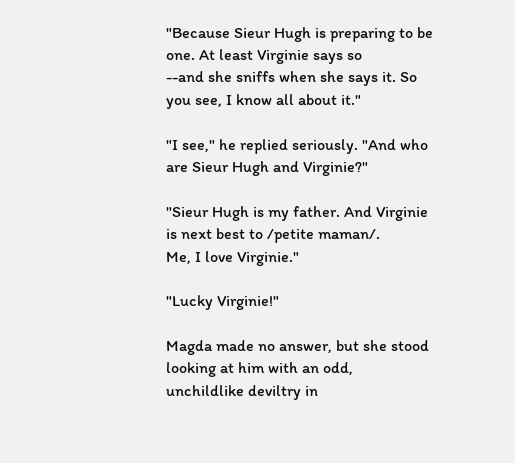"Because Sieur Hugh is preparing to be one. At least Virginie says so
--and she sniffs when she says it. So you see, I know all about it."

"I see," he replied seriously. "And who are Sieur Hugh and Virginie?"

"Sieur Hugh is my father. And Virginie is next best to /petite maman/.
Me, I love Virginie."

"Lucky Virginie!"

Magda made no answer, but she stood looking at him with an odd,
unchildlike deviltry in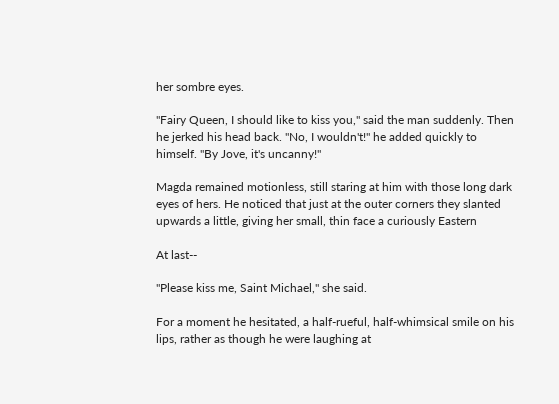her sombre eyes.

"Fairy Queen, I should like to kiss you," said the man suddenly. Then
he jerked his head back. "No, I wouldn't!" he added quickly to
himself. "By Jove, it's uncanny!"

Magda remained motionless, still staring at him with those long dark
eyes of hers. He noticed that just at the outer corners they slanted
upwards a little, giving her small, thin face a curiously Eastern

At last--

"Please kiss me, Saint Michael," she said.

For a moment he hesitated, a half-rueful, half-whimsical smile on his
lips, rather as though he were laughing at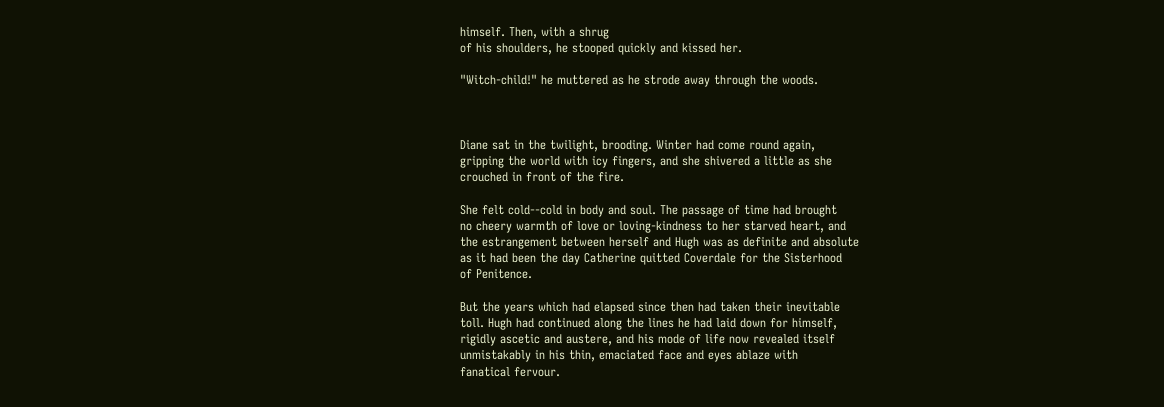himself. Then, with a shrug
of his shoulders, he stooped quickly and kissed her.

"Witch-child!" he muttered as he strode away through the woods.



Diane sat in the twilight, brooding. Winter had come round again,
gripping the world with icy fingers, and she shivered a little as she
crouched in front of the fire.

She felt cold--cold in body and soul. The passage of time had brought
no cheery warmth of love or loving-kindness to her starved heart, and
the estrangement between herself and Hugh was as definite and absolute
as it had been the day Catherine quitted Coverdale for the Sisterhood
of Penitence.

But the years which had elapsed since then had taken their inevitable
toll. Hugh had continued along the lines he had laid down for himself,
rigidly ascetic and austere, and his mode of life now revealed itself
unmistakably in his thin, emaciated face and eyes ablaze with
fanatical fervour.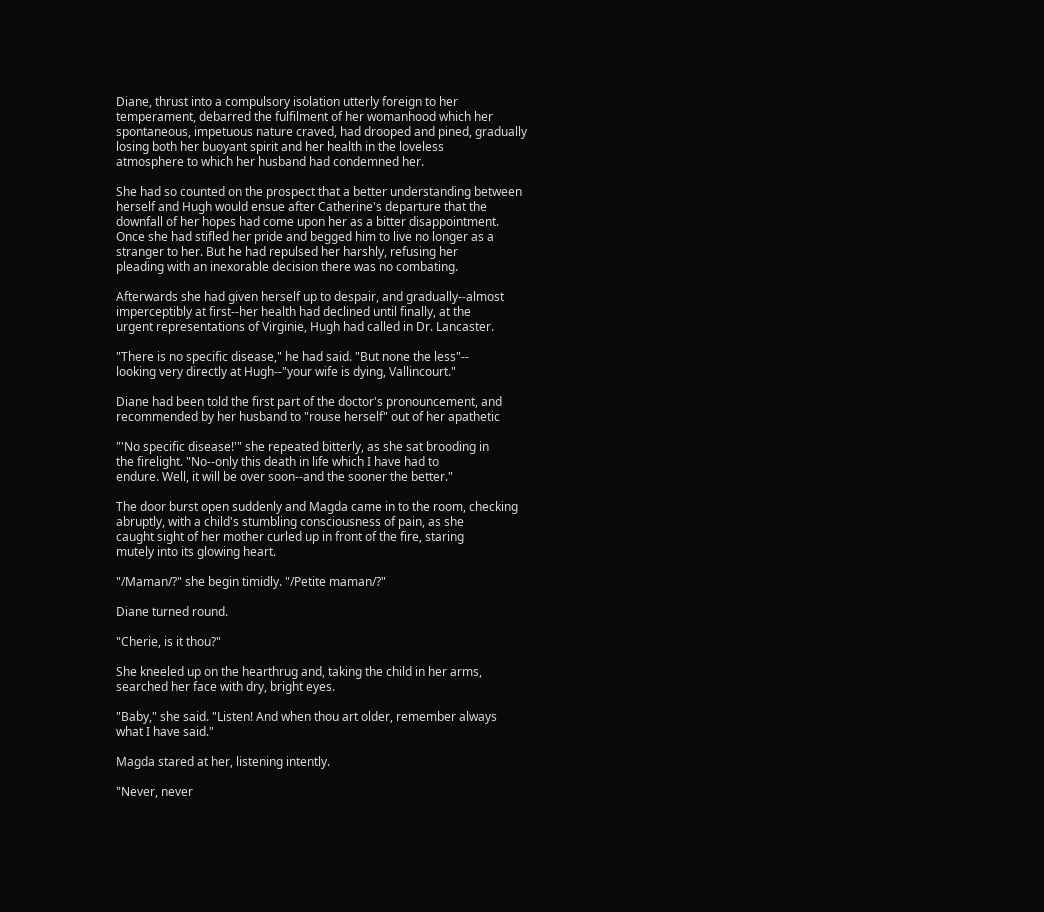Diane, thrust into a compulsory isolation utterly foreign to her
temperament, debarred the fulfilment of her womanhood which her
spontaneous, impetuous nature craved, had drooped and pined, gradually
losing both her buoyant spirit and her health in the loveless
atmosphere to which her husband had condemned her.

She had so counted on the prospect that a better understanding between
herself and Hugh would ensue after Catherine's departure that the
downfall of her hopes had come upon her as a bitter disappointment.
Once she had stifled her pride and begged him to live no longer as a
stranger to her. But he had repulsed her harshly, refusing her
pleading with an inexorable decision there was no combating.

Afterwards she had given herself up to despair, and gradually--almost
imperceptibly at first--her health had declined until finally, at the
urgent representations of Virginie, Hugh had called in Dr. Lancaster.

"There is no specific disease," he had said. "But none the less"--
looking very directly at Hugh--"your wife is dying, Vallincourt."

Diane had been told the first part of the doctor's pronouncement, and
recommended by her husband to "rouse herself" out of her apathetic

"'No specific disease!'" she repeated bitterly, as she sat brooding in
the firelight. "No--only this death in life which I have had to
endure. Well, it will be over soon--and the sooner the better."

The door burst open suddenly and Magda came in to the room, checking
abruptly, with a child's stumbling consciousness of pain, as she
caught sight of her mother curled up in front of the fire, staring
mutely into its glowing heart.

"/Maman/?" she begin timidly. "/Petite maman/?"

Diane turned round.

"Cherie, is it thou?"

She kneeled up on the hearthrug and, taking the child in her arms,
searched her face with dry, bright eyes.

"Baby," she said. "Listen! And when thou art older, remember always
what I have said."

Magda stared at her, listening intently.

"Never, never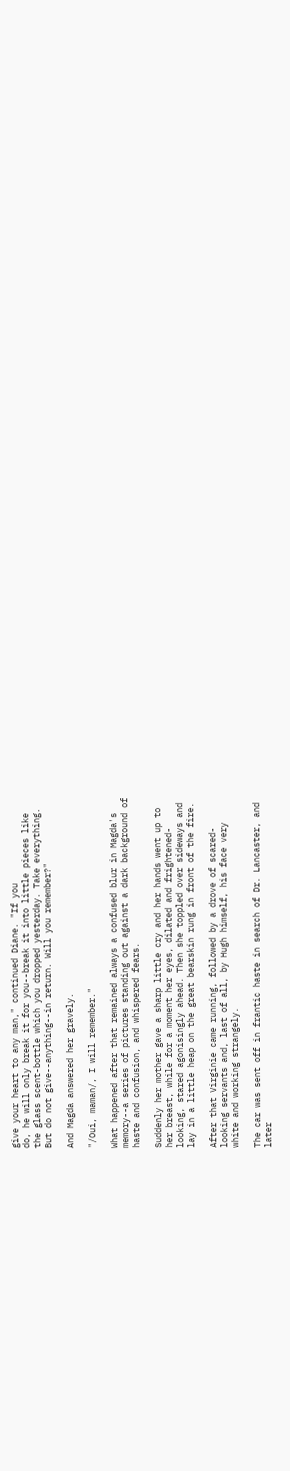give your heart to any man," continued Diane. "If you
do, he will only break it for you--break it into little pieces like
the glass scent-bottle which you dropped yesterday. Take everything.
But do not give--anything--in return. Will you remember?"

And Magda answered her gravely.

"/Oui, maman/, I will remember."

What happened after that remained always a confused blur in Magda's
memory--a series of pictures standing out against a dark background of
haste and confusion, and whispered fears.

Suddenly her mother gave a sharp little cry and her hands went up to
her breast, while for a moment her eyes, dilated and frightened-
looking, stared agonisingly ahead. Then she toppled over sideways and
lay in a little heap on the great bearskin rung in front of the fire.

After that Virginie came running, followed by a drove of scared-
looking servants and, last of all, by Hugh himself, his face very
white and working strangely.

The car was sent off in frantic haste in search of Dr. Lancaster, and
later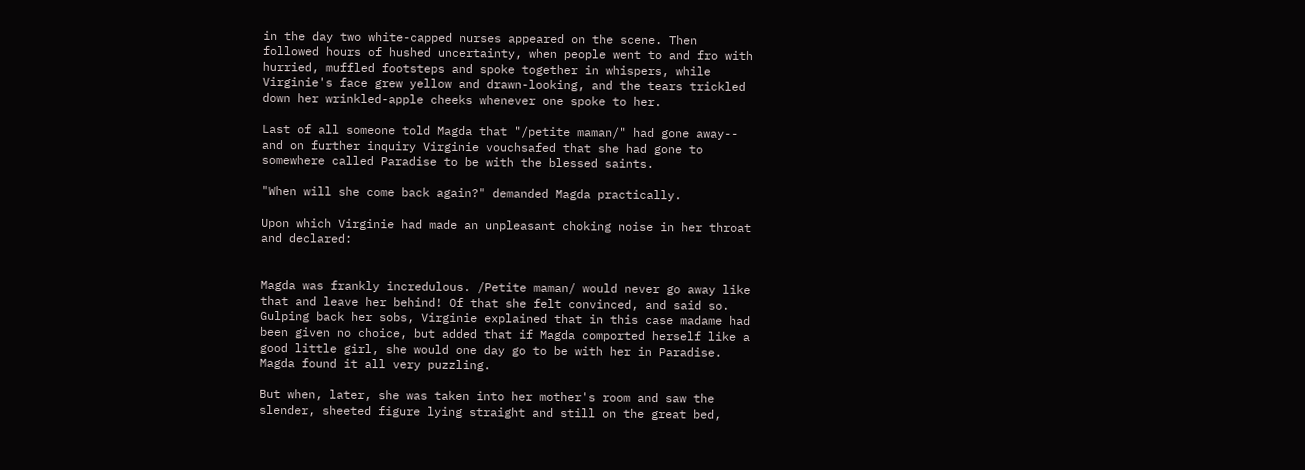in the day two white-capped nurses appeared on the scene. Then
followed hours of hushed uncertainty, when people went to and fro with
hurried, muffled footsteps and spoke together in whispers, while
Virginie's face grew yellow and drawn-looking, and the tears trickled
down her wrinkled-apple cheeks whenever one spoke to her.

Last of all someone told Magda that "/petite maman/" had gone away--
and on further inquiry Virginie vouchsafed that she had gone to
somewhere called Paradise to be with the blessed saints.

"When will she come back again?" demanded Magda practically.

Upon which Virginie had made an unpleasant choking noise in her throat
and declared:


Magda was frankly incredulous. /Petite maman/ would never go away like
that and leave her behind! Of that she felt convinced, and said so.
Gulping back her sobs, Virginie explained that in this case madame had
been given no choice, but added that if Magda comported herself like a
good little girl, she would one day go to be with her in Paradise.
Magda found it all very puzzling.

But when, later, she was taken into her mother's room and saw the
slender, sheeted figure lying straight and still on the great bed,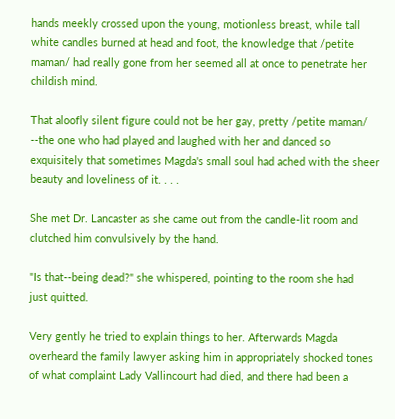hands meekly crossed upon the young, motionless breast, while tall
white candles burned at head and foot, the knowledge that /petite
maman/ had really gone from her seemed all at once to penetrate her
childish mind.

That aloofly silent figure could not be her gay, pretty /petite maman/
--the one who had played and laughed with her and danced so
exquisitely that sometimes Magda's small soul had ached with the sheer
beauty and loveliness of it. . . .

She met Dr. Lancaster as she came out from the candle-lit room and
clutched him convulsively by the hand.

"Is that--being dead?" she whispered, pointing to the room she had
just quitted.

Very gently he tried to explain things to her. Afterwards Magda
overheard the family lawyer asking him in appropriately shocked tones
of what complaint Lady Vallincourt had died, and there had been a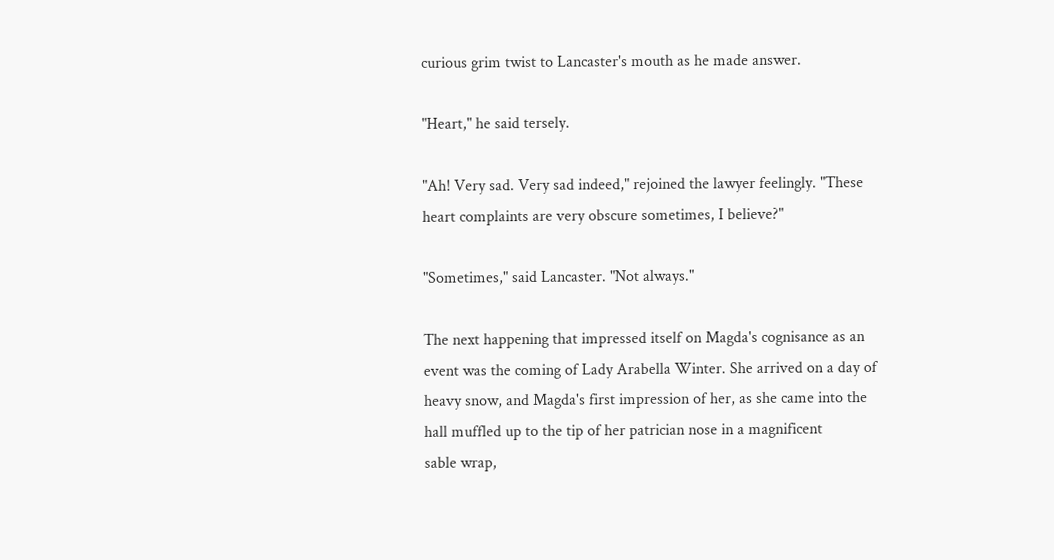curious grim twist to Lancaster's mouth as he made answer.

"Heart," he said tersely.

"Ah! Very sad. Very sad indeed," rejoined the lawyer feelingly. "These
heart complaints are very obscure sometimes, I believe?"

"Sometimes," said Lancaster. "Not always."

The next happening that impressed itself on Magda's cognisance as an
event was the coming of Lady Arabella Winter. She arrived on a day of
heavy snow, and Magda's first impression of her, as she came into the
hall muffled up to the tip of her patrician nose in a magnificent
sable wrap,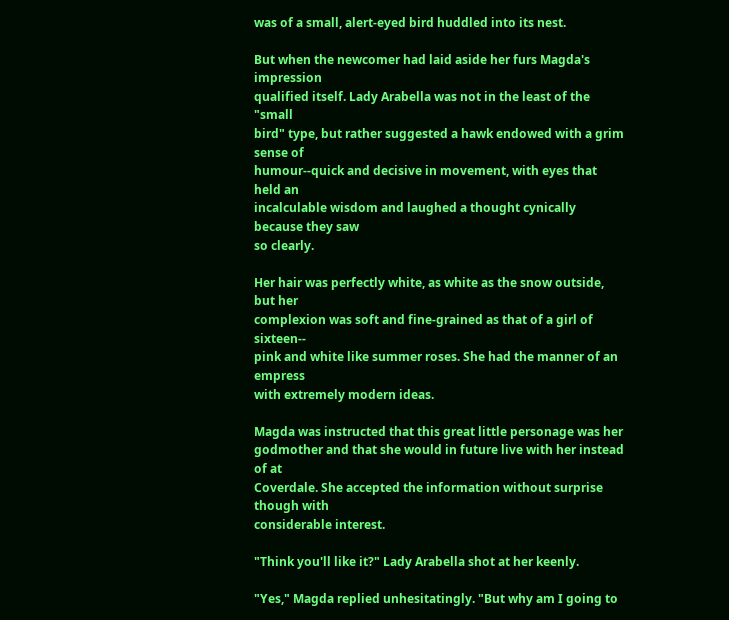was of a small, alert-eyed bird huddled into its nest.

But when the newcomer had laid aside her furs Magda's impression
qualified itself. Lady Arabella was not in the least of the "small
bird" type, but rather suggested a hawk endowed with a grim sense of
humour--quick and decisive in movement, with eyes that held an
incalculable wisdom and laughed a thought cynically because they saw
so clearly.

Her hair was perfectly white, as white as the snow outside, but her
complexion was soft and fine-grained as that of a girl of sixteen--
pink and white like summer roses. She had the manner of an empress
with extremely modern ideas.

Magda was instructed that this great little personage was her
godmother and that she would in future live with her instead of at
Coverdale. She accepted the information without surprise though with
considerable interest.

"Think you'll like it?" Lady Arabella shot at her keenly.

"Yes," Magda replied unhesitatingly. "But why am I going to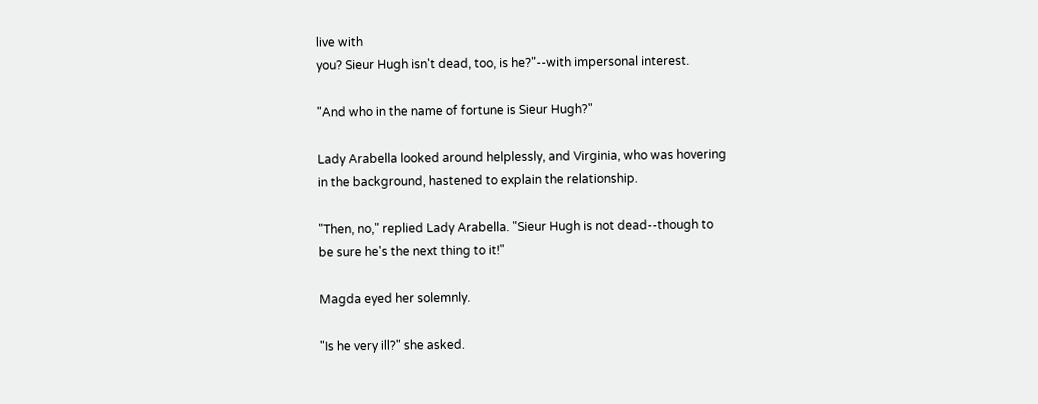live with
you? Sieur Hugh isn't dead, too, is he?"--with impersonal interest.

"And who in the name of fortune is Sieur Hugh?"

Lady Arabella looked around helplessly, and Virginia, who was hovering
in the background, hastened to explain the relationship.

"Then, no," replied Lady Arabella. "Sieur Hugh is not dead--though to
be sure he's the next thing to it!"

Magda eyed her solemnly.

"Is he very ill?" she asked.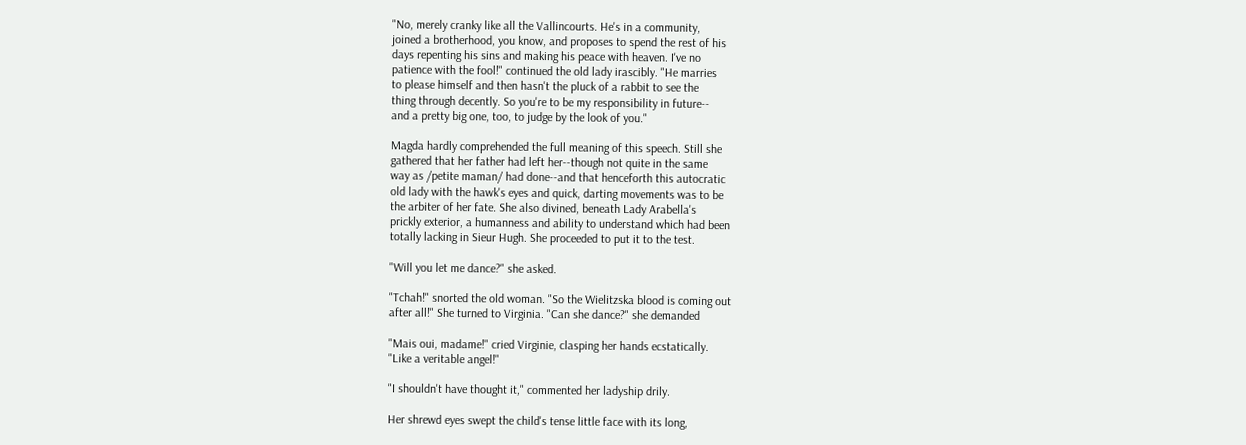"No, merely cranky like all the Vallincourts. He's in a community,
joined a brotherhood, you know, and proposes to spend the rest of his
days repenting his sins and making his peace with heaven. I've no
patience with the fool!" continued the old lady irascibly. "He marries
to please himself and then hasn't the pluck of a rabbit to see the
thing through decently. So you're to be my responsibility in future--
and a pretty big one, too, to judge by the look of you."

Magda hardly comprehended the full meaning of this speech. Still she
gathered that her father had left her--though not quite in the same
way as /petite maman/ had done--and that henceforth this autocratic
old lady with the hawk's eyes and quick, darting movements was to be
the arbiter of her fate. She also divined, beneath Lady Arabella's
prickly exterior, a humanness and ability to understand which had been
totally lacking in Sieur Hugh. She proceeded to put it to the test.

"Will you let me dance?" she asked.

"Tchah!" snorted the old woman. "So the Wielitzska blood is coming out
after all!" She turned to Virginia. "Can she dance?" she demanded

"Mais oui, madame!" cried Virginie, clasping her hands ecstatically.
"Like a veritable angel!"

"I shouldn't have thought it," commented her ladyship drily.

Her shrewd eyes swept the child's tense little face with its long,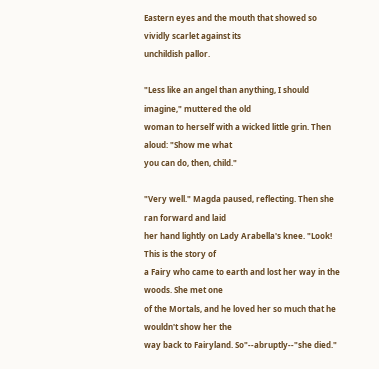Eastern eyes and the mouth that showed so vividly scarlet against its
unchildish pallor.

"Less like an angel than anything, I should imagine," muttered the old
woman to herself with a wicked little grin. Then aloud: "Show me what
you can do, then, child."

"Very well." Magda paused, reflecting. Then she ran forward and laid
her hand lightly on Lady Arabella's knee. "Look! This is the story of
a Fairy who came to earth and lost her way in the woods. She met one
of the Mortals, and he loved her so much that he wouldn't show her the
way back to Fairyland. So"--abruptly--"she died."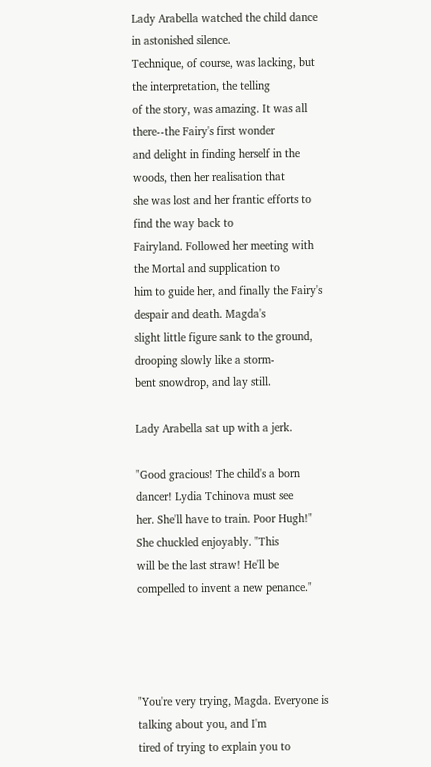Lady Arabella watched the child dance in astonished silence.
Technique, of course, was lacking, but the interpretation, the telling
of the story, was amazing. It was all there--the Fairy's first wonder
and delight in finding herself in the woods, then her realisation that
she was lost and her frantic efforts to find the way back to
Fairyland. Followed her meeting with the Mortal and supplication to
him to guide her, and finally the Fairy's despair and death. Magda's
slight little figure sank to the ground, drooping slowly like a storm-
bent snowdrop, and lay still.

Lady Arabella sat up with a jerk.

"Good gracious! The child's a born dancer! Lydia Tchinova must see
her. She'll have to train. Poor Hugh!" She chuckled enjoyably. "This
will be the last straw! He'll be compelled to invent a new penance."




"You're very trying, Magda. Everyone is talking about you, and I'm
tired of trying to explain you to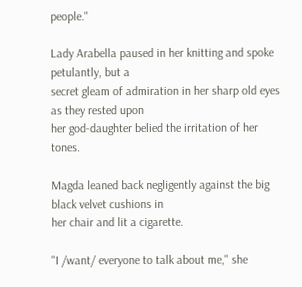people."

Lady Arabella paused in her knitting and spoke petulantly, but a
secret gleam of admiration in her sharp old eyes as they rested upon
her god-daughter belied the irritation of her tones.

Magda leaned back negligently against the big black velvet cushions in
her chair and lit a cigarette.

"I /want/ everyone to talk about me," she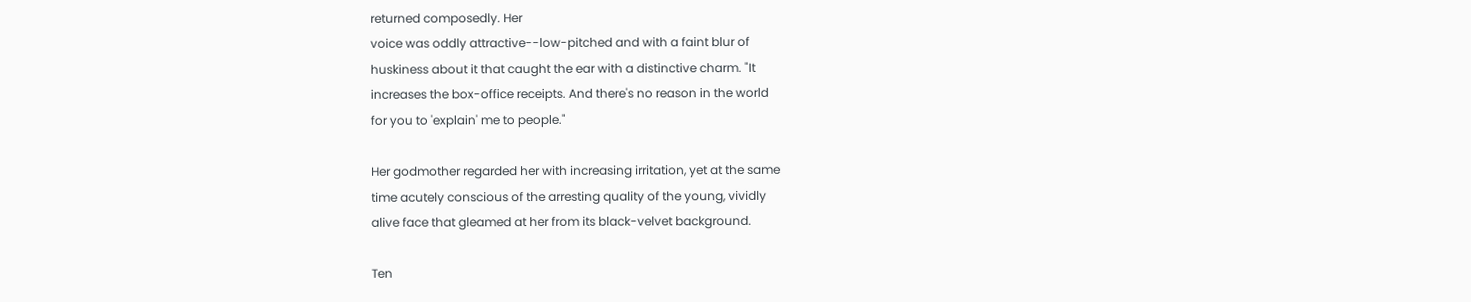returned composedly. Her
voice was oddly attractive--low-pitched and with a faint blur of
huskiness about it that caught the ear with a distinctive charm. "It
increases the box-office receipts. And there's no reason in the world
for you to 'explain' me to people."

Her godmother regarded her with increasing irritation, yet at the same
time acutely conscious of the arresting quality of the young, vividly
alive face that gleamed at her from its black-velvet background.

Ten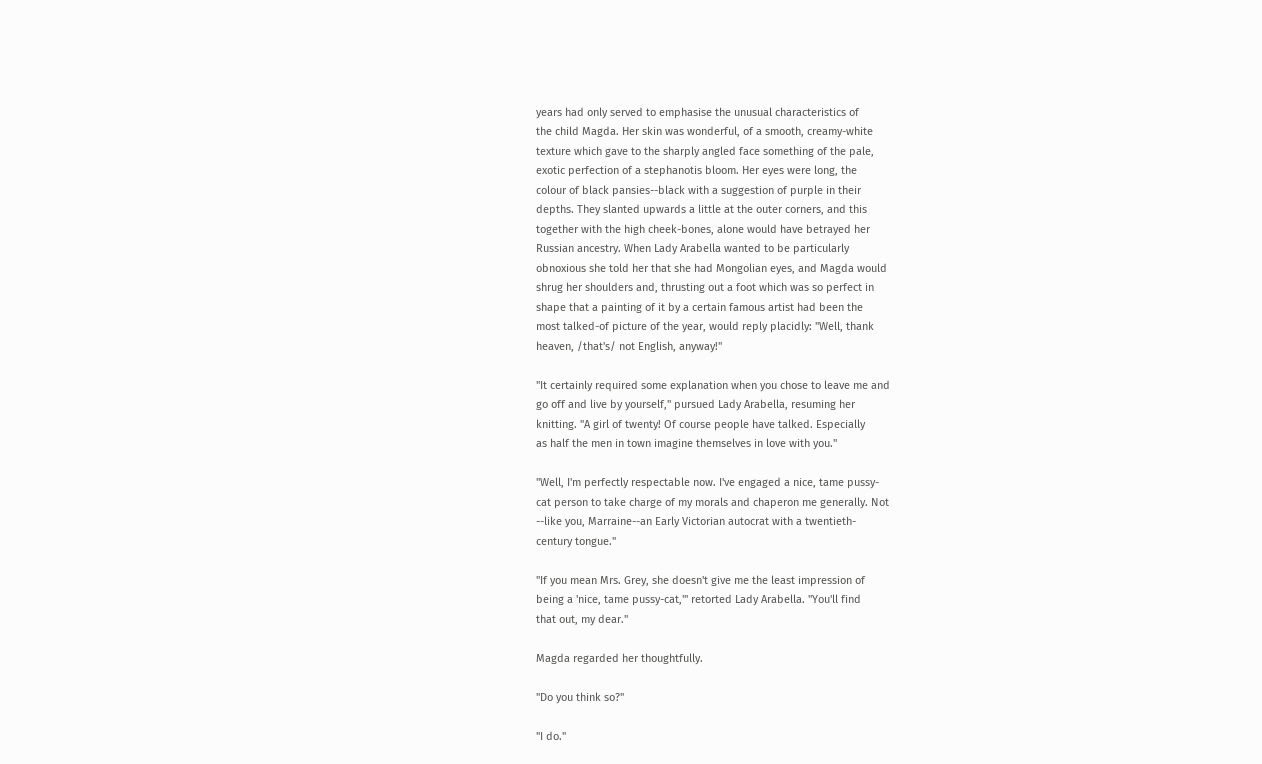years had only served to emphasise the unusual characteristics of
the child Magda. Her skin was wonderful, of a smooth, creamy-white
texture which gave to the sharply angled face something of the pale,
exotic perfection of a stephanotis bloom. Her eyes were long, the
colour of black pansies--black with a suggestion of purple in their
depths. They slanted upwards a little at the outer corners, and this
together with the high cheek-bones, alone would have betrayed her
Russian ancestry. When Lady Arabella wanted to be particularly
obnoxious she told her that she had Mongolian eyes, and Magda would
shrug her shoulders and, thrusting out a foot which was so perfect in
shape that a painting of it by a certain famous artist had been the
most talked-of picture of the year, would reply placidly: "Well, thank
heaven, /that's/ not English, anyway!"

"It certainly required some explanation when you chose to leave me and
go off and live by yourself," pursued Lady Arabella, resuming her
knitting. "A girl of twenty! Of course people have talked. Especially
as half the men in town imagine themselves in love with you."

"Well, I'm perfectly respectable now. I've engaged a nice, tame pussy-
cat person to take charge of my morals and chaperon me generally. Not
--like you, Marraine--an Early Victorian autocrat with a twentieth-
century tongue."

"If you mean Mrs. Grey, she doesn't give me the least impression of
being a 'nice, tame pussy-cat,'" retorted Lady Arabella. "You'll find
that out, my dear."

Magda regarded her thoughtfully.

"Do you think so?"

"I do."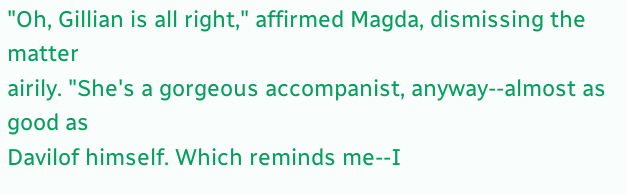"Oh, Gillian is all right," affirmed Magda, dismissing the matter
airily. "She's a gorgeous accompanist, anyway--almost as good as
Davilof himself. Which reminds me--I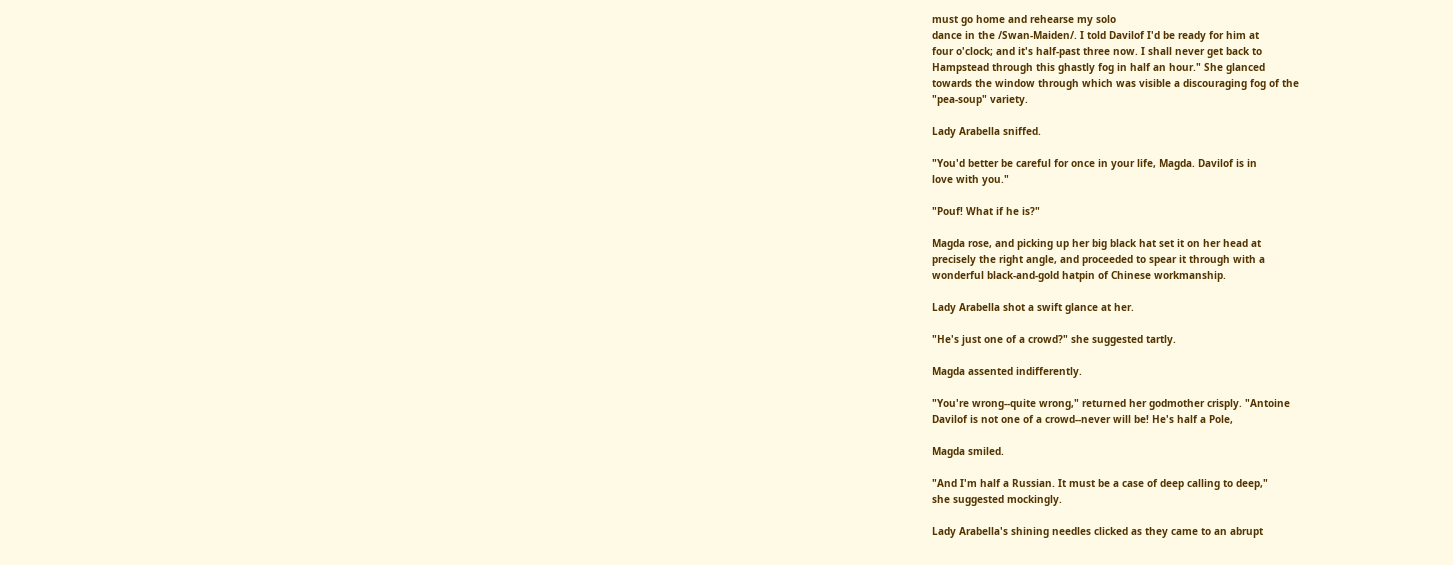must go home and rehearse my solo
dance in the /Swan-Maiden/. I told Davilof I'd be ready for him at
four o'clock; and it's half-past three now. I shall never get back to
Hampstead through this ghastly fog in half an hour." She glanced
towards the window through which was visible a discouraging fog of the
"pea-soup" variety.

Lady Arabella sniffed.

"You'd better be careful for once in your life, Magda. Davilof is in
love with you."

"Pouf! What if he is?"

Magda rose, and picking up her big black hat set it on her head at
precisely the right angle, and proceeded to spear it through with a
wonderful black-and-gold hatpin of Chinese workmanship.

Lady Arabella shot a swift glance at her.

"He's just one of a crowd?" she suggested tartly.

Magda assented indifferently.

"You're wrong--quite wrong," returned her godmother crisply. "Antoine
Davilof is not one of a crowd--never will be! He's half a Pole,

Magda smiled.

"And I'm half a Russian. It must be a case of deep calling to deep,"
she suggested mockingly.

Lady Arabella's shining needles clicked as they came to an abrupt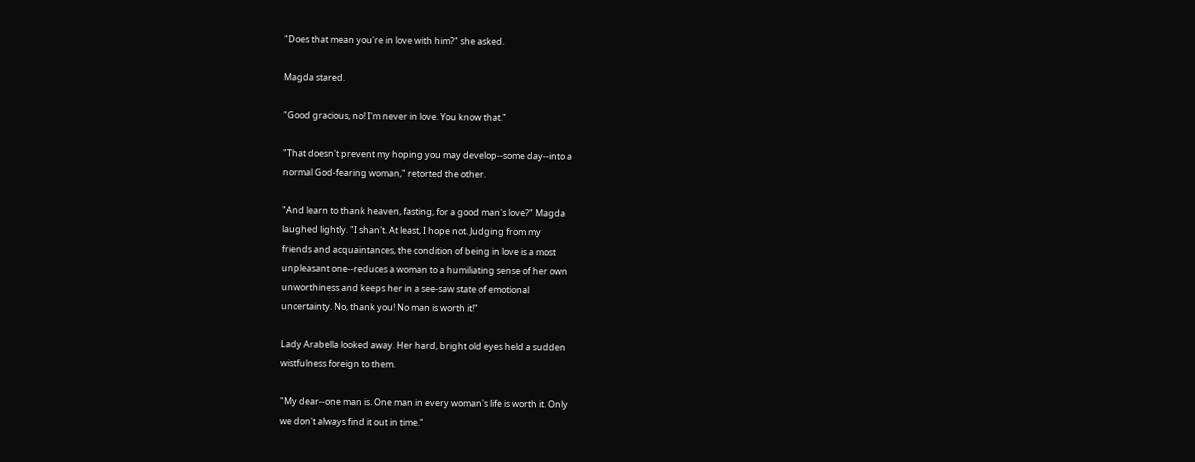"Does that mean you're in love with him?" she asked.

Magda stared.

"Good gracious, no! I'm never in love. You know that."

"That doesn't prevent my hoping you may develop--some day--into a
normal God-fearing woman," retorted the other.

"And learn to thank heaven, fasting, for a good man's love?" Magda
laughed lightly. "I shan't. At least, I hope not. Judging from my
friends and acquaintances, the condition of being in love is a most
unpleasant one--reduces a woman to a humiliating sense of her own
unworthiness and keeps her in a see-saw state of emotional
uncertainty. No, thank you! No man is worth it!"

Lady Arabella looked away. Her hard, bright old eyes held a sudden
wistfulness foreign to them.

"My dear--one man is. One man in every woman's life is worth it. Only
we don't always find it out in time."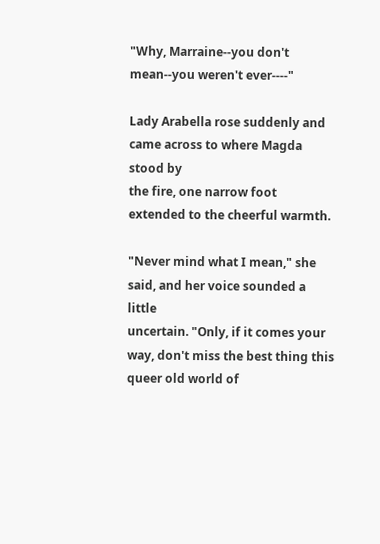"Why, Marraine--you don't mean--you weren't ever----"

Lady Arabella rose suddenly and came across to where Magda stood by
the fire, one narrow foot extended to the cheerful warmth.

"Never mind what I mean," she said, and her voice sounded a little
uncertain. "Only, if it comes your way, don't miss the best thing this
queer old world of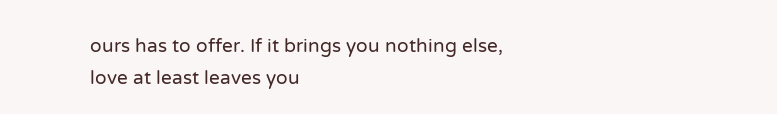ours has to offer. If it brings you nothing else,
love at least leaves you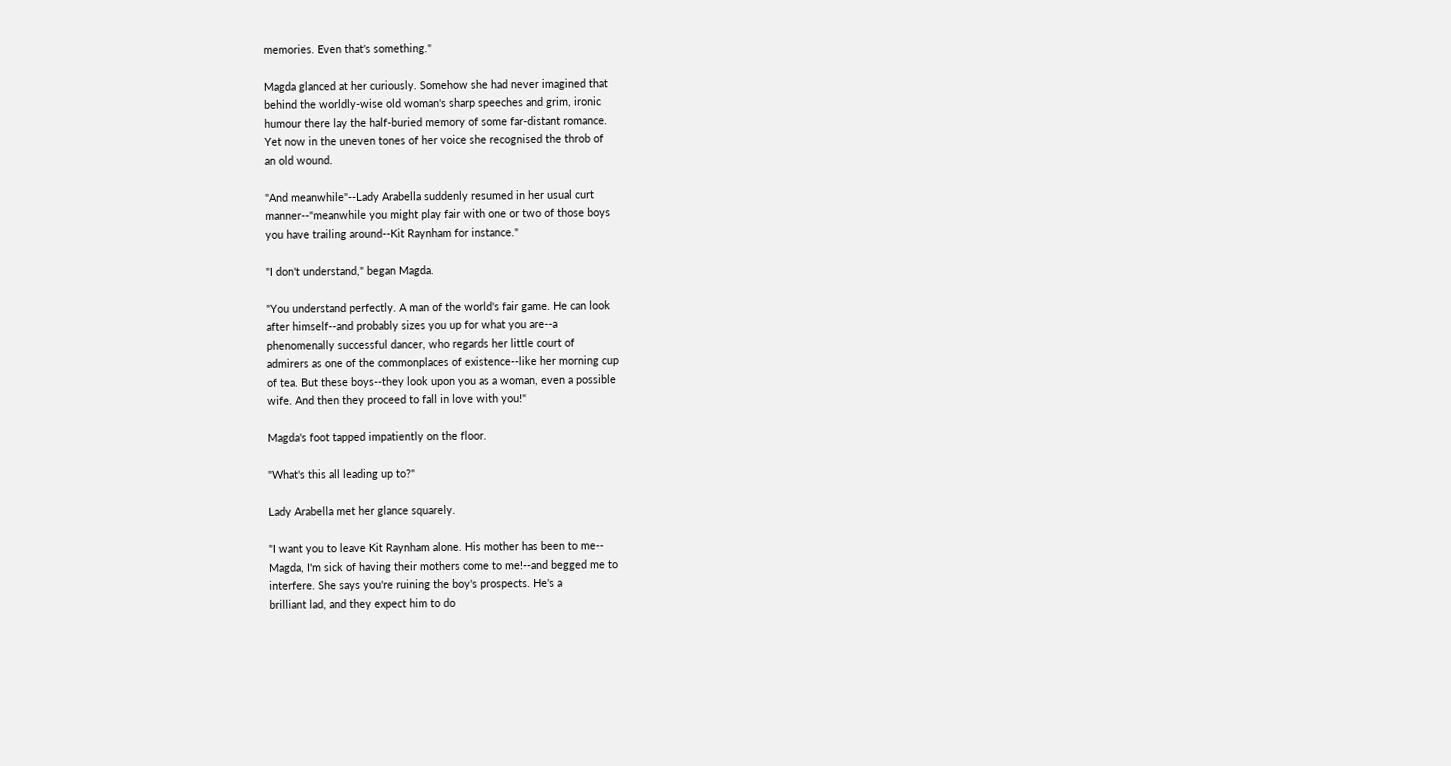memories. Even that's something."

Magda glanced at her curiously. Somehow she had never imagined that
behind the worldly-wise old woman's sharp speeches and grim, ironic
humour there lay the half-buried memory of some far-distant romance.
Yet now in the uneven tones of her voice she recognised the throb of
an old wound.

"And meanwhile"--Lady Arabella suddenly resumed in her usual curt
manner--"meanwhile you might play fair with one or two of those boys
you have trailing around--Kit Raynham for instance."

"I don't understand," began Magda.

"You understand perfectly. A man of the world's fair game. He can look
after himself--and probably sizes you up for what you are--a
phenomenally successful dancer, who regards her little court of
admirers as one of the commonplaces of existence--like her morning cup
of tea. But these boys--they look upon you as a woman, even a possible
wife. And then they proceed to fall in love with you!"

Magda's foot tapped impatiently on the floor.

"What's this all leading up to?"

Lady Arabella met her glance squarely.

"I want you to leave Kit Raynham alone. His mother has been to me--
Magda, I'm sick of having their mothers come to me!--and begged me to
interfere. She says you're ruining the boy's prospects. He's a
brilliant lad, and they expect him to do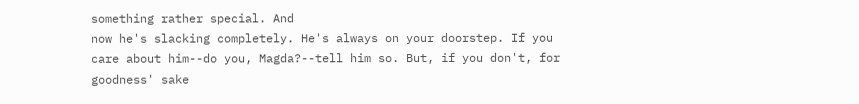something rather special. And
now he's slacking completely. He's always on your doorstep. If you
care about him--do you, Magda?--tell him so. But, if you don't, for
goodness' sake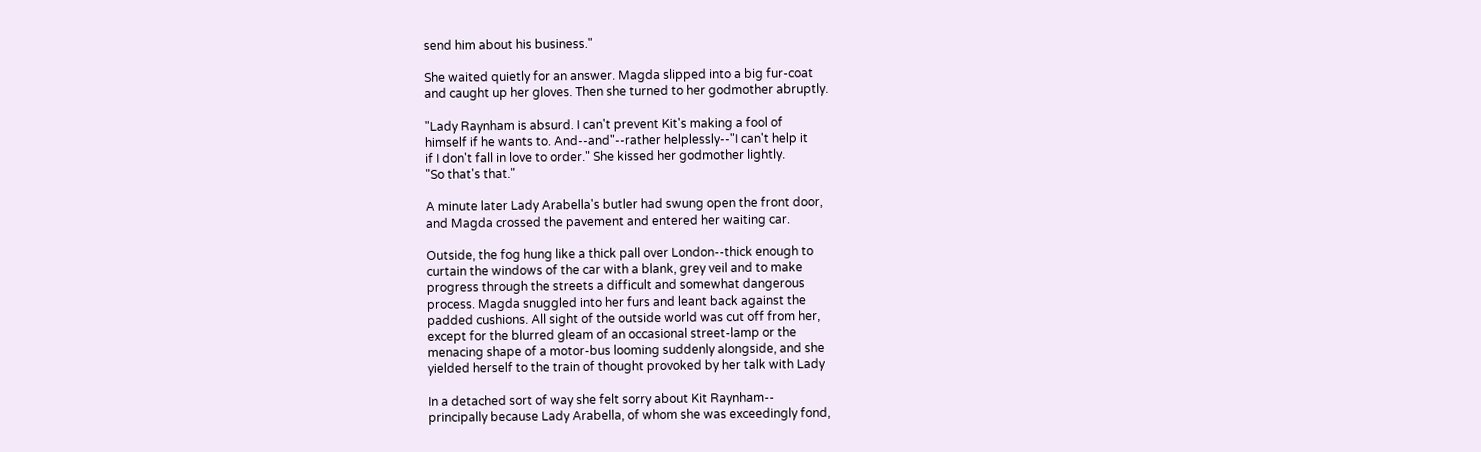send him about his business."

She waited quietly for an answer. Magda slipped into a big fur-coat
and caught up her gloves. Then she turned to her godmother abruptly.

"Lady Raynham is absurd. I can't prevent Kit's making a fool of
himself if he wants to. And--and"--rather helplessly--"I can't help it
if I don't fall in love to order." She kissed her godmother lightly.
"So that's that."

A minute later Lady Arabella's butler had swung open the front door,
and Magda crossed the pavement and entered her waiting car.

Outside, the fog hung like a thick pall over London--thick enough to
curtain the windows of the car with a blank, grey veil and to make
progress through the streets a difficult and somewhat dangerous
process. Magda snuggled into her furs and leant back against the
padded cushions. All sight of the outside world was cut off from her,
except for the blurred gleam of an occasional street-lamp or the
menacing shape of a motor-bus looming suddenly alongside, and she
yielded herself to the train of thought provoked by her talk with Lady

In a detached sort of way she felt sorry about Kit Raynham--
principally because Lady Arabella, of whom she was exceedingly fond,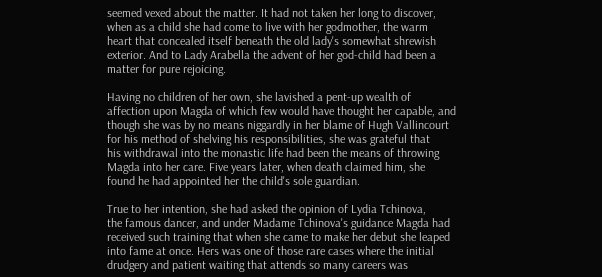seemed vexed about the matter. It had not taken her long to discover,
when as a child she had come to live with her godmother, the warm
heart that concealed itself beneath the old lady's somewhat shrewish
exterior. And to Lady Arabella the advent of her god-child had been a
matter for pure rejoicing.

Having no children of her own, she lavished a pent-up wealth of
affection upon Magda of which few would have thought her capable, and
though she was by no means niggardly in her blame of Hugh Vallincourt
for his method of shelving his responsibilities, she was grateful that
his withdrawal into the monastic life had been the means of throwing
Magda into her care. Five years later, when death claimed him, she
found he had appointed her the child's sole guardian.

True to her intention, she had asked the opinion of Lydia Tchinova,
the famous dancer, and under Madame Tchinova's guidance Magda had
received such training that when she came to make her debut she leaped
into fame at once. Hers was one of those rare cases where the initial
drudgery and patient waiting that attends so many careers was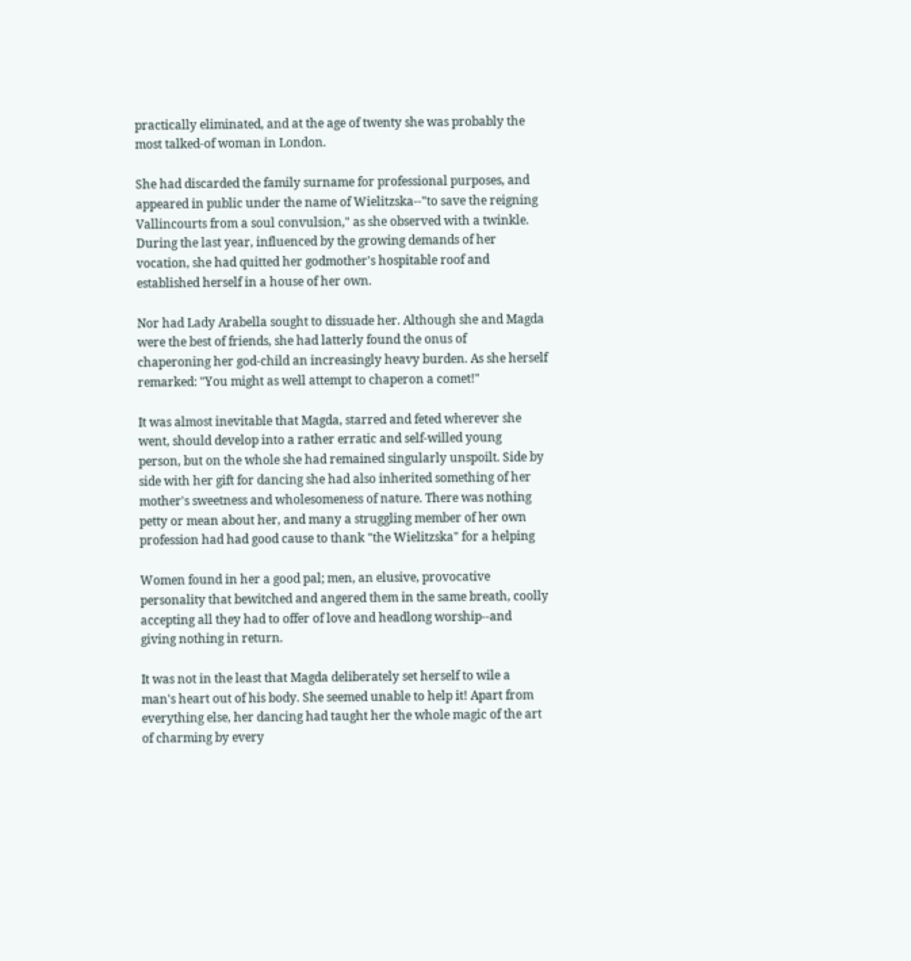practically eliminated, and at the age of twenty she was probably the
most talked-of woman in London.

She had discarded the family surname for professional purposes, and
appeared in public under the name of Wielitzska--"to save the reigning
Vallincourts from a soul convulsion," as she observed with a twinkle.
During the last year, influenced by the growing demands of her
vocation, she had quitted her godmother's hospitable roof and
established herself in a house of her own.

Nor had Lady Arabella sought to dissuade her. Although she and Magda
were the best of friends, she had latterly found the onus of
chaperoning her god-child an increasingly heavy burden. As she herself
remarked: "You might as well attempt to chaperon a comet!"

It was almost inevitable that Magda, starred and feted wherever she
went, should develop into a rather erratic and self-willed young
person, but on the whole she had remained singularly unspoilt. Side by
side with her gift for dancing she had also inherited something of her
mother's sweetness and wholesomeness of nature. There was nothing
petty or mean about her, and many a struggling member of her own
profession had had good cause to thank "the Wielitzska" for a helping

Women found in her a good pal; men, an elusive, provocative
personality that bewitched and angered them in the same breath, coolly
accepting all they had to offer of love and headlong worship--and
giving nothing in return.

It was not in the least that Magda deliberately set herself to wile a
man's heart out of his body. She seemed unable to help it! Apart from
everything else, her dancing had taught her the whole magic of the art
of charming by every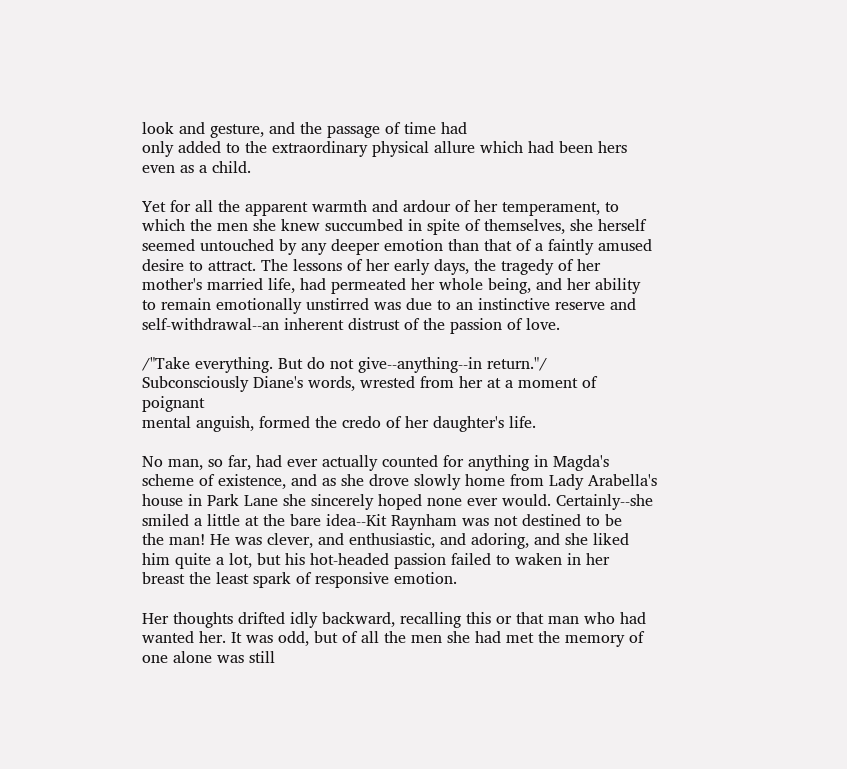look and gesture, and the passage of time had
only added to the extraordinary physical allure which had been hers
even as a child.

Yet for all the apparent warmth and ardour of her temperament, to
which the men she knew succumbed in spite of themselves, she herself
seemed untouched by any deeper emotion than that of a faintly amused
desire to attract. The lessons of her early days, the tragedy of her
mother's married life, had permeated her whole being, and her ability
to remain emotionally unstirred was due to an instinctive reserve and
self-withdrawal--an inherent distrust of the passion of love.

/"Take everything. But do not give--anything--in return."/
Subconsciously Diane's words, wrested from her at a moment of poignant
mental anguish, formed the credo of her daughter's life.

No man, so far, had ever actually counted for anything in Magda's
scheme of existence, and as she drove slowly home from Lady Arabella's
house in Park Lane she sincerely hoped none ever would. Certainly--she
smiled a little at the bare idea--Kit Raynham was not destined to be
the man! He was clever, and enthusiastic, and adoring, and she liked
him quite a lot, but his hot-headed passion failed to waken in her
breast the least spark of responsive emotion.

Her thoughts drifted idly backward, recalling this or that man who had
wanted her. It was odd, but of all the men she had met the memory of
one alone was still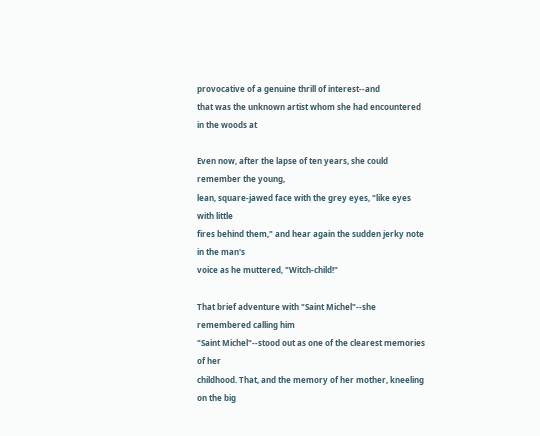provocative of a genuine thrill of interest--and
that was the unknown artist whom she had encountered in the woods at

Even now, after the lapse of ten years, she could remember the young,
lean, square-jawed face with the grey eyes, "like eyes with little
fires behind them," and hear again the sudden jerky note in the man's
voice as he muttered, "Witch-child!"

That brief adventure with "Saint Michel"--she remembered calling him
"Saint Michel"--stood out as one of the clearest memories of her
childhood. That, and the memory of her mother, kneeling on the big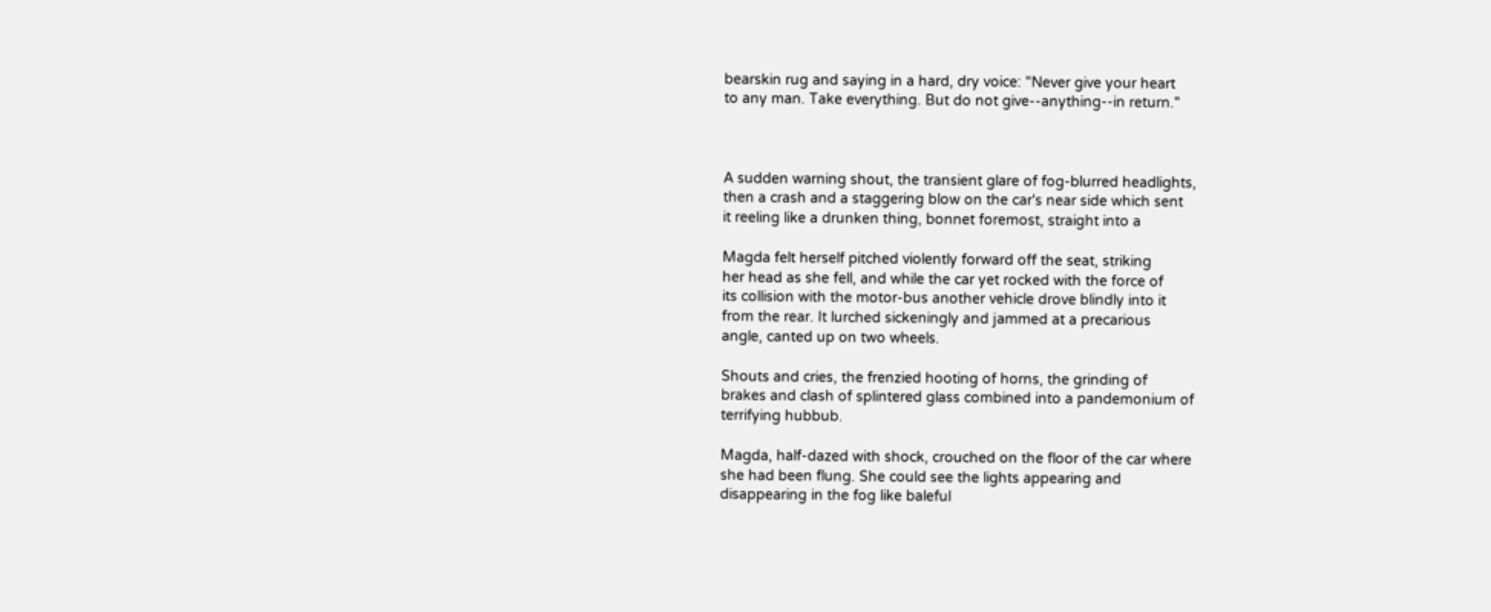bearskin rug and saying in a hard, dry voice: "Never give your heart
to any man. Take everything. But do not give--anything--in return."



A sudden warning shout, the transient glare of fog-blurred headlights,
then a crash and a staggering blow on the car's near side which sent
it reeling like a drunken thing, bonnet foremost, straight into a

Magda felt herself pitched violently forward off the seat, striking
her head as she fell, and while the car yet rocked with the force of
its collision with the motor-bus another vehicle drove blindly into it
from the rear. It lurched sickeningly and jammed at a precarious
angle, canted up on two wheels.

Shouts and cries, the frenzied hooting of horns, the grinding of
brakes and clash of splintered glass combined into a pandemonium of
terrifying hubbub.

Magda, half-dazed with shock, crouched on the floor of the car where
she had been flung. She could see the lights appearing and
disappearing in the fog like baleful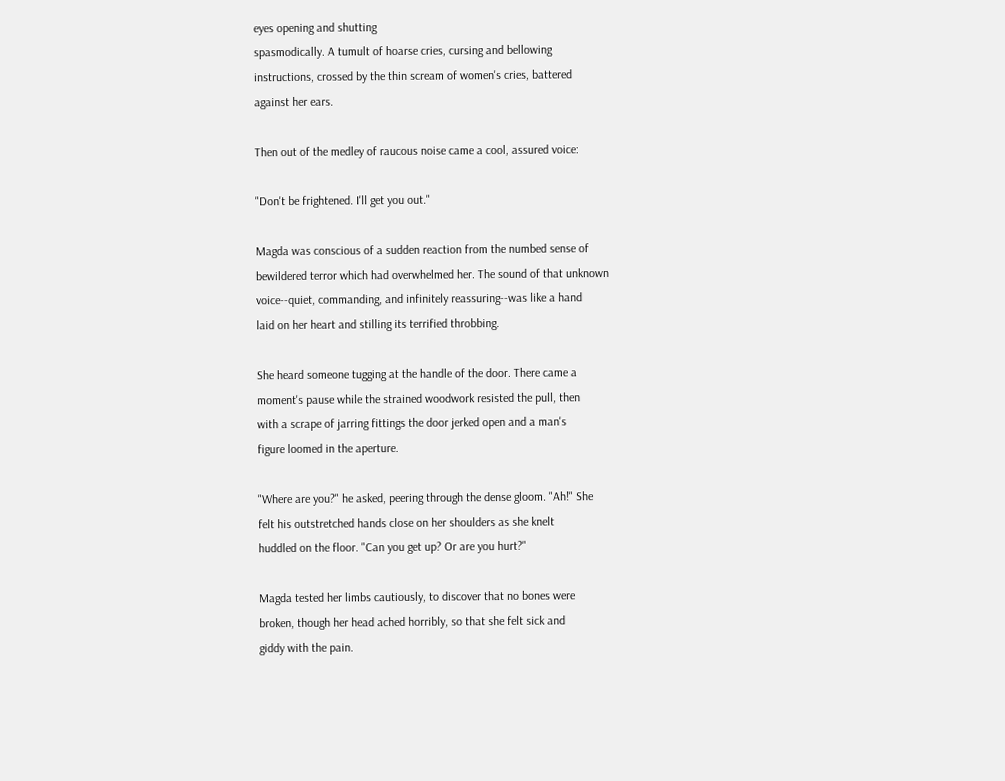eyes opening and shutting
spasmodically. A tumult of hoarse cries, cursing and bellowing
instructions, crossed by the thin scream of women's cries, battered
against her ears.

Then out of the medley of raucous noise came a cool, assured voice:

"Don't be frightened. I'll get you out."

Magda was conscious of a sudden reaction from the numbed sense of
bewildered terror which had overwhelmed her. The sound of that unknown
voice--quiet, commanding, and infinitely reassuring--was like a hand
laid on her heart and stilling its terrified throbbing.

She heard someone tugging at the handle of the door. There came a
moment's pause while the strained woodwork resisted the pull, then
with a scrape of jarring fittings the door jerked open and a man's
figure loomed in the aperture.

"Where are you?" he asked, peering through the dense gloom. "Ah!" She
felt his outstretched hands close on her shoulders as she knelt
huddled on the floor. "Can you get up? Or are you hurt?"

Magda tested her limbs cautiously, to discover that no bones were
broken, though her head ached horribly, so that she felt sick and
giddy with the pain.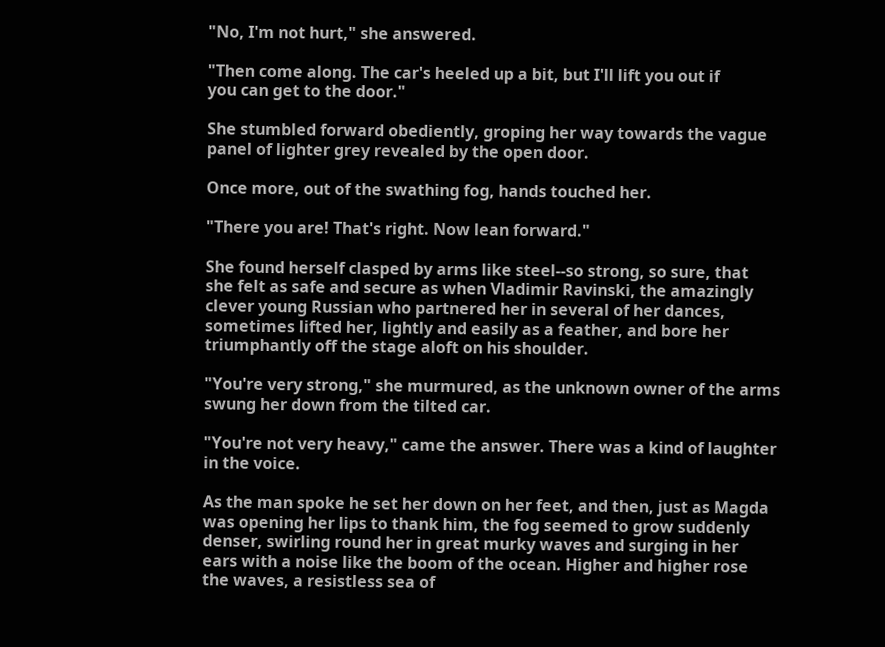"No, I'm not hurt," she answered.

"Then come along. The car's heeled up a bit, but I'll lift you out if
you can get to the door."

She stumbled forward obediently, groping her way towards the vague
panel of lighter grey revealed by the open door.

Once more, out of the swathing fog, hands touched her.

"There you are! That's right. Now lean forward."

She found herself clasped by arms like steel--so strong, so sure, that
she felt as safe and secure as when Vladimir Ravinski, the amazingly
clever young Russian who partnered her in several of her dances,
sometimes lifted her, lightly and easily as a feather, and bore her
triumphantly off the stage aloft on his shoulder.

"You're very strong," she murmured, as the unknown owner of the arms
swung her down from the tilted car.

"You're not very heavy," came the answer. There was a kind of laughter
in the voice.

As the man spoke he set her down on her feet, and then, just as Magda
was opening her lips to thank him, the fog seemed to grow suddenly
denser, swirling round her in great murky waves and surging in her
ears with a noise like the boom of the ocean. Higher and higher rose
the waves, a resistless sea of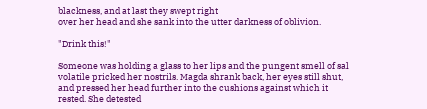blackness, and at last they swept right
over her head and she sank into the utter darkness of oblivion.

"Drink this!"

Someone was holding a glass to her lips and the pungent smell of sal
volatile pricked her nostrils. Magda shrank back, her eyes still shut,
and pressed her head further into the cushions against which it
rested. She detested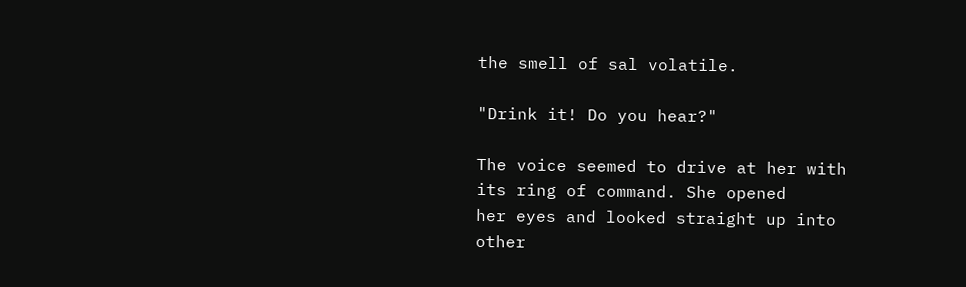the smell of sal volatile.

"Drink it! Do you hear?"

The voice seemed to drive at her with its ring of command. She opened
her eyes and looked straight up into other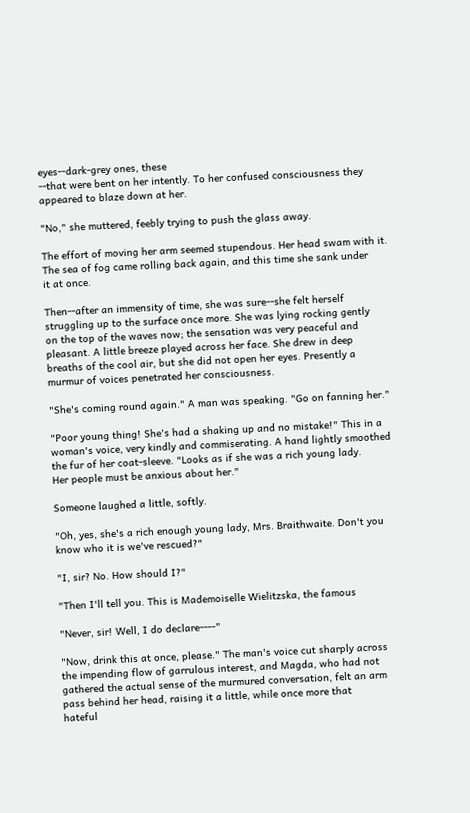eyes--dark-grey ones, these
--that were bent on her intently. To her confused consciousness they
appeared to blaze down at her.

"No," she muttered, feebly trying to push the glass away.

The effort of moving her arm seemed stupendous. Her head swam with it.
The sea of fog came rolling back again, and this time she sank under
it at once.

Then--after an immensity of time, she was sure--she felt herself
struggling up to the surface once more. She was lying rocking gently
on the top of the waves now; the sensation was very peaceful and
pleasant. A little breeze played across her face. She drew in deep
breaths of the cool air, but she did not open her eyes. Presently a
murmur of voices penetrated her consciousness.

"She's coming round again." A man was speaking. "Go on fanning her."

"Poor young thing! She's had a shaking up and no mistake!" This in a
woman's voice, very kindly and commiserating. A hand lightly smoothed
the fur of her coat-sleeve. "Looks as if she was a rich young lady.
Her people must be anxious about her."

Someone laughed a little, softly.

"Oh, yes, she's a rich enough young lady, Mrs. Braithwaite. Don't you
know who it is we've rescued?"

"I, sir? No. How should I?"

"Then I'll tell you. This is Mademoiselle Wielitzska, the famous

"Never, sir! Well, I do declare----"

"Now, drink this at once, please." The man's voice cut sharply across
the impending flow of garrulous interest, and Magda, who had not
gathered the actual sense of the murmured conversation, felt an arm
pass behind her head, raising it a little, while once more that
hateful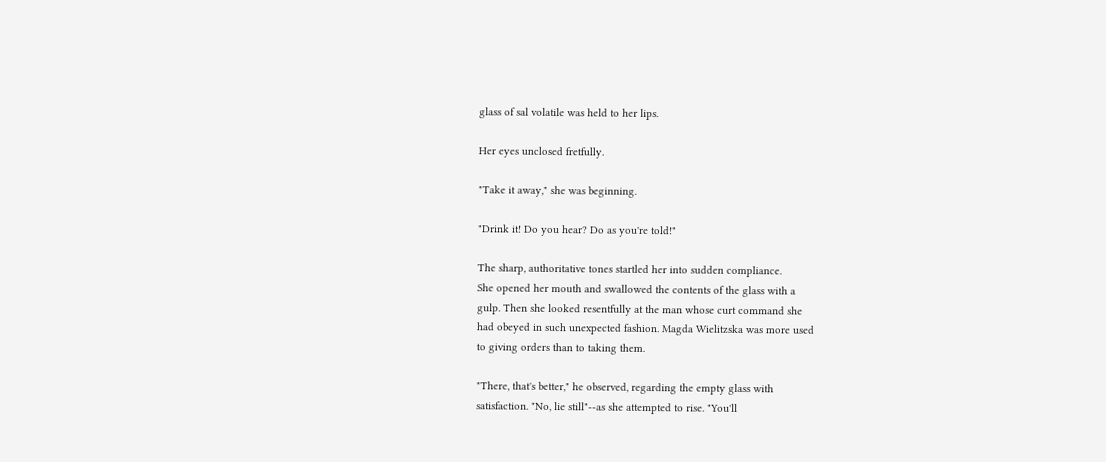glass of sal volatile was held to her lips.

Her eyes unclosed fretfully.

"Take it away," she was beginning.

"Drink it! Do you hear? Do as you're told!"

The sharp, authoritative tones startled her into sudden compliance.
She opened her mouth and swallowed the contents of the glass with a
gulp. Then she looked resentfully at the man whose curt command she
had obeyed in such unexpected fashion. Magda Wielitzska was more used
to giving orders than to taking them.

"There, that's better," he observed, regarding the empty glass with
satisfaction. "No, lie still"--as she attempted to rise. "You'll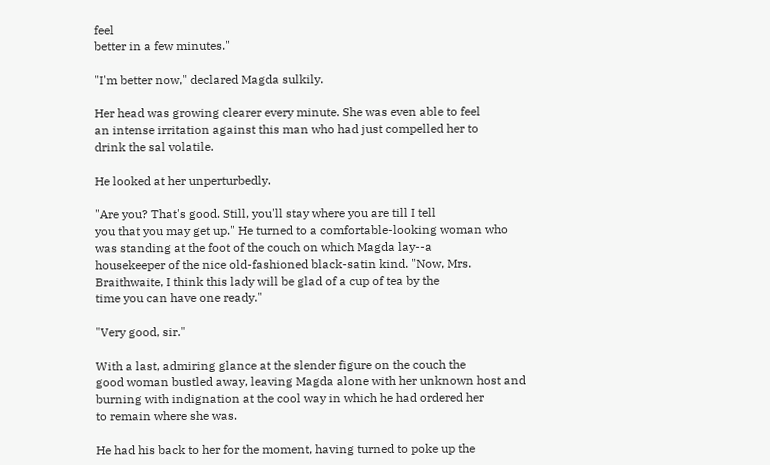feel
better in a few minutes."

"I'm better now," declared Magda sulkily.

Her head was growing clearer every minute. She was even able to feel
an intense irritation against this man who had just compelled her to
drink the sal volatile.

He looked at her unperturbedly.

"Are you? That's good. Still, you'll stay where you are till I tell
you that you may get up." He turned to a comfortable-looking woman who
was standing at the foot of the couch on which Magda lay--a
housekeeper of the nice old-fashioned black-satin kind. "Now, Mrs.
Braithwaite, I think this lady will be glad of a cup of tea by the
time you can have one ready."

"Very good, sir."

With a last, admiring glance at the slender figure on the couch the
good woman bustled away, leaving Magda alone with her unknown host and
burning with indignation at the cool way in which he had ordered her
to remain where she was.

He had his back to her for the moment, having turned to poke up the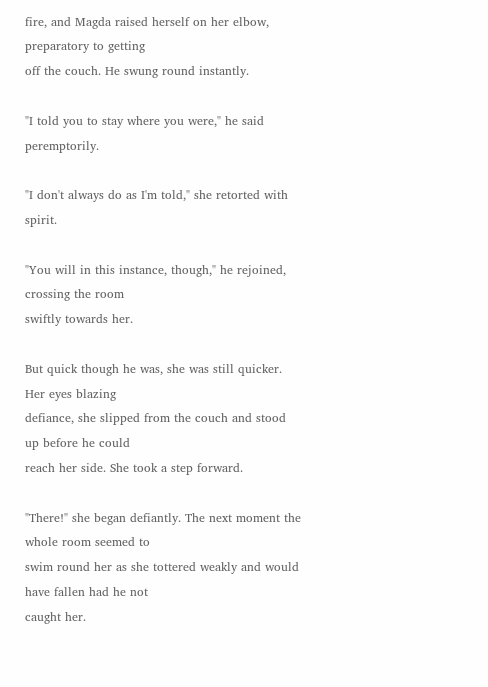fire, and Magda raised herself on her elbow, preparatory to getting
off the couch. He swung round instantly.

"I told you to stay where you were," he said peremptorily.

"I don't always do as I'm told," she retorted with spirit.

"You will in this instance, though," he rejoined, crossing the room
swiftly towards her.

But quick though he was, she was still quicker. Her eyes blazing
defiance, she slipped from the couch and stood up before he could
reach her side. She took a step forward.

"There!" she began defiantly. The next moment the whole room seemed to
swim round her as she tottered weakly and would have fallen had he not
caught her.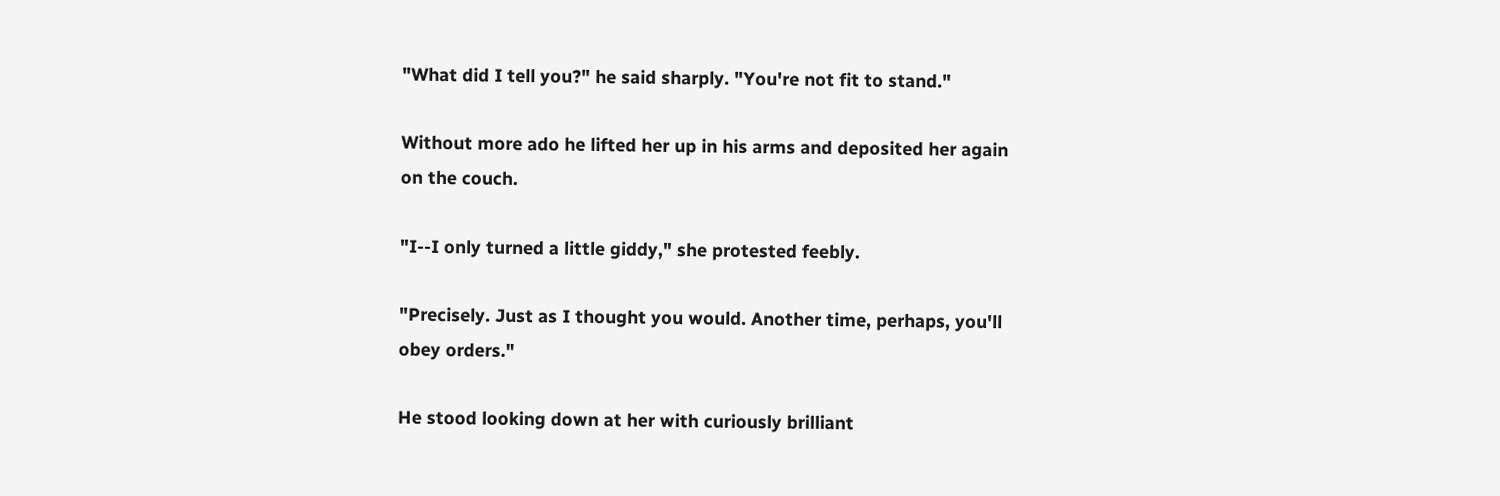"What did I tell you?" he said sharply. "You're not fit to stand."

Without more ado he lifted her up in his arms and deposited her again
on the couch.

"I--I only turned a little giddy," she protested feebly.

"Precisely. Just as I thought you would. Another time, perhaps, you'll
obey orders."

He stood looking down at her with curiously brilliant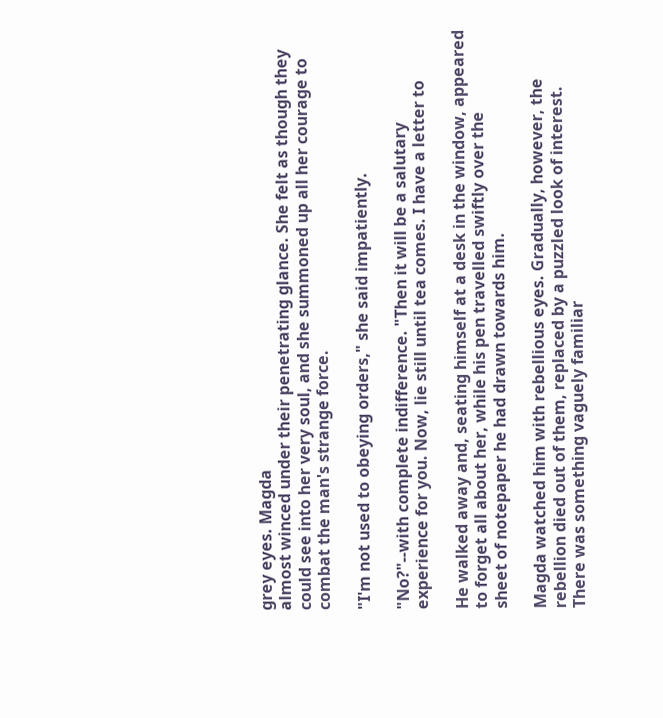grey eyes. Magda
almost winced under their penetrating glance. She felt as though they
could see into her very soul, and she summoned up all her courage to
combat the man's strange force.

"I'm not used to obeying orders," she said impatiently.

"No?"--with complete indifference. "Then it will be a salutary
experience for you. Now, lie still until tea comes. I have a letter to

He walked away and, seating himself at a desk in the window, appeared
to forget all about her, while his pen travelled swiftly over the
sheet of notepaper he had drawn towards him.

Magda watched him with rebellious eyes. Gradually, however, the
rebellion died out of them, replaced by a puzzled look of interest.
There was something vaguely familiar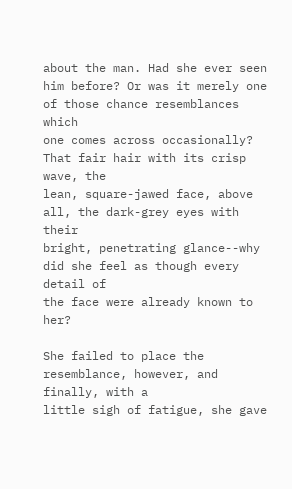about the man. Had she ever seen
him before? Or was it merely one of those chance resemblances which
one comes across occasionally? That fair hair with its crisp wave, the
lean, square-jawed face, above all, the dark-grey eyes with their
bright, penetrating glance--why did she feel as though every detail of
the face were already known to her?

She failed to place the resemblance, however, and finally, with a
little sigh of fatigue, she gave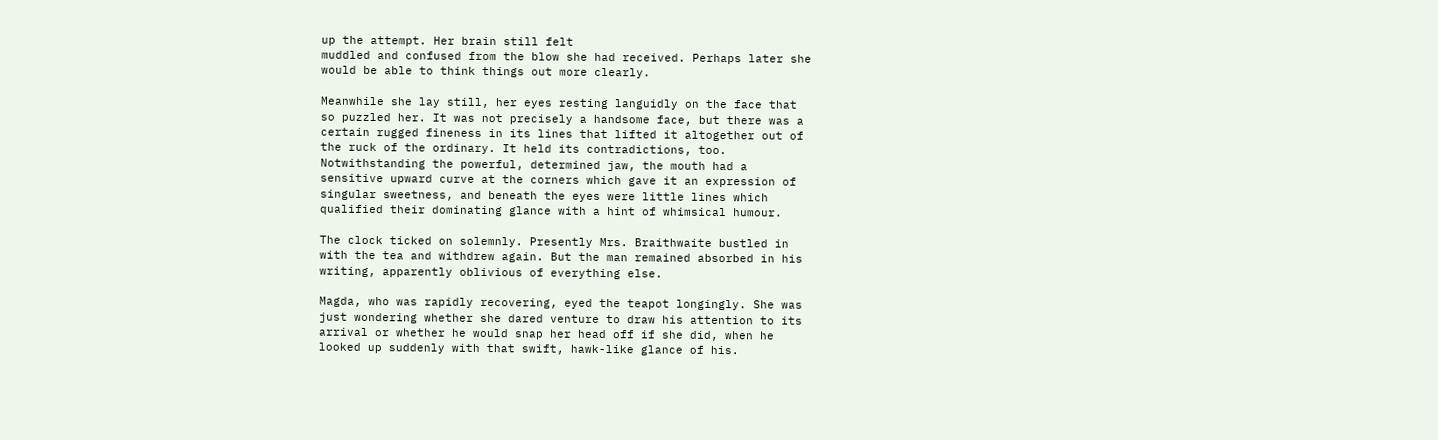up the attempt. Her brain still felt
muddled and confused from the blow she had received. Perhaps later she
would be able to think things out more clearly.

Meanwhile she lay still, her eyes resting languidly on the face that
so puzzled her. It was not precisely a handsome face, but there was a
certain rugged fineness in its lines that lifted it altogether out of
the ruck of the ordinary. It held its contradictions, too.
Notwithstanding the powerful, determined jaw, the mouth had a
sensitive upward curve at the corners which gave it an expression of
singular sweetness, and beneath the eyes were little lines which
qualified their dominating glance with a hint of whimsical humour.

The clock ticked on solemnly. Presently Mrs. Braithwaite bustled in
with the tea and withdrew again. But the man remained absorbed in his
writing, apparently oblivious of everything else.

Magda, who was rapidly recovering, eyed the teapot longingly. She was
just wondering whether she dared venture to draw his attention to its
arrival or whether he would snap her head off if she did, when he
looked up suddenly with that swift, hawk-like glance of his.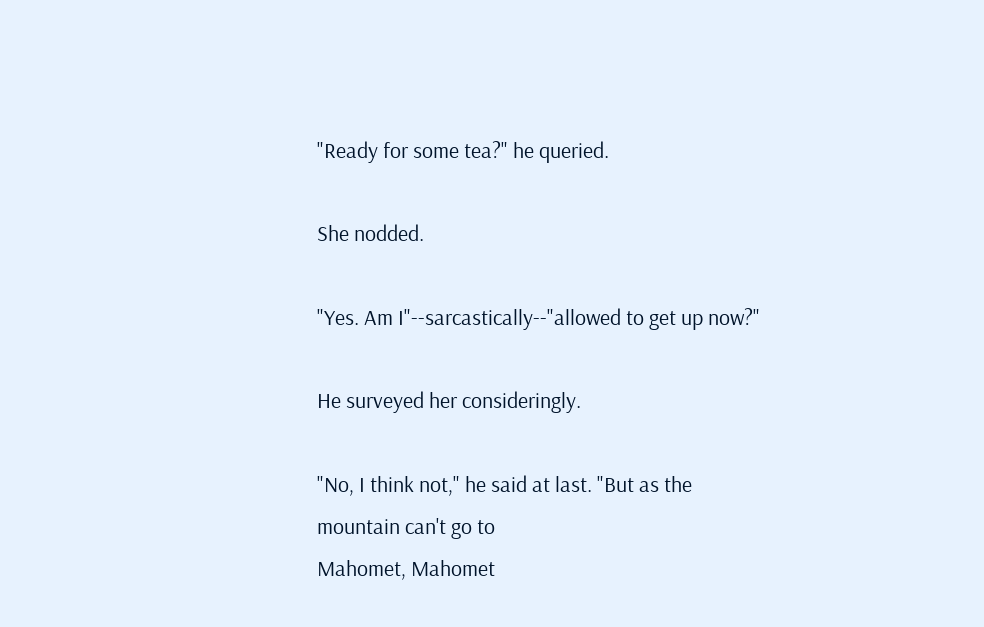"Ready for some tea?" he queried.

She nodded.

"Yes. Am I"--sarcastically--"allowed to get up now?"

He surveyed her consideringly.

"No, I think not," he said at last. "But as the mountain can't go to
Mahomet, Mahomet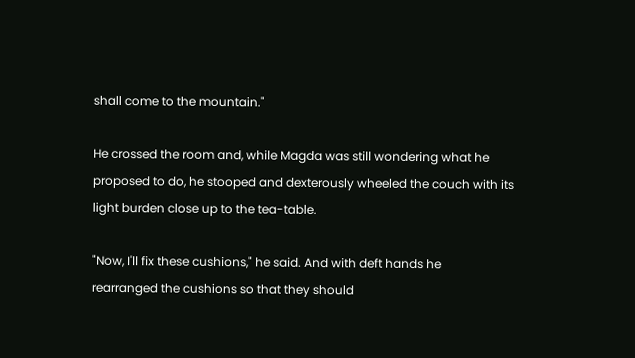shall come to the mountain."

He crossed the room and, while Magda was still wondering what he
proposed to do, he stooped and dexterously wheeled the couch with its
light burden close up to the tea-table.

"Now, I'll fix these cushions," he said. And with deft hands he
rearranged the cushions so that they should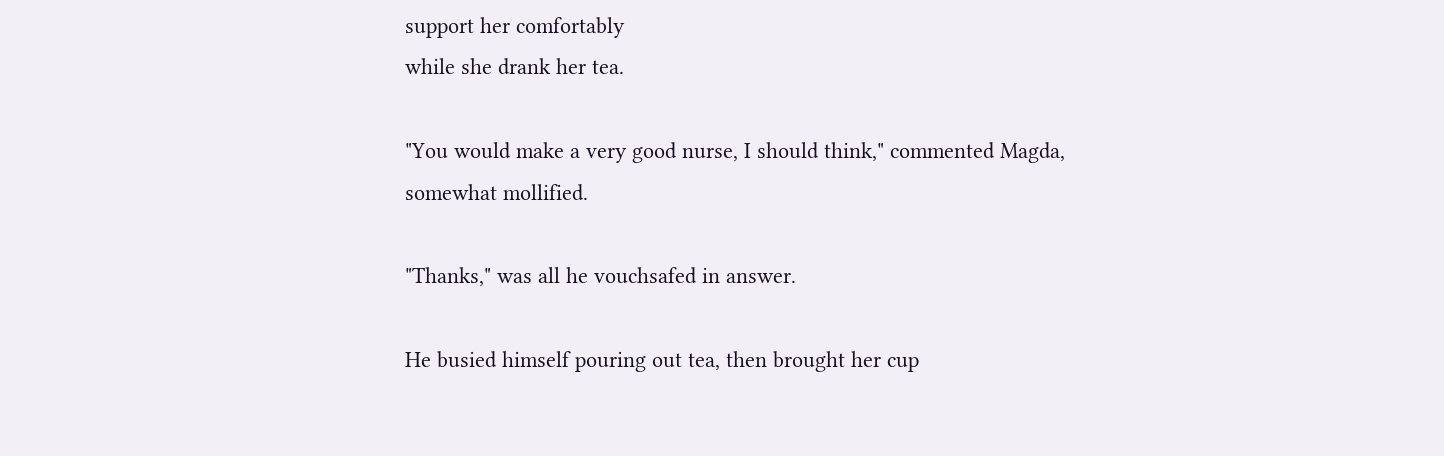support her comfortably
while she drank her tea.

"You would make a very good nurse, I should think," commented Magda,
somewhat mollified.

"Thanks," was all he vouchsafed in answer.

He busied himself pouring out tea, then brought her cup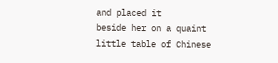and placed it
beside her on a quaint little table of Chinese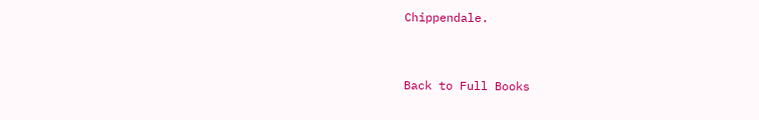Chippendale.


Back to Full Books